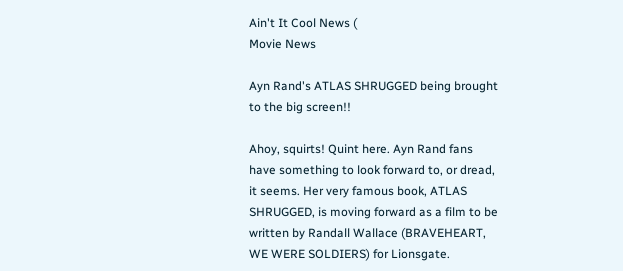Ain't It Cool News (
Movie News

Ayn Rand's ATLAS SHRUGGED being brought to the big screen!!

Ahoy, squirts! Quint here. Ayn Rand fans have something to look forward to, or dread, it seems. Her very famous book, ATLAS SHRUGGED, is moving forward as a film to be written by Randall Wallace (BRAVEHEART, WE WERE SOLDIERS) for Lionsgate.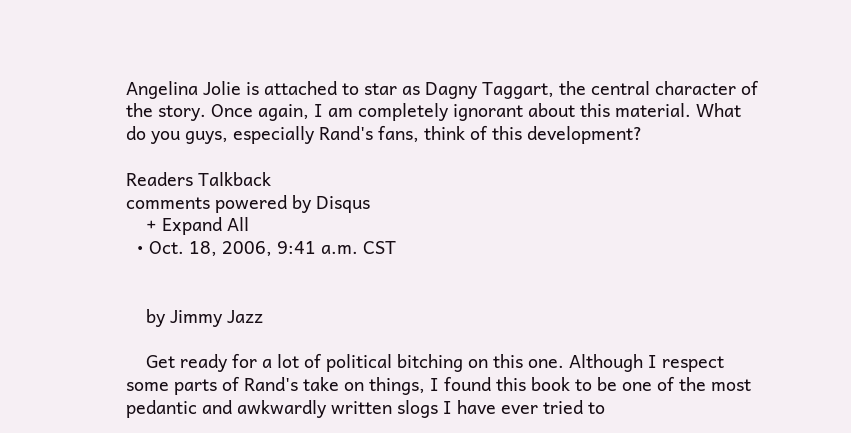Angelina Jolie is attached to star as Dagny Taggart, the central character of the story. Once again, I am completely ignorant about this material. What do you guys, especially Rand's fans, think of this development?

Readers Talkback
comments powered by Disqus
    + Expand All
  • Oct. 18, 2006, 9:41 a.m. CST


    by Jimmy Jazz

    Get ready for a lot of political bitching on this one. Although I respect some parts of Rand's take on things, I found this book to be one of the most pedantic and awkwardly written slogs I have ever tried to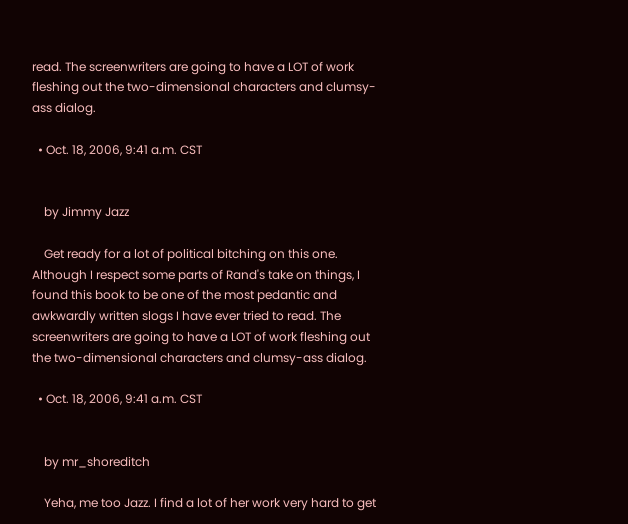read. The screenwriters are going to have a LOT of work fleshing out the two-dimensional characters and clumsy-ass dialog.

  • Oct. 18, 2006, 9:41 a.m. CST


    by Jimmy Jazz

    Get ready for a lot of political bitching on this one. Although I respect some parts of Rand's take on things, I found this book to be one of the most pedantic and awkwardly written slogs I have ever tried to read. The screenwriters are going to have a LOT of work fleshing out the two-dimensional characters and clumsy-ass dialog.

  • Oct. 18, 2006, 9:41 a.m. CST


    by mr_shoreditch

    Yeha, me too Jazz. I find a lot of her work very hard to get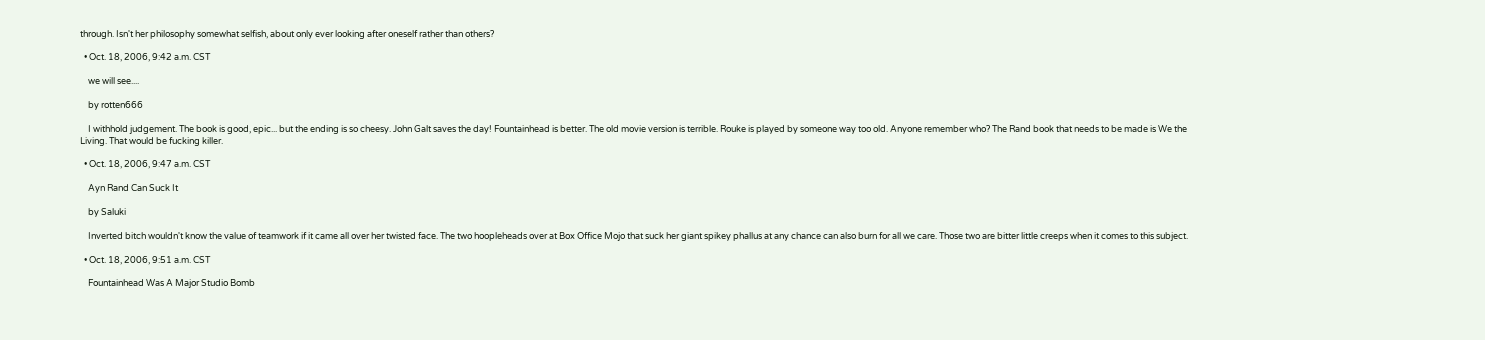through. Isn't her philosophy somewhat selfish, about only ever looking after oneself rather than others?

  • Oct. 18, 2006, 9:42 a.m. CST

    we will see....

    by rotten666

    I withhold judgement. The book is good, epic... but the ending is so cheesy. John Galt saves the day! Fountainhead is better. The old movie version is terrible. Rouke is played by someone way too old. Anyone remember who? The Rand book that needs to be made is We the Living. That would be fucking killer.

  • Oct. 18, 2006, 9:47 a.m. CST

    Ayn Rand Can Suck It

    by Saluki

    Inverted bitch wouldn't know the value of teamwork if it came all over her twisted face. The two hoopleheads over at Box Office Mojo that suck her giant spikey phallus at any chance can also burn for all we care. Those two are bitter little creeps when it comes to this subject.

  • Oct. 18, 2006, 9:51 a.m. CST

    Fountainhead Was A Major Studio Bomb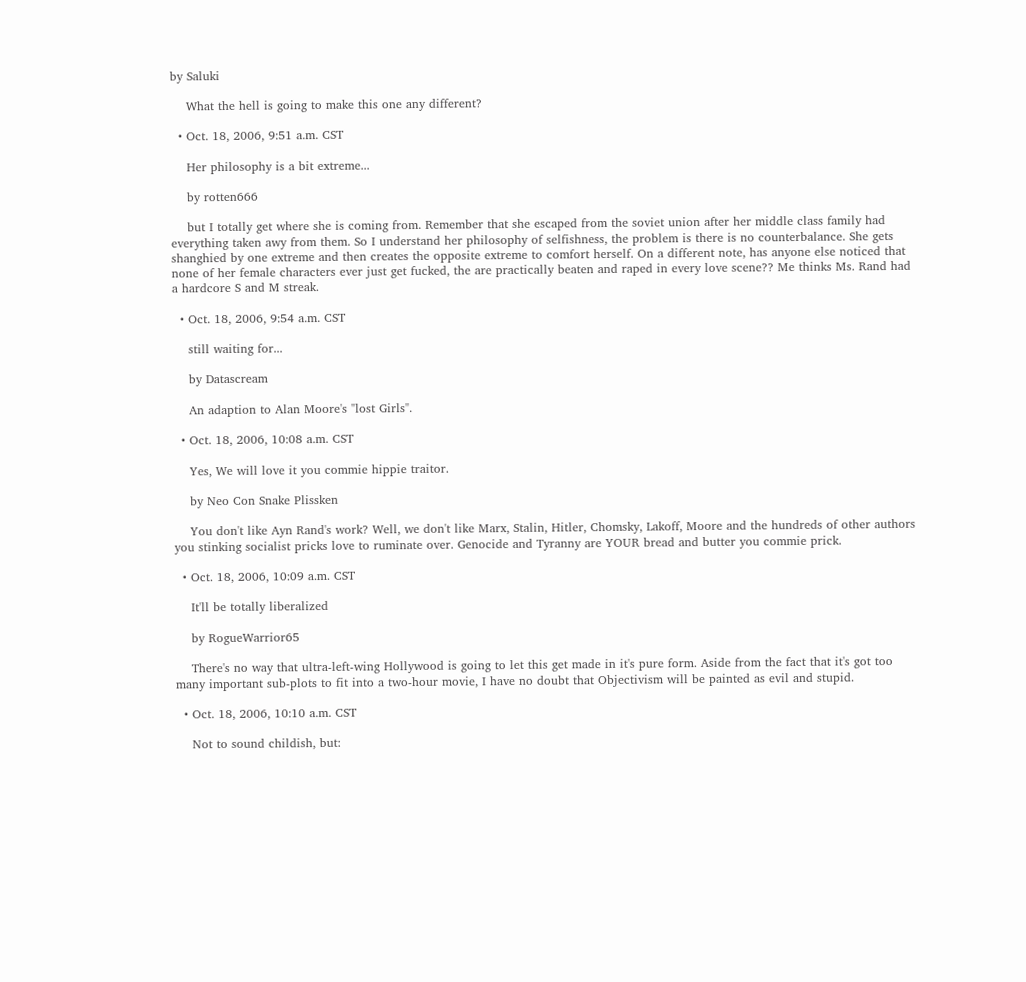by Saluki

    What the hell is going to make this one any different?

  • Oct. 18, 2006, 9:51 a.m. CST

    Her philosophy is a bit extreme...

    by rotten666

    but I totally get where she is coming from. Remember that she escaped from the soviet union after her middle class family had everything taken awy from them. So I understand her philosophy of selfishness, the problem is there is no counterbalance. She gets shanghied by one extreme and then creates the opposite extreme to comfort herself. On a different note, has anyone else noticed that none of her female characters ever just get fucked, the are practically beaten and raped in every love scene?? Me thinks Ms. Rand had a hardcore S and M streak.

  • Oct. 18, 2006, 9:54 a.m. CST

    still waiting for...

    by Datascream

    An adaption to Alan Moore's "lost Girls".

  • Oct. 18, 2006, 10:08 a.m. CST

    Yes, We will love it you commie hippie traitor.

    by Neo Con Snake Plissken

    You don't like Ayn Rand's work? Well, we don't like Marx, Stalin, Hitler, Chomsky, Lakoff, Moore and the hundreds of other authors you stinking socialist pricks love to ruminate over. Genocide and Tyranny are YOUR bread and butter you commie prick.

  • Oct. 18, 2006, 10:09 a.m. CST

    It'll be totally liberalized

    by RogueWarrior65

    There's no way that ultra-left-wing Hollywood is going to let this get made in it's pure form. Aside from the fact that it's got too many important sub-plots to fit into a two-hour movie, I have no doubt that Objectivism will be painted as evil and stupid.

  • Oct. 18, 2006, 10:10 a.m. CST

    Not to sound childish, but: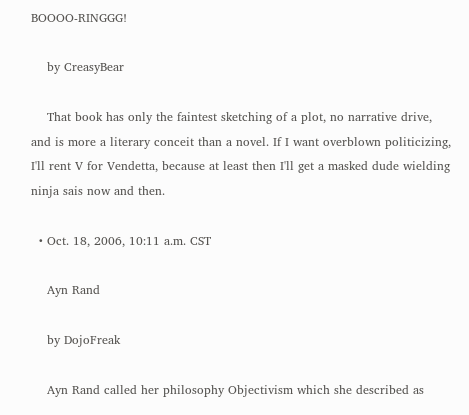BOOOO-RINGGG!

    by CreasyBear

    That book has only the faintest sketching of a plot, no narrative drive, and is more a literary conceit than a novel. If I want overblown politicizing, I'll rent V for Vendetta, because at least then I'll get a masked dude wielding ninja sais now and then.

  • Oct. 18, 2006, 10:11 a.m. CST

    Ayn Rand

    by DojoFreak

    Ayn Rand called her philosophy Objectivism which she described as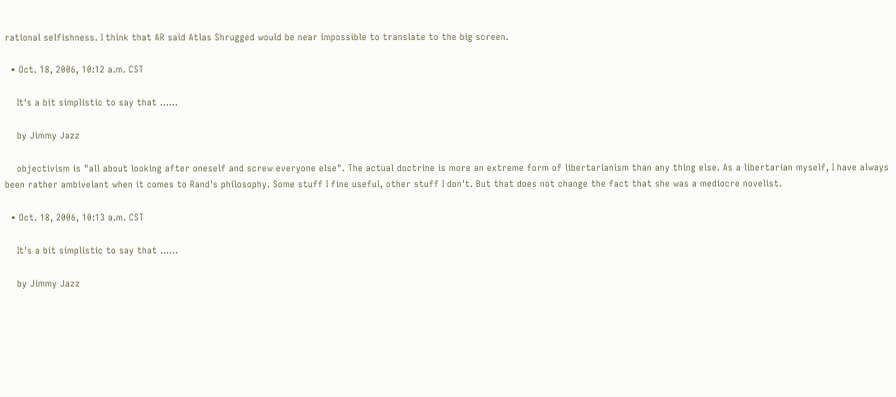rational selfishness. I think that AR said Atlas Shrugged would be near impossible to translate to the big screen.

  • Oct. 18, 2006, 10:12 a.m. CST

    It's a bit simplistic to say that ......

    by Jimmy Jazz

    objectivism is "all about looking after oneself and screw everyone else". The actual doctrine is more an extreme form of libertarianism than any thing else. As a libertarian myself, I have always been rather ambivelant when it comes to Rand's philosophy. Some stuff I fine useful, other stuff I don't. But that does not change the fact that she was a mediocre novelist.

  • Oct. 18, 2006, 10:13 a.m. CST

    It's a bit simplistic to say that ......

    by Jimmy Jazz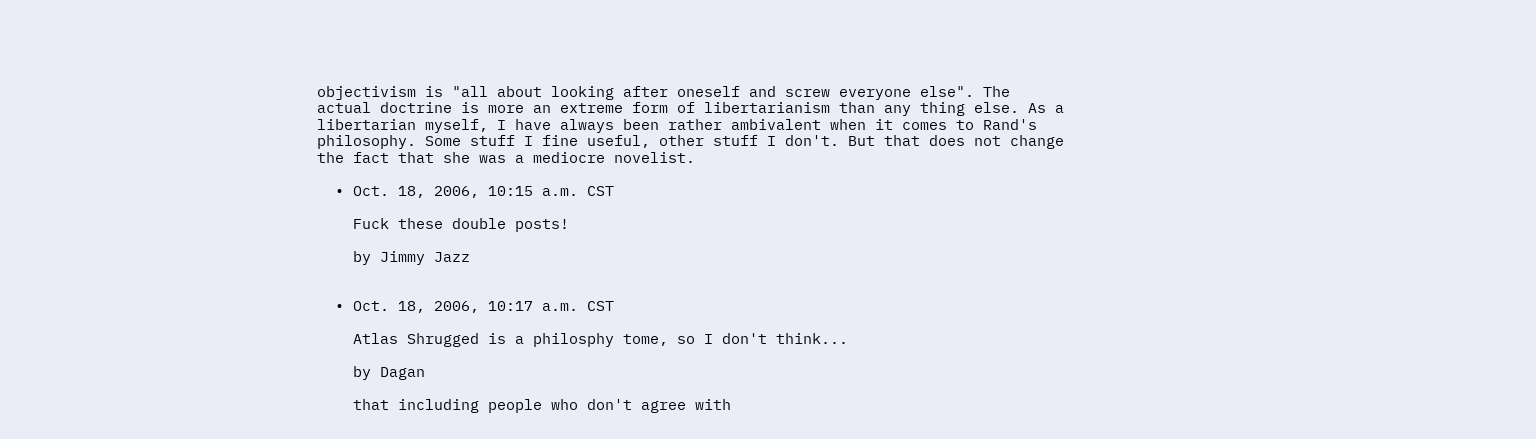objectivism is "all about looking after oneself and screw everyone else". The actual doctrine is more an extreme form of libertarianism than any thing else. As a libertarian myself, I have always been rather ambivalent when it comes to Rand's philosophy. Some stuff I fine useful, other stuff I don't. But that does not change the fact that she was a mediocre novelist.

  • Oct. 18, 2006, 10:15 a.m. CST

    Fuck these double posts!

    by Jimmy Jazz


  • Oct. 18, 2006, 10:17 a.m. CST

    Atlas Shrugged is a philosphy tome, so I don't think...

    by Dagan

    that including people who don't agree with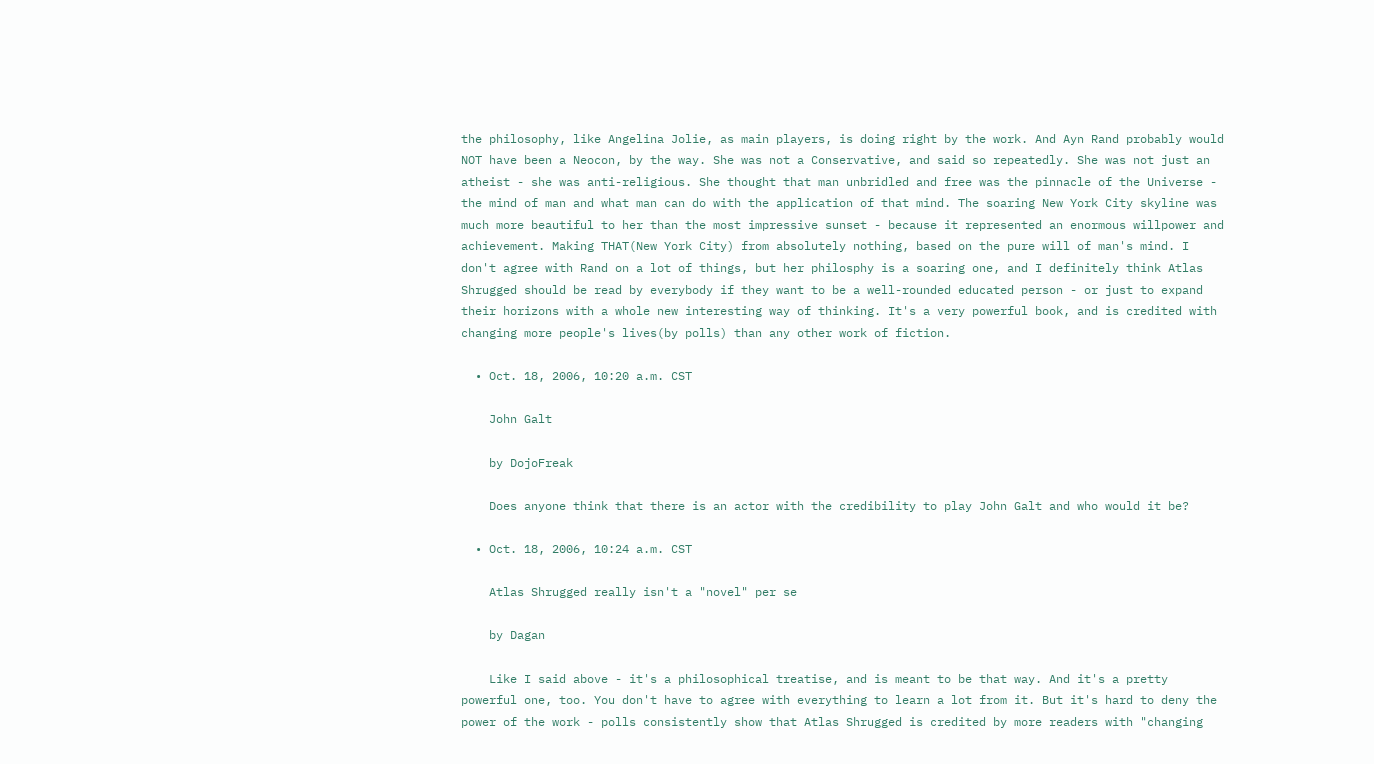the philosophy, like Angelina Jolie, as main players, is doing right by the work. And Ayn Rand probably would NOT have been a Neocon, by the way. She was not a Conservative, and said so repeatedly. She was not just an atheist - she was anti-religious. She thought that man unbridled and free was the pinnacle of the Universe - the mind of man and what man can do with the application of that mind. The soaring New York City skyline was much more beautiful to her than the most impressive sunset - because it represented an enormous willpower and achievement. Making THAT(New York City) from absolutely nothing, based on the pure will of man's mind. I don't agree with Rand on a lot of things, but her philosphy is a soaring one, and I definitely think Atlas Shrugged should be read by everybody if they want to be a well-rounded educated person - or just to expand their horizons with a whole new interesting way of thinking. It's a very powerful book, and is credited with changing more people's lives(by polls) than any other work of fiction.

  • Oct. 18, 2006, 10:20 a.m. CST

    John Galt

    by DojoFreak

    Does anyone think that there is an actor with the credibility to play John Galt and who would it be?

  • Oct. 18, 2006, 10:24 a.m. CST

    Atlas Shrugged really isn't a "novel" per se

    by Dagan

    Like I said above - it's a philosophical treatise, and is meant to be that way. And it's a pretty powerful one, too. You don't have to agree with everything to learn a lot from it. But it's hard to deny the power of the work - polls consistently show that Atlas Shrugged is credited by more readers with "changing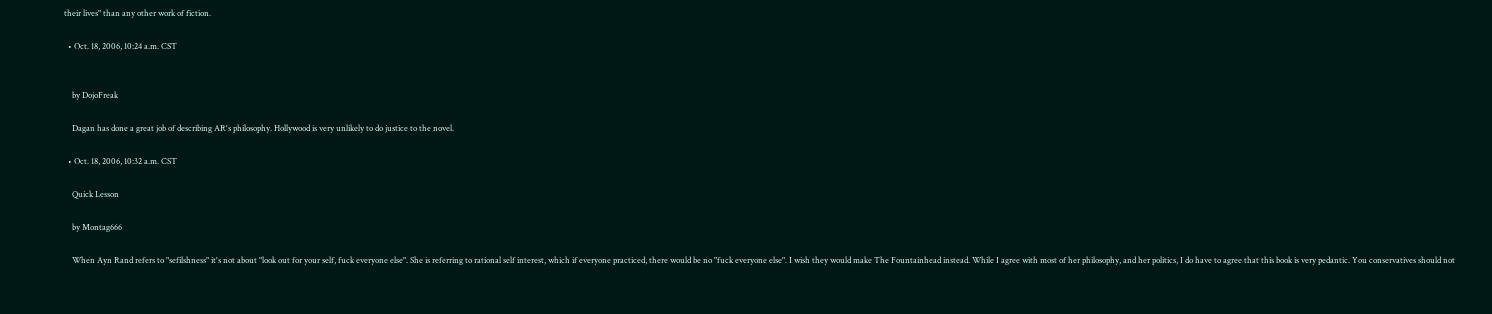their lives" than any other work of fiction.

  • Oct. 18, 2006, 10:24 a.m. CST


    by DojoFreak

    Dagan has done a great job of describing AR's philosophy. Hollywood is very unlikely to do justice to the novel.

  • Oct. 18, 2006, 10:32 a.m. CST

    Quick Lesson

    by Montag666

    When Ayn Rand refers to "sefilshness" it's not about "look out for your self, fuck everyone else". She is referring to rational self interest, which if everyone practiced, there would be no "fuck everyone else". I wish they would make The Fountainhead instead. While I agree with most of her philosophy, and her politics, I do have to agree that this book is very pedantic. You conservatives should not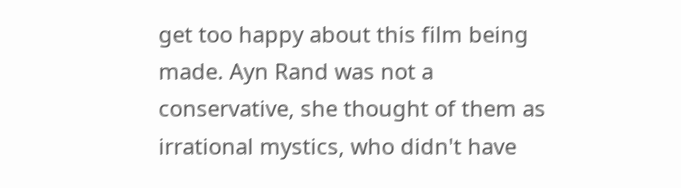get too happy about this film being made. Ayn Rand was not a conservative, she thought of them as irrational mystics, who didn't have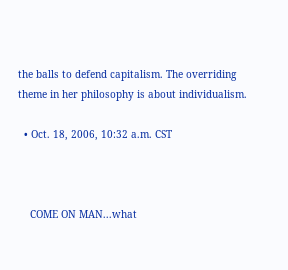the balls to defend capitalism. The overriding theme in her philosophy is about individualism.

  • Oct. 18, 2006, 10:32 a.m. CST



    COME ON MAN...what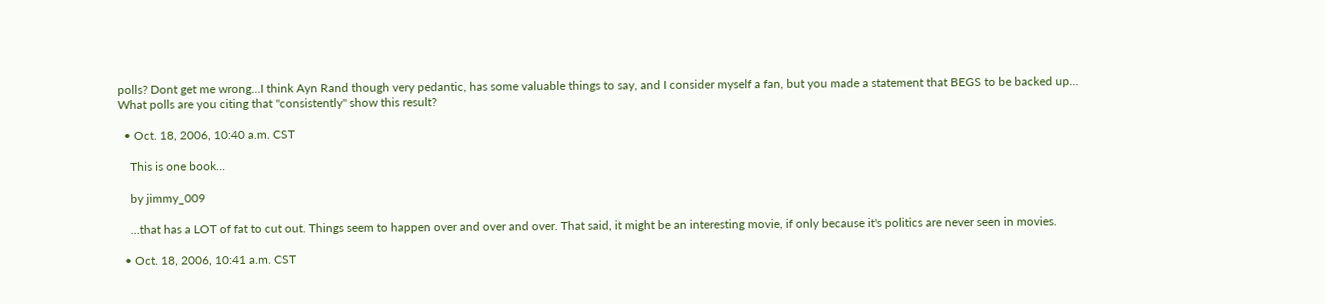polls? Dont get me wrong...I think Ayn Rand though very pedantic, has some valuable things to say, and I consider myself a fan, but you made a statement that BEGS to be backed up... What polls are you citing that "consistently" show this result?

  • Oct. 18, 2006, 10:40 a.m. CST

    This is one book...

    by jimmy_009

    ...that has a LOT of fat to cut out. Things seem to happen over and over and over. That said, it might be an interesting movie, if only because it's politics are never seen in movies.

  • Oct. 18, 2006, 10:41 a.m. CST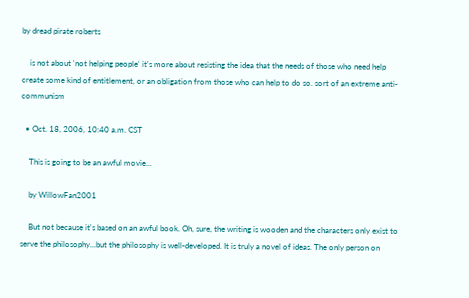by dread pirate roberts

    is not about 'not helping people' it's more about resisting the idea that the needs of those who need help create some kind of entitlement, or an obligation from those who can help to do so. sort of an extreme anti-communism

  • Oct. 18, 2006, 10:40 a.m. CST

    This is going to be an awful movie...

    by WillowFan2001

    But not because it's based on an awful book. Oh, sure, the writing is wooden and the characters only exist to serve the philosophy...but the philosophy is well-developed. It is truly a novel of ideas. The only person on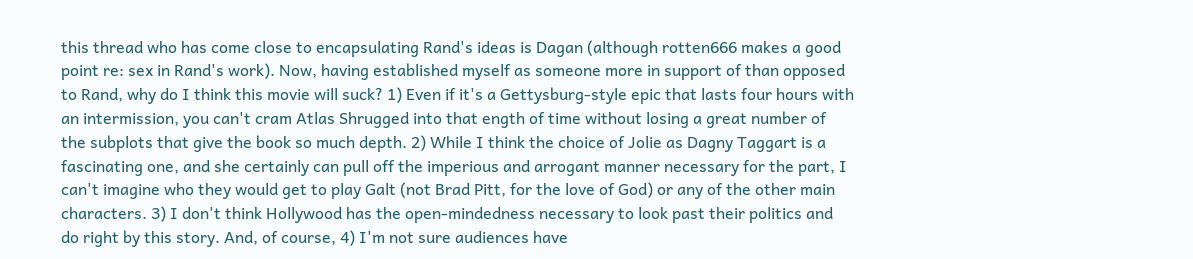this thread who has come close to encapsulating Rand's ideas is Dagan (although rotten666 makes a good point re: sex in Rand's work). Now, having established myself as someone more in support of than opposed to Rand, why do I think this movie will suck? 1) Even if it's a Gettysburg-style epic that lasts four hours with an intermission, you can't cram Atlas Shrugged into that ength of time without losing a great number of the subplots that give the book so much depth. 2) While I think the choice of Jolie as Dagny Taggart is a fascinating one, and she certainly can pull off the imperious and arrogant manner necessary for the part, I can't imagine who they would get to play Galt (not Brad Pitt, for the love of God) or any of the other main characters. 3) I don't think Hollywood has the open-mindedness necessary to look past their politics and do right by this story. And, of course, 4) I'm not sure audiences have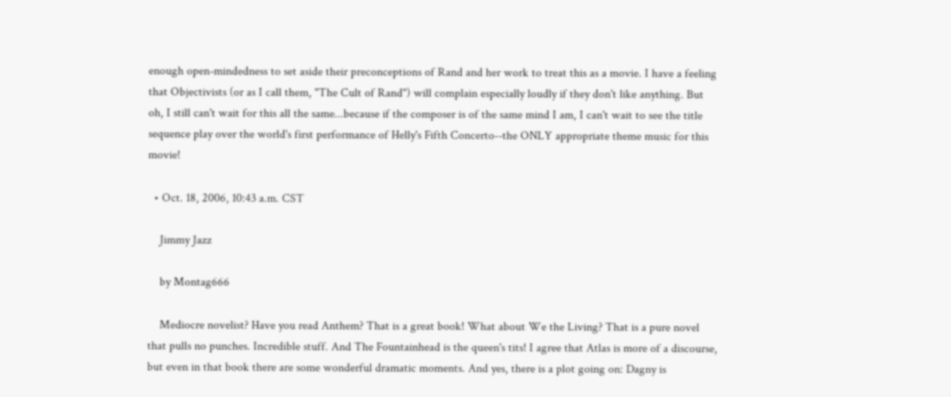enough open-mindedness to set aside their preconceptions of Rand and her work to treat this as a movie. I have a feeling that Objectivists (or as I call them, "The Cult of Rand") will complain especially loudly if they don't like anything. But oh, I still can't wait for this all the same...because if the composer is of the same mind I am, I can't wait to see the title sequence play over the world's first performance of Helly's Fifth Concerto--the ONLY appropriate theme music for this movie!

  • Oct. 18, 2006, 10:43 a.m. CST

    Jimmy Jazz

    by Montag666

    Mediocre novelist? Have you read Anthem? That is a great book! What about We the Living? That is a pure novel that pulls no punches. Incredible stuff. And The Fountainhead is the queen's tits! I agree that Atlas is more of a discourse, but even in that book there are some wonderful dramatic moments. And yes, there is a plot going on: Dagny is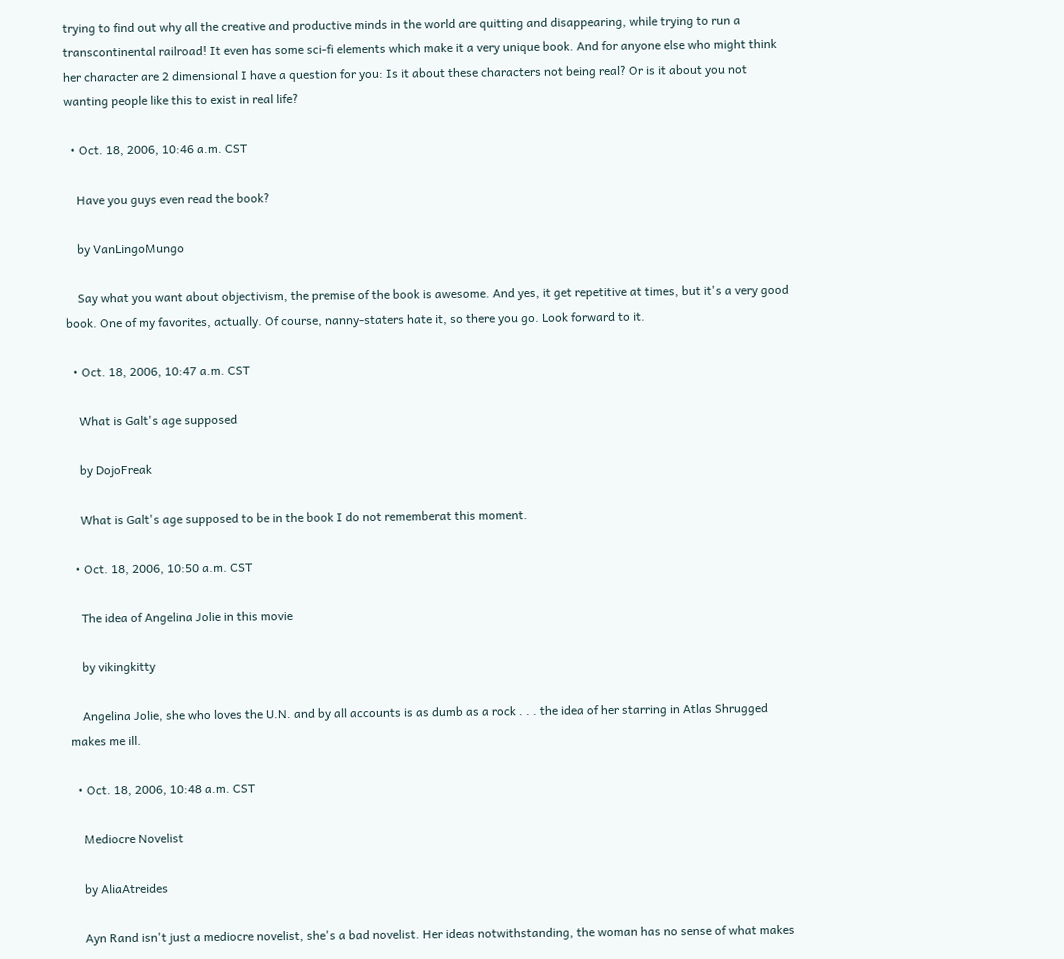trying to find out why all the creative and productive minds in the world are quitting and disappearing, while trying to run a transcontinental railroad! It even has some sci-fi elements which make it a very unique book. And for anyone else who might think her character are 2 dimensional I have a question for you: Is it about these characters not being real? Or is it about you not wanting people like this to exist in real life?

  • Oct. 18, 2006, 10:46 a.m. CST

    Have you guys even read the book?

    by VanLingoMungo

    Say what you want about objectivism, the premise of the book is awesome. And yes, it get repetitive at times, but it's a very good book. One of my favorites, actually. Of course, nanny-staters hate it, so there you go. Look forward to it.

  • Oct. 18, 2006, 10:47 a.m. CST

    What is Galt's age supposed

    by DojoFreak

    What is Galt's age supposed to be in the book I do not rememberat this moment.

  • Oct. 18, 2006, 10:50 a.m. CST

    The idea of Angelina Jolie in this movie

    by vikingkitty

    Angelina Jolie, she who loves the U.N. and by all accounts is as dumb as a rock . . . the idea of her starring in Atlas Shrugged makes me ill.

  • Oct. 18, 2006, 10:48 a.m. CST

    Mediocre Novelist

    by AliaAtreides

    Ayn Rand isn't just a mediocre novelist, she's a bad novelist. Her ideas notwithstanding, the woman has no sense of what makes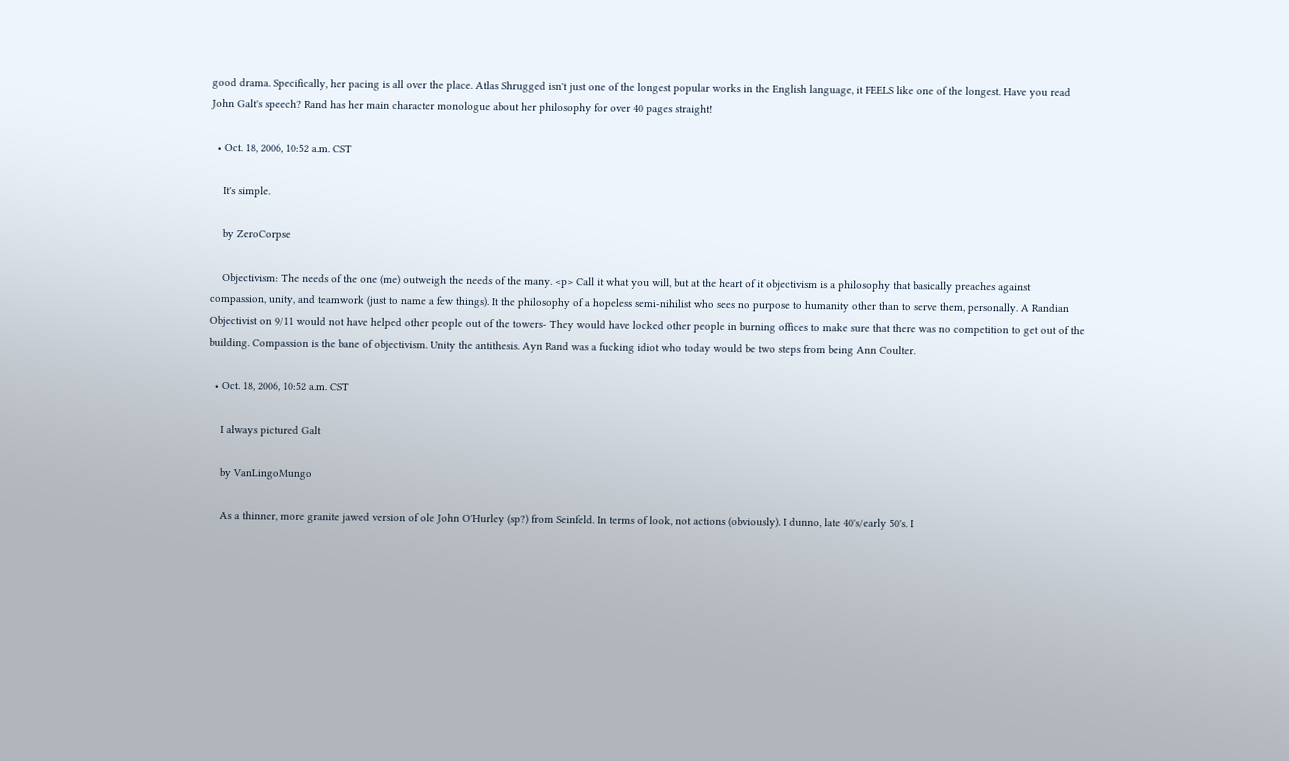good drama. Specifically, her pacing is all over the place. Atlas Shrugged isn't just one of the longest popular works in the English language, it FEELS like one of the longest. Have you read John Galt's speech? Rand has her main character monologue about her philosophy for over 40 pages straight!

  • Oct. 18, 2006, 10:52 a.m. CST

    It's simple.

    by ZeroCorpse

    Objectivism: The needs of the one (me) outweigh the needs of the many. <p> Call it what you will, but at the heart of it objectivism is a philosophy that basically preaches against compassion, unity, and teamwork (just to name a few things). It the philosophy of a hopeless semi-nihilist who sees no purpose to humanity other than to serve them, personally. A Randian Objectivist on 9/11 would not have helped other people out of the towers- They would have locked other people in burning offices to make sure that there was no competition to get out of the building. Compassion is the bane of objectivism. Unity the antithesis. Ayn Rand was a fucking idiot who today would be two steps from being Ann Coulter.

  • Oct. 18, 2006, 10:52 a.m. CST

    I always pictured Galt

    by VanLingoMungo

    As a thinner, more granite jawed version of ole John O'Hurley (sp?) from Seinfeld. In terms of look, not actions (obviously). I dunno, late 40's/early 50's. I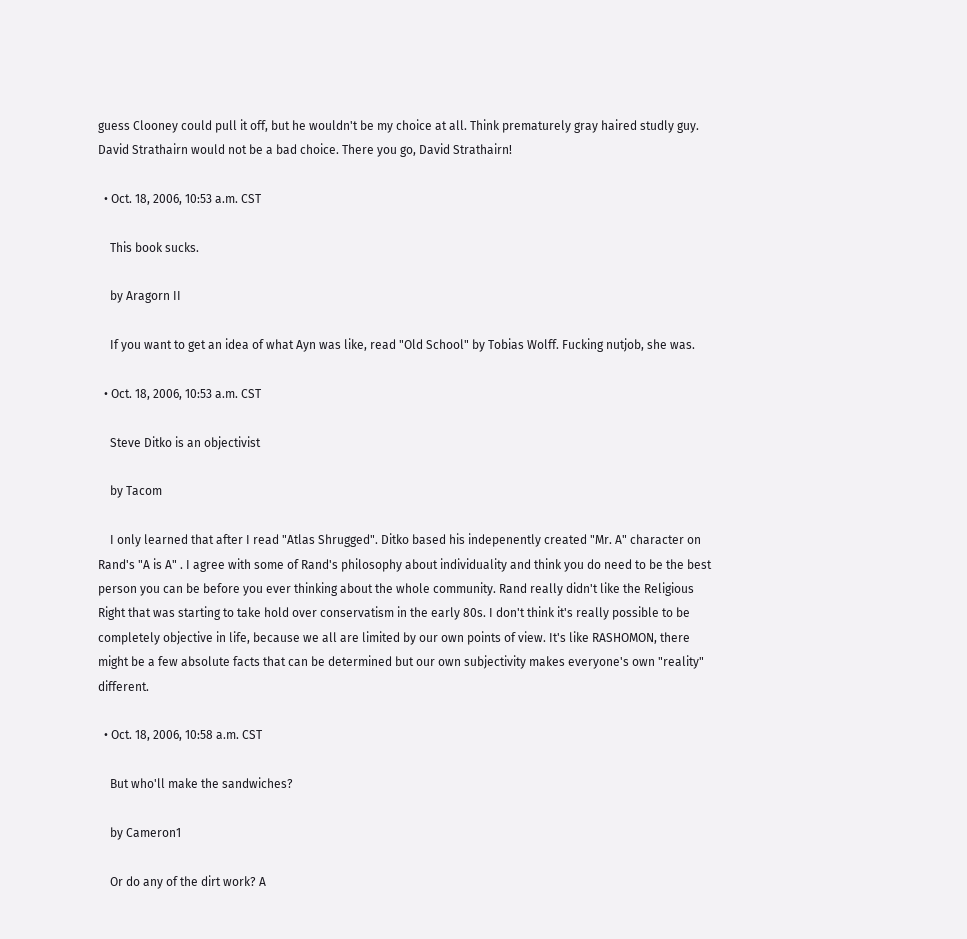guess Clooney could pull it off, but he wouldn't be my choice at all. Think prematurely gray haired studly guy. David Strathairn would not be a bad choice. There you go, David Strathairn!

  • Oct. 18, 2006, 10:53 a.m. CST

    This book sucks.

    by Aragorn II

    If you want to get an idea of what Ayn was like, read "Old School" by Tobias Wolff. Fucking nutjob, she was.

  • Oct. 18, 2006, 10:53 a.m. CST

    Steve Ditko is an objectivist

    by Tacom

    I only learned that after I read "Atlas Shrugged". Ditko based his indepenently created "Mr. A" character on Rand's "A is A" . I agree with some of Rand's philosophy about individuality and think you do need to be the best person you can be before you ever thinking about the whole community. Rand really didn't like the Religious Right that was starting to take hold over conservatism in the early 80s. I don't think it's really possible to be completely objective in life, because we all are limited by our own points of view. It's like RASHOMON, there might be a few absolute facts that can be determined but our own subjectivity makes everyone's own "reality" different.

  • Oct. 18, 2006, 10:58 a.m. CST

    But who'll make the sandwiches?

    by Cameron1

    Or do any of the dirt work? A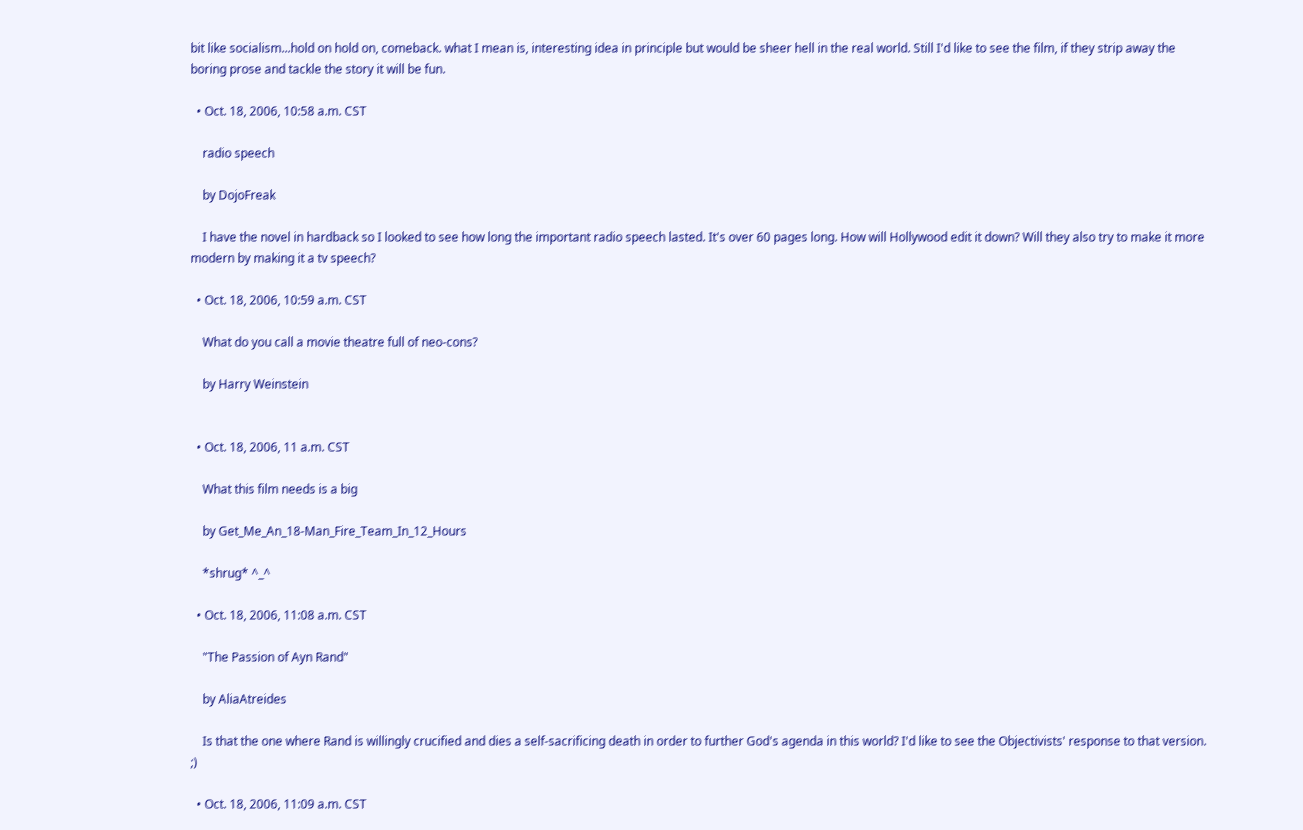bit like socialism...hold on hold on, comeback. what I mean is, interesting idea in principle but would be sheer hell in the real world. Still I'd like to see the film, if they strip away the boring prose and tackle the story it will be fun.

  • Oct. 18, 2006, 10:58 a.m. CST

    radio speech

    by DojoFreak

    I have the novel in hardback so I looked to see how long the important radio speech lasted. It's over 60 pages long. How will Hollywood edit it down? Will they also try to make it more modern by making it a tv speech?

  • Oct. 18, 2006, 10:59 a.m. CST

    What do you call a movie theatre full of neo-cons?

    by Harry Weinstein


  • Oct. 18, 2006, 11 a.m. CST

    What this film needs is a big

    by Get_Me_An_18-Man_Fire_Team_In_12_Hours

    *shrug* ^_^

  • Oct. 18, 2006, 11:08 a.m. CST

    "The Passion of Ayn Rand"

    by AliaAtreides

    Is that the one where Rand is willingly crucified and dies a self-sacrificing death in order to further God's agenda in this world? I'd like to see the Objectivists' response to that version. ;)

  • Oct. 18, 2006, 11:09 a.m. CST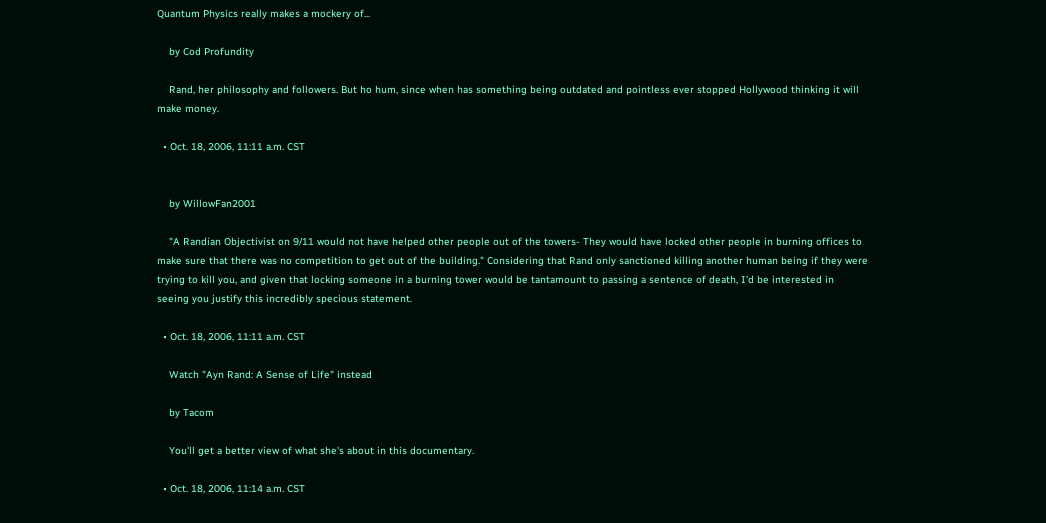Quantum Physics really makes a mockery of...

    by Cod Profundity

    Rand, her philosophy and followers. But ho hum, since when has something being outdated and pointless ever stopped Hollywood thinking it will make money.

  • Oct. 18, 2006, 11:11 a.m. CST


    by WillowFan2001

    "A Randian Objectivist on 9/11 would not have helped other people out of the towers- They would have locked other people in burning offices to make sure that there was no competition to get out of the building." Considering that Rand only sanctioned killing another human being if they were trying to kill you, and given that locking someone in a burning tower would be tantamount to passing a sentence of death, I'd be interested in seeing you justify this incredibly specious statement.

  • Oct. 18, 2006, 11:11 a.m. CST

    Watch "Ayn Rand: A Sense of Life" instead

    by Tacom

    You'll get a better view of what she's about in this documentary.

  • Oct. 18, 2006, 11:14 a.m. CST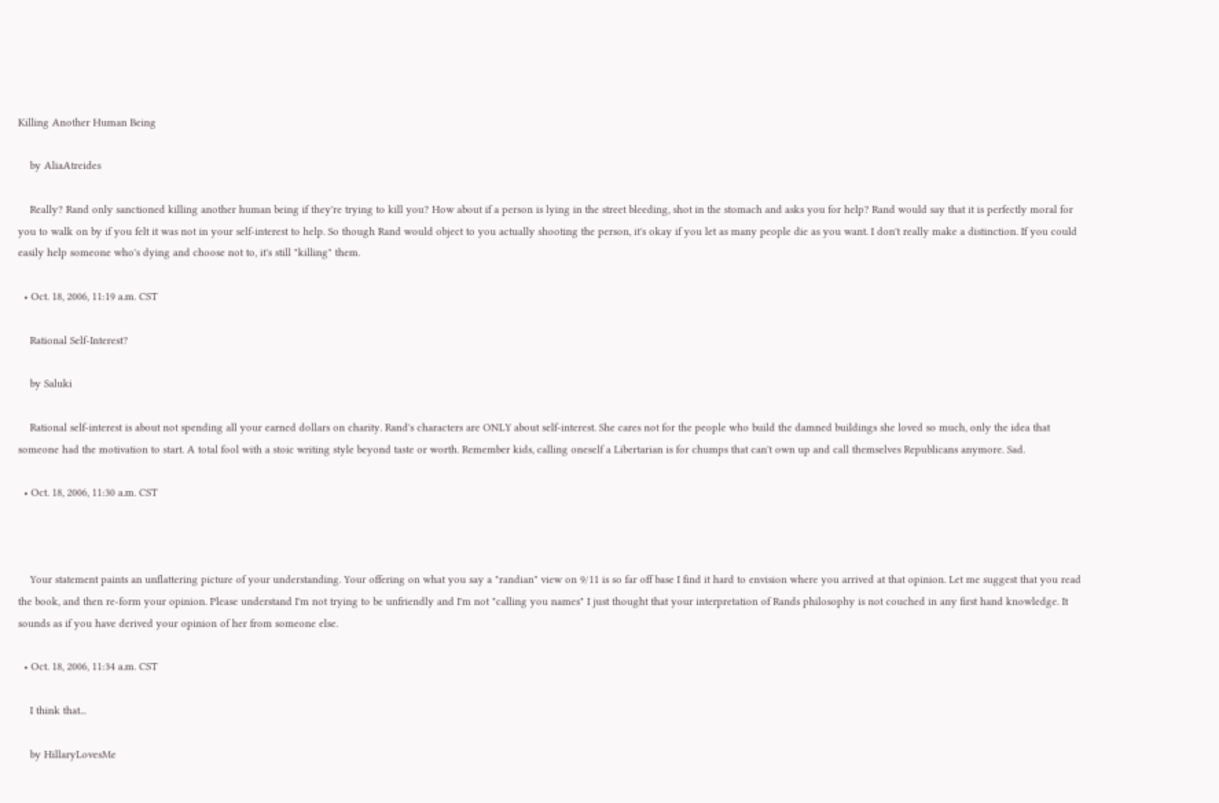Killing Another Human Being

    by AliaAtreides

    Really? Rand only sanctioned killing another human being if they're trying to kill you? How about if a person is lying in the street bleeding, shot in the stomach and asks you for help? Rand would say that it is perfectly moral for you to walk on by if you felt it was not in your self-interest to help. So though Rand would object to you actually shooting the person, it's okay if you let as many people die as you want. I don't really make a distinction. If you could easily help someone who's dying and choose not to, it's still "killing" them.

  • Oct. 18, 2006, 11:19 a.m. CST

    Rational Self-Interest?

    by Saluki

    Rational self-interest is about not spending all your earned dollars on charity. Rand's characters are ONLY about self-interest. She cares not for the people who build the damned buildings she loved so much, only the idea that someone had the motivation to start. A total fool with a stoic writing style beyond taste or worth. Remember kids, calling oneself a Libertarian is for chumps that can't own up and call themselves Republicans anymore. Sad.

  • Oct. 18, 2006, 11:30 a.m. CST



    Your statement paints an unflattering picture of your understanding. Your offering on what you say a "randian" view on 9/11 is so far off base I find it hard to envision where you arrived at that opinion. Let me suggest that you read the book, and then re-form your opinion. Please understand I'm not trying to be unfriendly and I'm not "calling you names" I just thought that your interpretation of Rands philosophy is not couched in any first hand knowledge. It sounds as if you have derived your opinion of her from someone else.

  • Oct. 18, 2006, 11:34 a.m. CST

    I think that...

    by HillaryLovesMe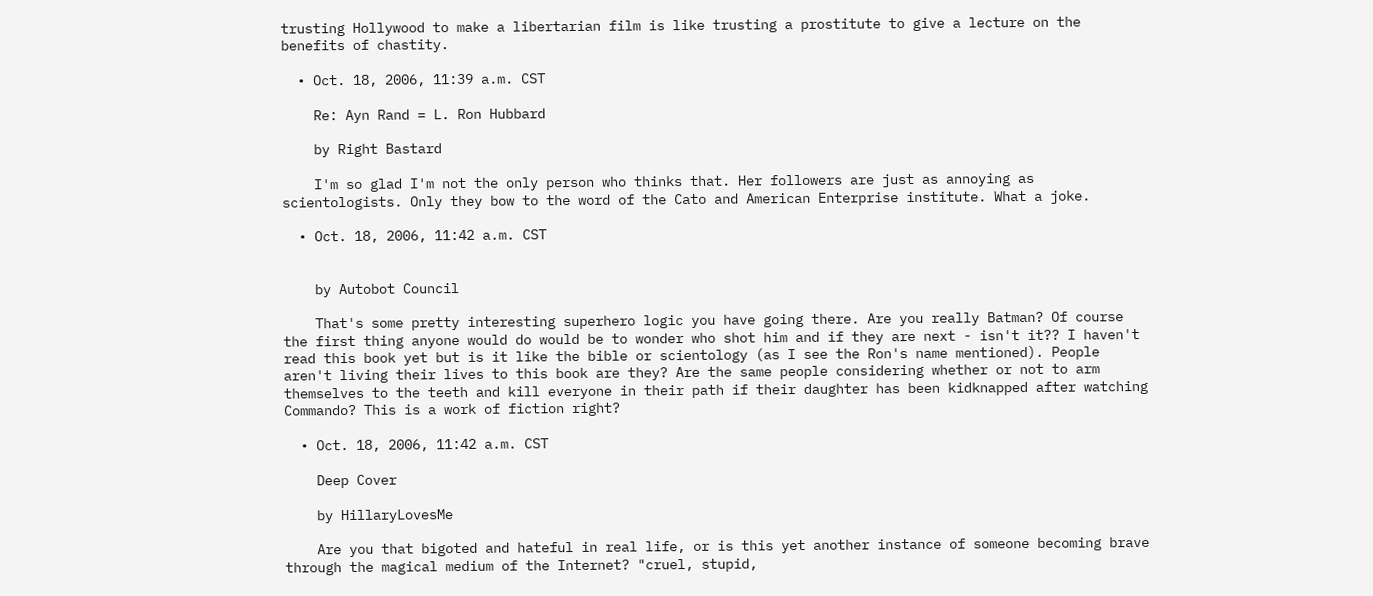trusting Hollywood to make a libertarian film is like trusting a prostitute to give a lecture on the benefits of chastity.

  • Oct. 18, 2006, 11:39 a.m. CST

    Re: Ayn Rand = L. Ron Hubbard

    by Right Bastard

    I'm so glad I'm not the only person who thinks that. Her followers are just as annoying as scientologists. Only they bow to the word of the Cato and American Enterprise institute. What a joke.

  • Oct. 18, 2006, 11:42 a.m. CST


    by Autobot Council

    That's some pretty interesting superhero logic you have going there. Are you really Batman? Of course the first thing anyone would do would be to wonder who shot him and if they are next - isn't it?? I haven't read this book yet but is it like the bible or scientology (as I see the Ron's name mentioned). People aren't living their lives to this book are they? Are the same people considering whether or not to arm themselves to the teeth and kill everyone in their path if their daughter has been kidknapped after watching Commando? This is a work of fiction right?

  • Oct. 18, 2006, 11:42 a.m. CST

    Deep Cover

    by HillaryLovesMe

    Are you that bigoted and hateful in real life, or is this yet another instance of someone becoming brave through the magical medium of the Internet? "cruel, stupid,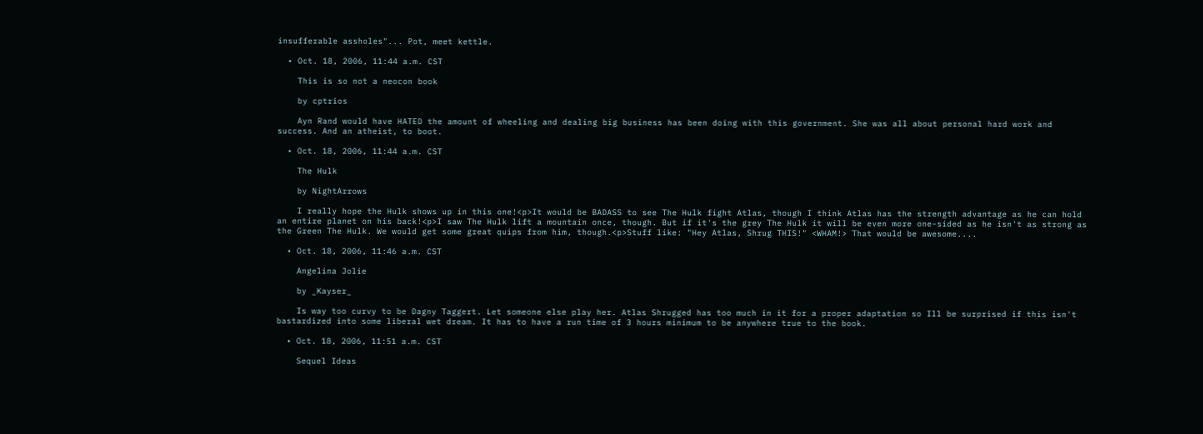insufferable assholes"... Pot, meet kettle.

  • Oct. 18, 2006, 11:44 a.m. CST

    This is so not a neocon book

    by cptrios

    Ayn Rand would have HATED the amount of wheeling and dealing big business has been doing with this government. She was all about personal hard work and success. And an atheist, to boot.

  • Oct. 18, 2006, 11:44 a.m. CST

    The Hulk

    by NightArrows

    I really hope the Hulk shows up in this one!<p>It would be BADASS to see The Hulk fight Atlas, though I think Atlas has the strength advantage as he can hold an entire planet on his back!<p>I saw The Hulk lift a mountain once, though. But if it's the grey The Hulk it will be even more one-sided as he isn't as strong as the Green The Hulk. We would get some great quips from him, though.<p>Stuff like: "Hey Atlas, Shrug THIS!" <WHAM!> That would be awesome....

  • Oct. 18, 2006, 11:46 a.m. CST

    Angelina Jolie

    by _Kayser_

    Is way too curvy to be Dagny Taggert. Let someone else play her. Atlas Shrugged has too much in it for a proper adaptation so Ill be surprised if this isn't bastardized into some liberal wet dream. It has to have a run time of 3 hours minimum to be anywhere true to the book.

  • Oct. 18, 2006, 11:51 a.m. CST

    Sequel Ideas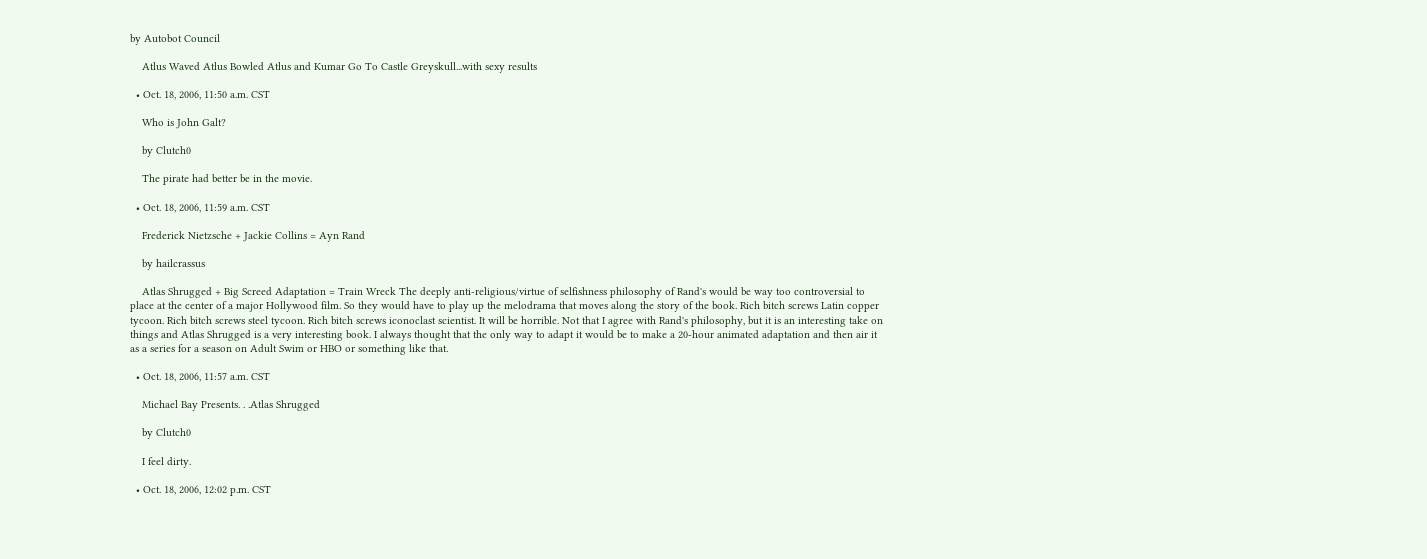by Autobot Council

    Atlus Waved Atlus Bowled Atlus and Kumar Go To Castle Greyskull...with sexy results

  • Oct. 18, 2006, 11:50 a.m. CST

    Who is John Galt?

    by Clutch0

    The pirate had better be in the movie.

  • Oct. 18, 2006, 11:59 a.m. CST

    Frederick Nietzsche + Jackie Collins = Ayn Rand

    by hailcrassus

    Atlas Shrugged + Big Screed Adaptation = Train Wreck The deeply anti-religious/virtue of selfishness philosophy of Rand's would be way too controversial to place at the center of a major Hollywood film. So they would have to play up the melodrama that moves along the story of the book. Rich bitch screws Latin copper tycoon. Rich bitch screws steel tycoon. Rich bitch screws iconoclast scientist. It will be horrible. Not that I agree with Rand's philosophy, but it is an interesting take on things and Atlas Shrugged is a very interesting book. I always thought that the only way to adapt it would be to make a 20-hour animated adaptation and then air it as a series for a season on Adult Swim or HBO or something like that.

  • Oct. 18, 2006, 11:57 a.m. CST

    Michael Bay Presents. . .Atlas Shrugged

    by Clutch0

    I feel dirty.

  • Oct. 18, 2006, 12:02 p.m. CST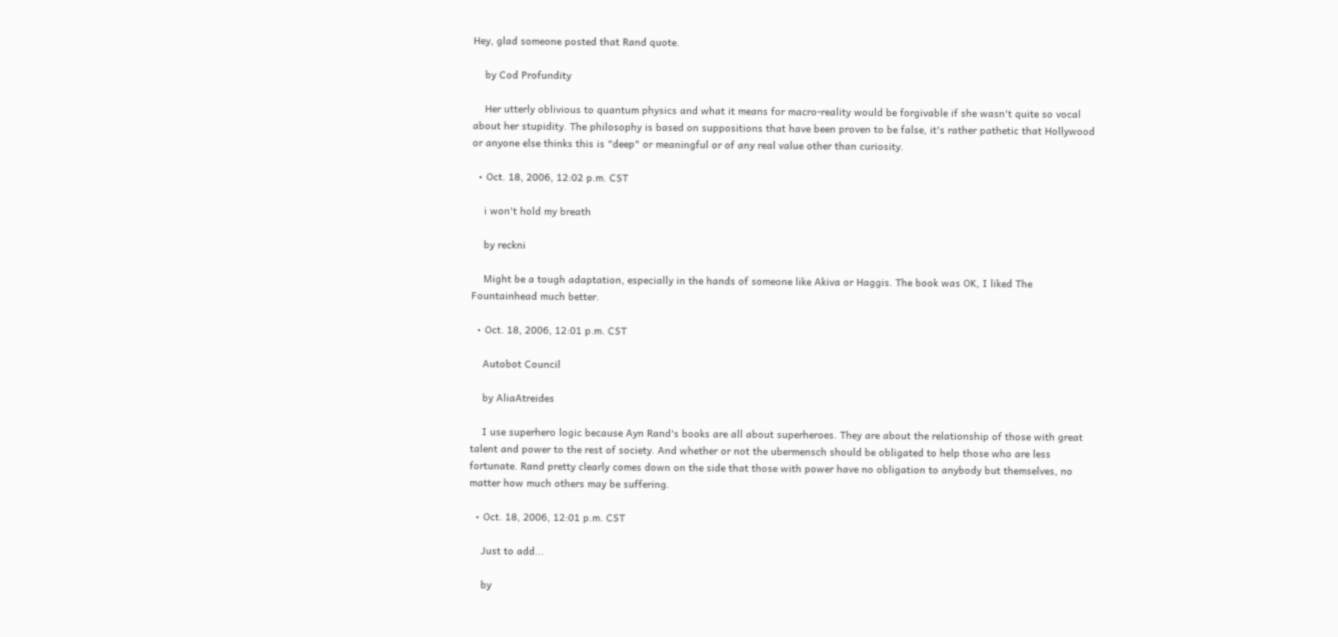Hey, glad someone posted that Rand quote.

    by Cod Profundity

    Her utterly oblivious to quantum physics and what it means for macro-reality would be forgivable if she wasn't quite so vocal about her stupidity. The philosophy is based on suppositions that have been proven to be false, it's rather pathetic that Hollywood or anyone else thinks this is "deep" or meaningful or of any real value other than curiosity.

  • Oct. 18, 2006, 12:02 p.m. CST

    i won't hold my breath

    by reckni

    Might be a tough adaptation, especially in the hands of someone like Akiva or Haggis. The book was OK, I liked The Fountainhead much better.

  • Oct. 18, 2006, 12:01 p.m. CST

    Autobot Council

    by AliaAtreides

    I use superhero logic because Ayn Rand's books are all about superheroes. They are about the relationship of those with great talent and power to the rest of society. And whether or not the ubermensch should be obligated to help those who are less fortunate. Rand pretty clearly comes down on the side that those with power have no obligation to anybody but themselves, no matter how much others may be suffering.

  • Oct. 18, 2006, 12:01 p.m. CST

    Just to add...

    by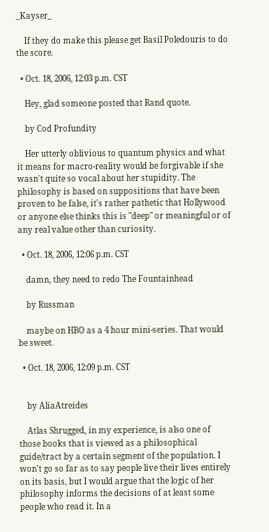_Kayser_

    If they do make this please get Basil Poledouris to do the score.

  • Oct. 18, 2006, 12:03 p.m. CST

    Hey, glad someone posted that Rand quote.

    by Cod Profundity

    Her utterly oblivious to quantum physics and what it means for macro-reality would be forgivable if she wasn't quite so vocal about her stupidity. The philosophy is based on suppositions that have been proven to be false, it's rather pathetic that Hollywood or anyone else thinks this is "deep" or meaningful or of any real value other than curiosity.

  • Oct. 18, 2006, 12:06 p.m. CST

    damn, they need to redo The Fountainhead

    by Russman

    maybe on HBO as a 4 hour mini-series. That would be sweet.

  • Oct. 18, 2006, 12:09 p.m. CST


    by AliaAtreides

    Atlas Shrugged, in my experience, is also one of those books that is viewed as a philosophical guide/tract by a certain segment of the population. I won't go so far as to say people live their lives entirely on its basis, but I would argue that the logic of her philosophy informs the decisions of at least some people who read it. In a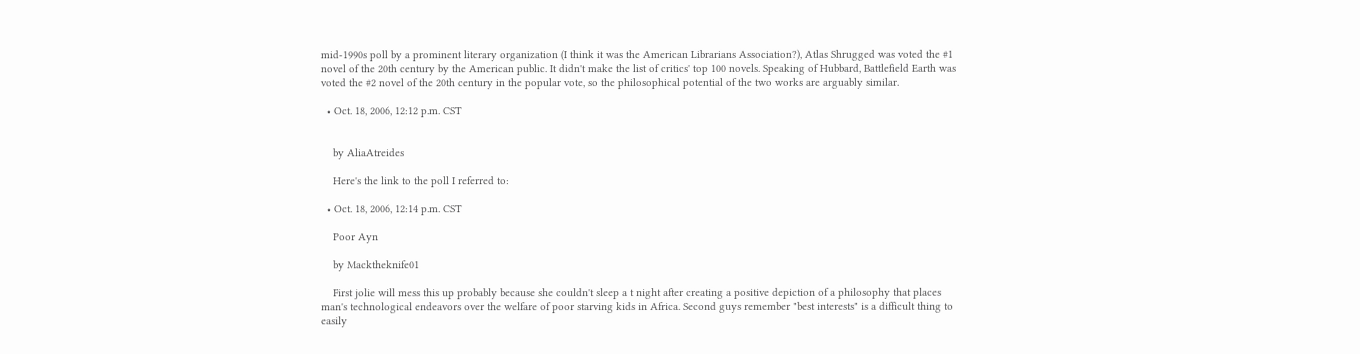mid-1990s poll by a prominent literary organization (I think it was the American Librarians Association?), Atlas Shrugged was voted the #1 novel of the 20th century by the American public. It didn't make the list of critics' top 100 novels. Speaking of Hubbard, Battlefield Earth was voted the #2 novel of the 20th century in the popular vote, so the philosophical potential of the two works are arguably similar.

  • Oct. 18, 2006, 12:12 p.m. CST


    by AliaAtreides

    Here's the link to the poll I referred to:

  • Oct. 18, 2006, 12:14 p.m. CST

    Poor Ayn

    by Macktheknife01

    First jolie will mess this up probably because she couldn't sleep a t night after creating a positive depiction of a philosophy that places man's technological endeavors over the welfare of poor starving kids in Africa. Second guys remember "best interests" is a difficult thing to easily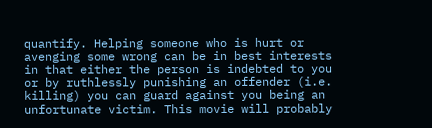quantify. Helping someone who is hurt or avenging some wrong can be in best interests in that either the person is indebted to you or by ruthlessly punishing an offender (i.e. killing) you can guard against you being an unfortunate victim. This movie will probably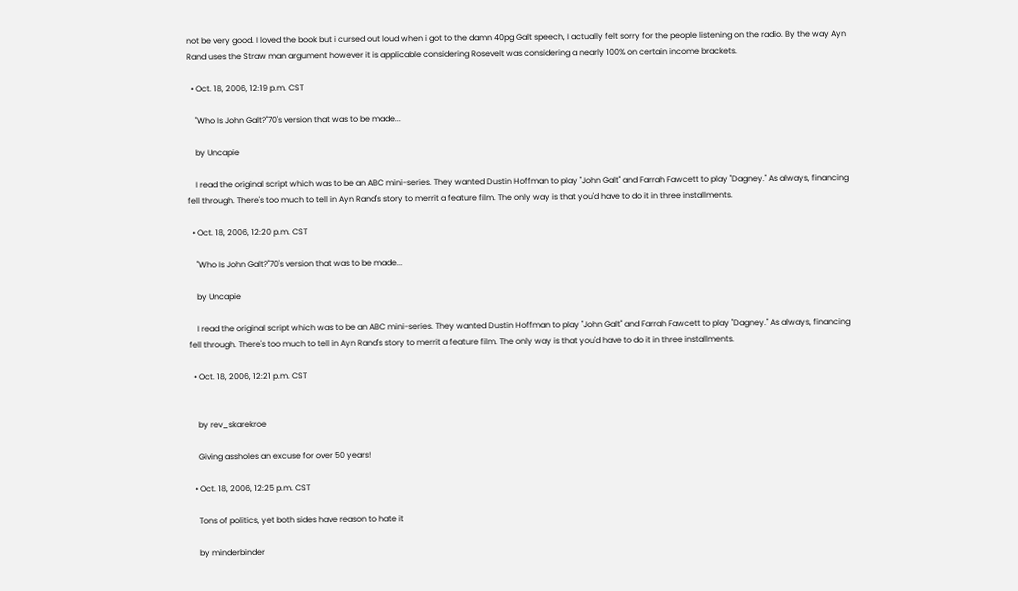not be very good. I loved the book but i cursed out loud when i got to the damn 40pg Galt speech, I actually felt sorry for the people listening on the radio. By the way Ayn Rand uses the Straw man argument however it is applicable considering Rosevelt was considering a nearly 100% on certain income brackets.

  • Oct. 18, 2006, 12:19 p.m. CST

    "Who Is John Galt?"70's version that was to be made...

    by Uncapie

    I read the original script which was to be an ABC mini-series. They wanted Dustin Hoffman to play "John Galt" and Farrah Fawcett to play "Dagney." As always, financing fell through. There's too much to tell in Ayn Rand's story to merrit a feature film. The only way is that you'd have to do it in three installments.

  • Oct. 18, 2006, 12:20 p.m. CST

    "Who Is John Galt?"70's version that was to be made...

    by Uncapie

    I read the original script which was to be an ABC mini-series. They wanted Dustin Hoffman to play "John Galt" and Farrah Fawcett to play "Dagney." As always, financing fell through. There's too much to tell in Ayn Rand's story to merrit a feature film. The only way is that you'd have to do it in three installments.

  • Oct. 18, 2006, 12:21 p.m. CST


    by rev_skarekroe

    Giving assholes an excuse for over 50 years!

  • Oct. 18, 2006, 12:25 p.m. CST

    Tons of politics, yet both sides have reason to hate it

    by minderbinder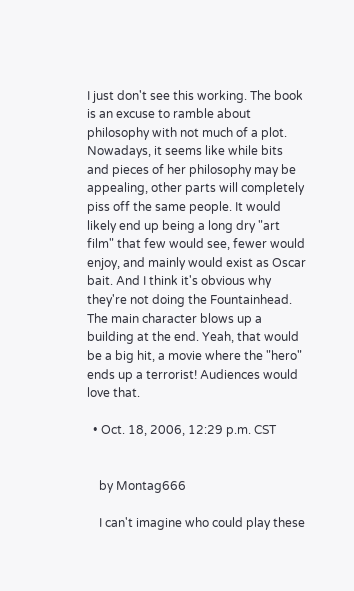I just don't see this working. The book is an excuse to ramble about philosophy with not much of a plot. Nowadays, it seems like while bits and pieces of her philosophy may be appealing, other parts will completely piss off the same people. It would likely end up being a long dry "art film" that few would see, fewer would enjoy, and mainly would exist as Oscar bait. And I think it's obvious why they're not doing the Fountainhead. The main character blows up a building at the end. Yeah, that would be a big hit, a movie where the "hero" ends up a terrorist! Audiences would love that.

  • Oct. 18, 2006, 12:29 p.m. CST


    by Montag666

    I can't imagine who could play these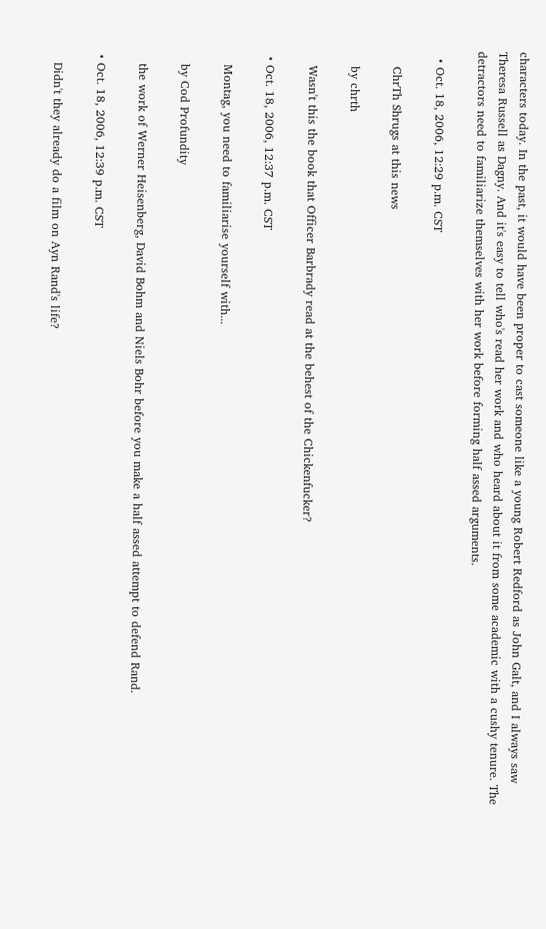characters today. In the past, it would have been proper to cast someone like a young Robert Redford as John Galt, and I always saw Theresa Russell as Dagny. And it's easy to tell who's read her work and who heard about it from some academic with a cushy tenure. The detractors need to familiarize themselves with her work before forming half assed arguments.

  • Oct. 18, 2006, 12:29 p.m. CST

    ChrTh Shrugs at this news

    by chrth

    Wasn't this the book that Officer Barbrady read at the behest of the Chickenfucker?

  • Oct. 18, 2006, 12:37 p.m. CST

    Montag, you need to familiarise yourself with...

    by Cod Profundity

    the work of Werner Heisenberg, David Bohm and Niels Bohr before you make a half assed attempt to defend Rand.

  • Oct. 18, 2006, 12:39 p.m. CST

    Didn't they already do a film on Ayn Rand's life?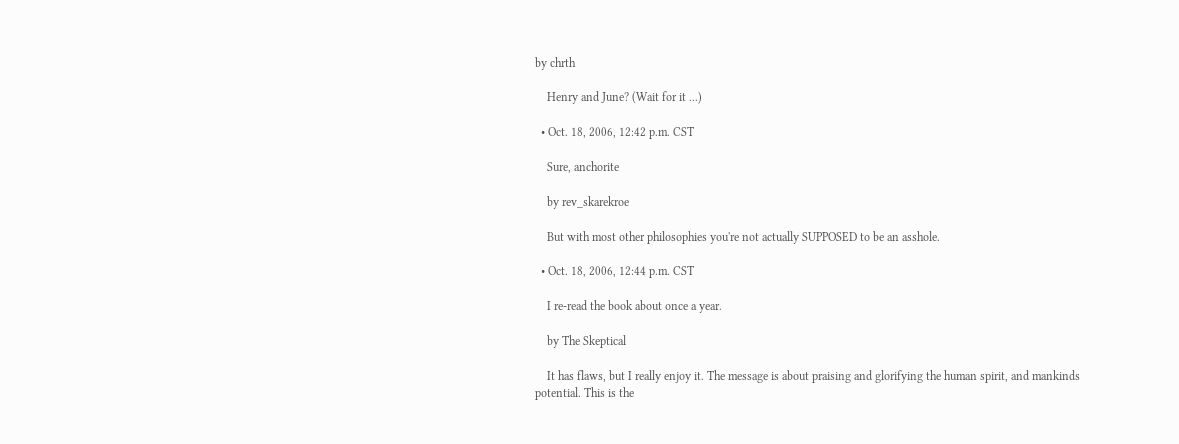by chrth

    Henry and June? (Wait for it ...)

  • Oct. 18, 2006, 12:42 p.m. CST

    Sure, anchorite

    by rev_skarekroe

    But with most other philosophies you're not actually SUPPOSED to be an asshole.

  • Oct. 18, 2006, 12:44 p.m. CST

    I re-read the book about once a year.

    by The Skeptical

    It has flaws, but I really enjoy it. The message is about praising and glorifying the human spirit, and mankinds potential. This is the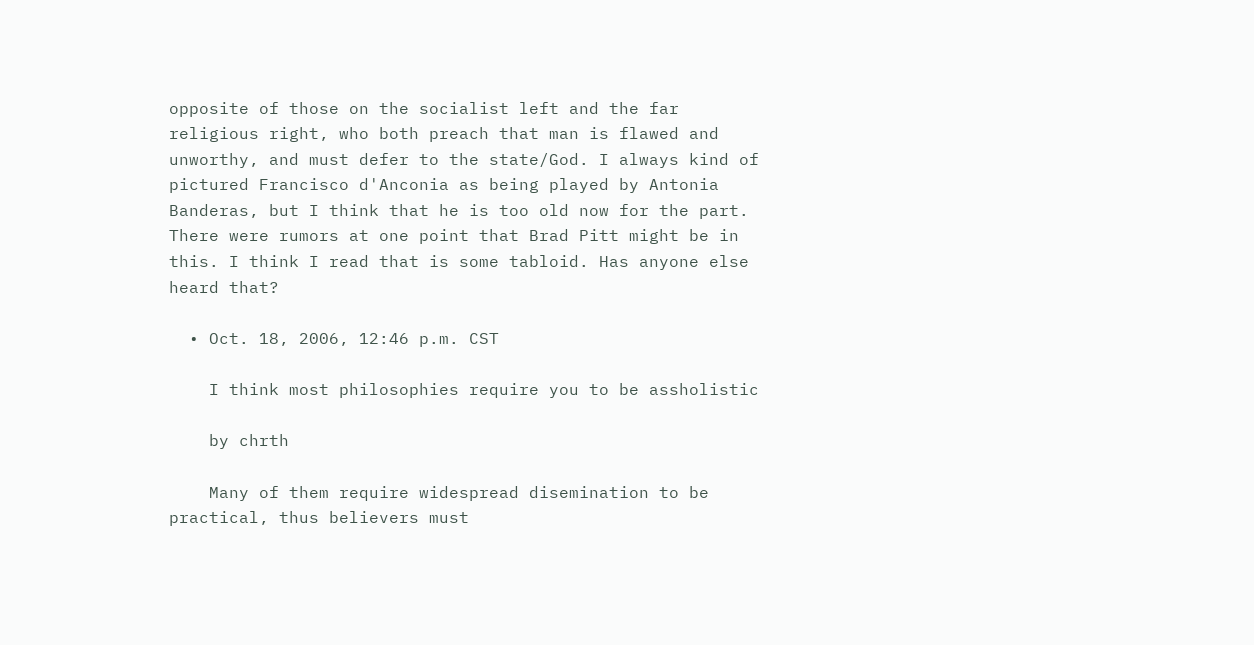opposite of those on the socialist left and the far religious right, who both preach that man is flawed and unworthy, and must defer to the state/God. I always kind of pictured Francisco d'Anconia as being played by Antonia Banderas, but I think that he is too old now for the part. There were rumors at one point that Brad Pitt might be in this. I think I read that is some tabloid. Has anyone else heard that?

  • Oct. 18, 2006, 12:46 p.m. CST

    I think most philosophies require you to be assholistic

    by chrth

    Many of them require widespread disemination to be practical, thus believers must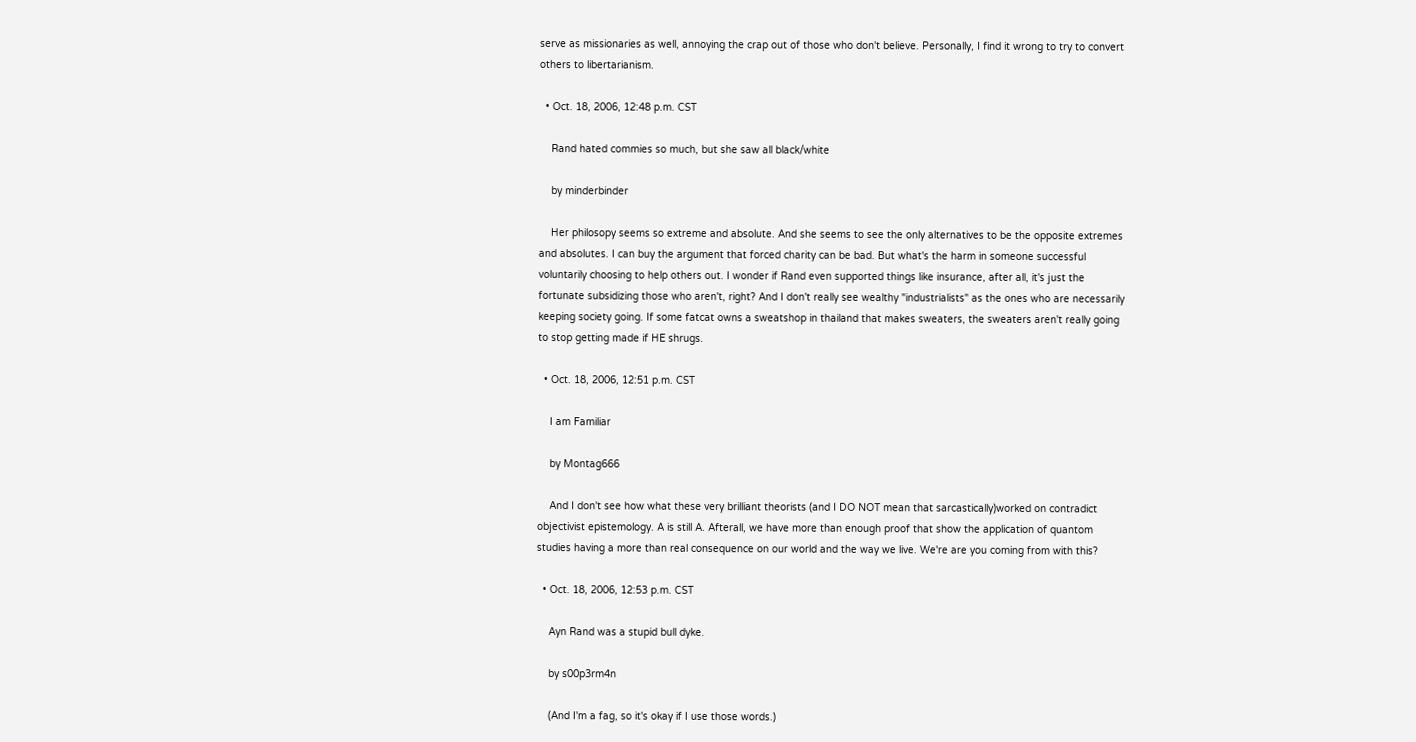serve as missionaries as well, annoying the crap out of those who don't believe. Personally, I find it wrong to try to convert others to libertarianism.

  • Oct. 18, 2006, 12:48 p.m. CST

    Rand hated commies so much, but she saw all black/white

    by minderbinder

    Her philosopy seems so extreme and absolute. And she seems to see the only alternatives to be the opposite extremes and absolutes. I can buy the argument that forced charity can be bad. But what's the harm in someone successful voluntarily choosing to help others out. I wonder if Rand even supported things like insurance, after all, it's just the fortunate subsidizing those who aren't, right? And I don't really see wealthy "industrialists" as the ones who are necessarily keeping society going. If some fatcat owns a sweatshop in thailand that makes sweaters, the sweaters aren't really going to stop getting made if HE shrugs.

  • Oct. 18, 2006, 12:51 p.m. CST

    I am Familiar

    by Montag666

    And I don't see how what these very brilliant theorists (and I DO NOT mean that sarcastically)worked on contradict objectivist epistemology. A is still A. Afterall, we have more than enough proof that show the application of quantom studies having a more than real consequence on our world and the way we live. We're are you coming from with this?

  • Oct. 18, 2006, 12:53 p.m. CST

    Ayn Rand was a stupid bull dyke.

    by s00p3rm4n

    (And I'm a fag, so it's okay if I use those words.)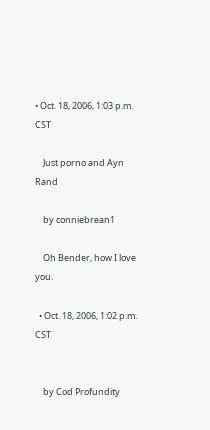• Oct. 18, 2006, 1:03 p.m. CST

    Just porno and Ayn Rand

    by conniebrean1

    Oh Bender, how I love you.

  • Oct. 18, 2006, 1:02 p.m. CST


    by Cod Profundity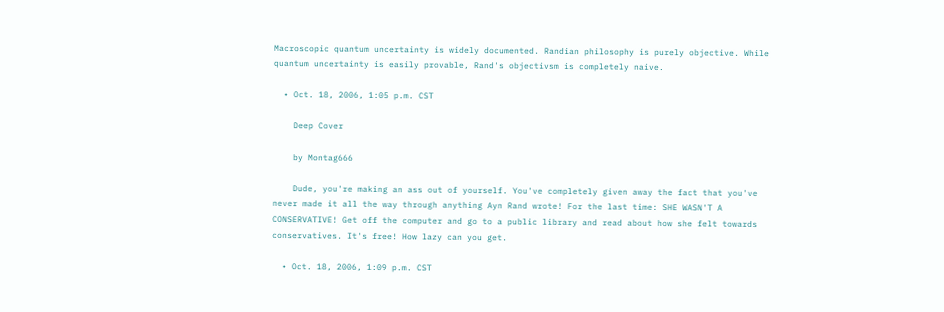Macroscopic quantum uncertainty is widely documented. Randian philosophy is purely objective. While quantum uncertainty is easily provable, Rand's objectivsm is completely naive.

  • Oct. 18, 2006, 1:05 p.m. CST

    Deep Cover

    by Montag666

    Dude, you're making an ass out of yourself. You've completely given away the fact that you've never made it all the way through anything Ayn Rand wrote! For the last time: SHE WASN'T A CONSERVATIVE! Get off the computer and go to a public library and read about how she felt towards conservatives. It's free! How lazy can you get.

  • Oct. 18, 2006, 1:09 p.m. CST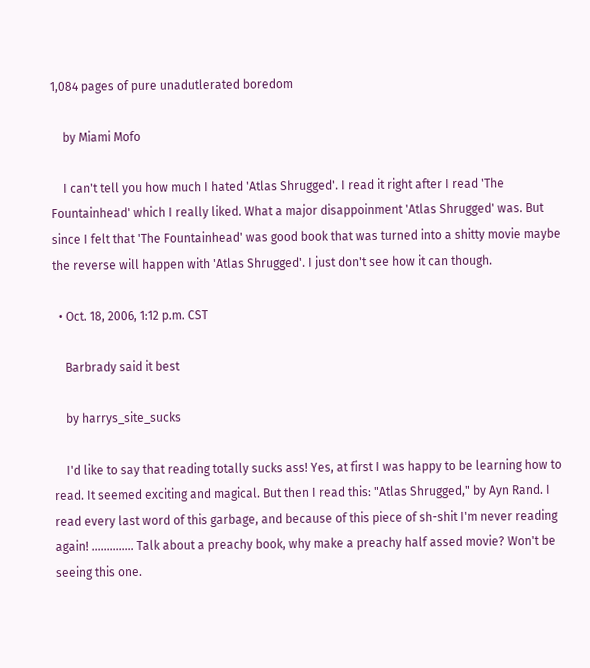1,084 pages of pure unadutlerated boredom

    by Miami Mofo

    I can't tell you how much I hated 'Atlas Shrugged'. I read it right after I read 'The Fountainhead' which I really liked. What a major disappoinment 'Atlas Shrugged' was. But since I felt that 'The Fountainhead' was good book that was turned into a shitty movie maybe the reverse will happen with 'Atlas Shrugged'. I just don't see how it can though.

  • Oct. 18, 2006, 1:12 p.m. CST

    Barbrady said it best

    by harrys_site_sucks

    I'd like to say that reading totally sucks ass! Yes, at first I was happy to be learning how to read. It seemed exciting and magical. But then I read this: "Atlas Shrugged," by Ayn Rand. I read every last word of this garbage, and because of this piece of sh-shit I'm never reading again! .............. Talk about a preachy book, why make a preachy half assed movie? Won't be seeing this one.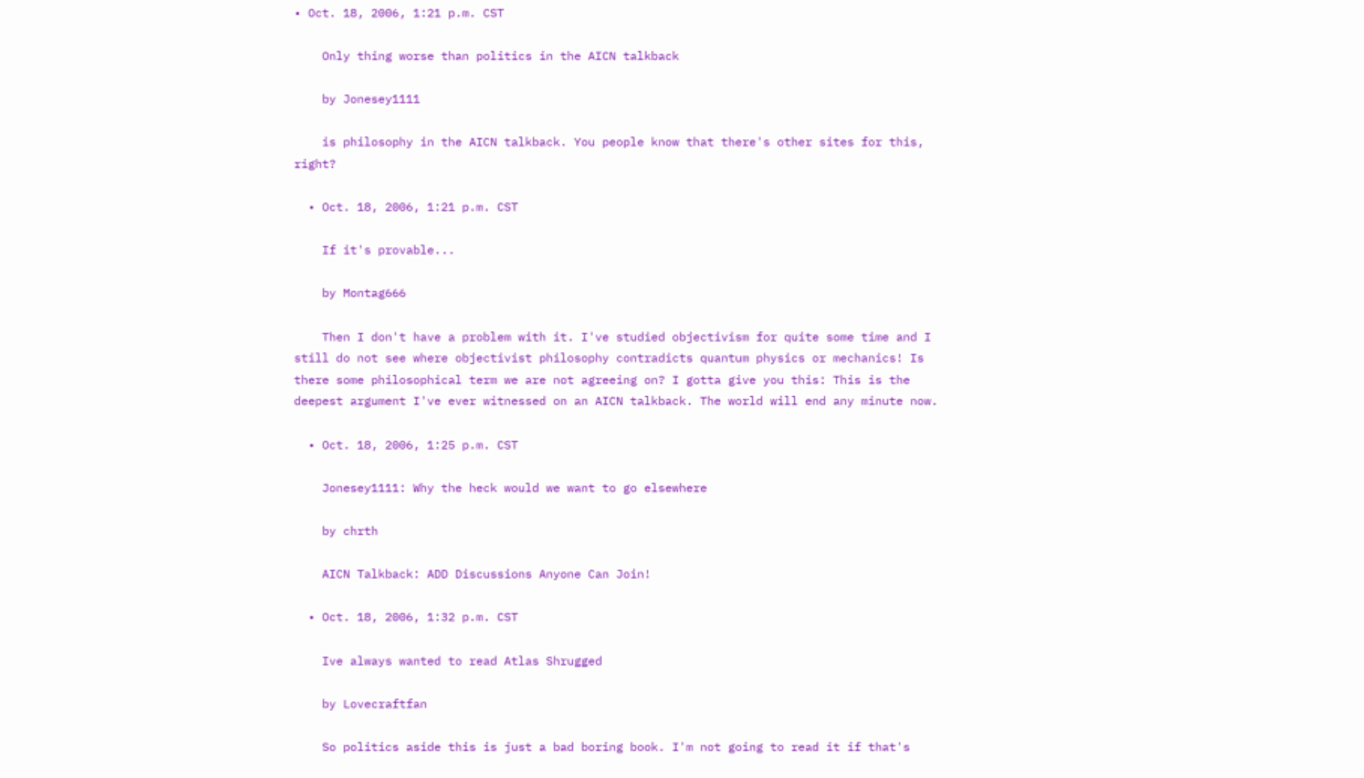• Oct. 18, 2006, 1:21 p.m. CST

    Only thing worse than politics in the AICN talkback

    by Jonesey1111

    is philosophy in the AICN talkback. You people know that there's other sites for this, right?

  • Oct. 18, 2006, 1:21 p.m. CST

    If it's provable...

    by Montag666

    Then I don't have a problem with it. I've studied objectivism for quite some time and I still do not see where objectivist philosophy contradicts quantum physics or mechanics! Is there some philosophical term we are not agreeing on? I gotta give you this: This is the deepest argument I've ever witnessed on an AICN talkback. The world will end any minute now.

  • Oct. 18, 2006, 1:25 p.m. CST

    Jonesey1111: Why the heck would we want to go elsewhere

    by chrth

    AICN Talkback: ADD Discussions Anyone Can Join!

  • Oct. 18, 2006, 1:32 p.m. CST

    Ive always wanted to read Atlas Shrugged

    by Lovecraftfan

    So politics aside this is just a bad boring book. I'm not going to read it if that's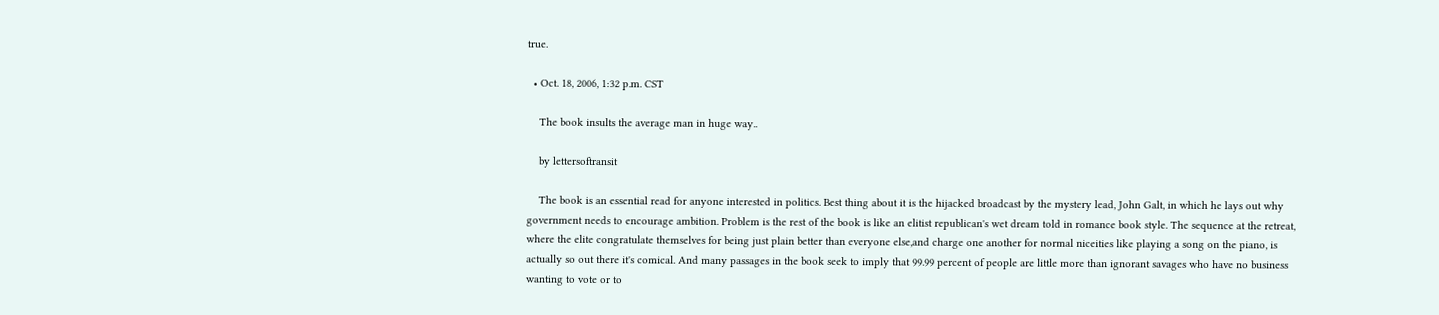true.

  • Oct. 18, 2006, 1:32 p.m. CST

    The book insults the average man in huge way..

    by lettersoftransit

    The book is an essential read for anyone interested in politics. Best thing about it is the hijacked broadcast by the mystery lead, John Galt, in which he lays out why government needs to encourage ambition. Problem is the rest of the book is like an elitist republican's wet dream told in romance book style. The sequence at the retreat, where the elite congratulate themselves for being just plain better than everyone else,and charge one another for normal niceities like playing a song on the piano, is actually so out there it's comical. And many passages in the book seek to imply that 99.99 percent of people are little more than ignorant savages who have no business wanting to vote or to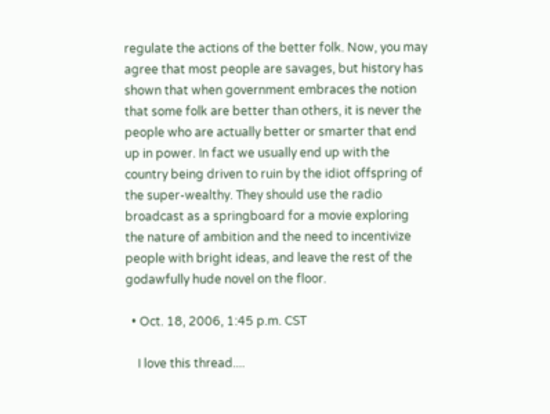regulate the actions of the better folk. Now, you may agree that most people are savages, but history has shown that when government embraces the notion that some folk are better than others, it is never the people who are actually better or smarter that end up in power. In fact we usually end up with the country being driven to ruin by the idiot offspring of the super-wealthy. They should use the radio broadcast as a springboard for a movie exploring the nature of ambition and the need to incentivize people with bright ideas, and leave the rest of the godawfully hude novel on the floor.

  • Oct. 18, 2006, 1:45 p.m. CST

    I love this thread....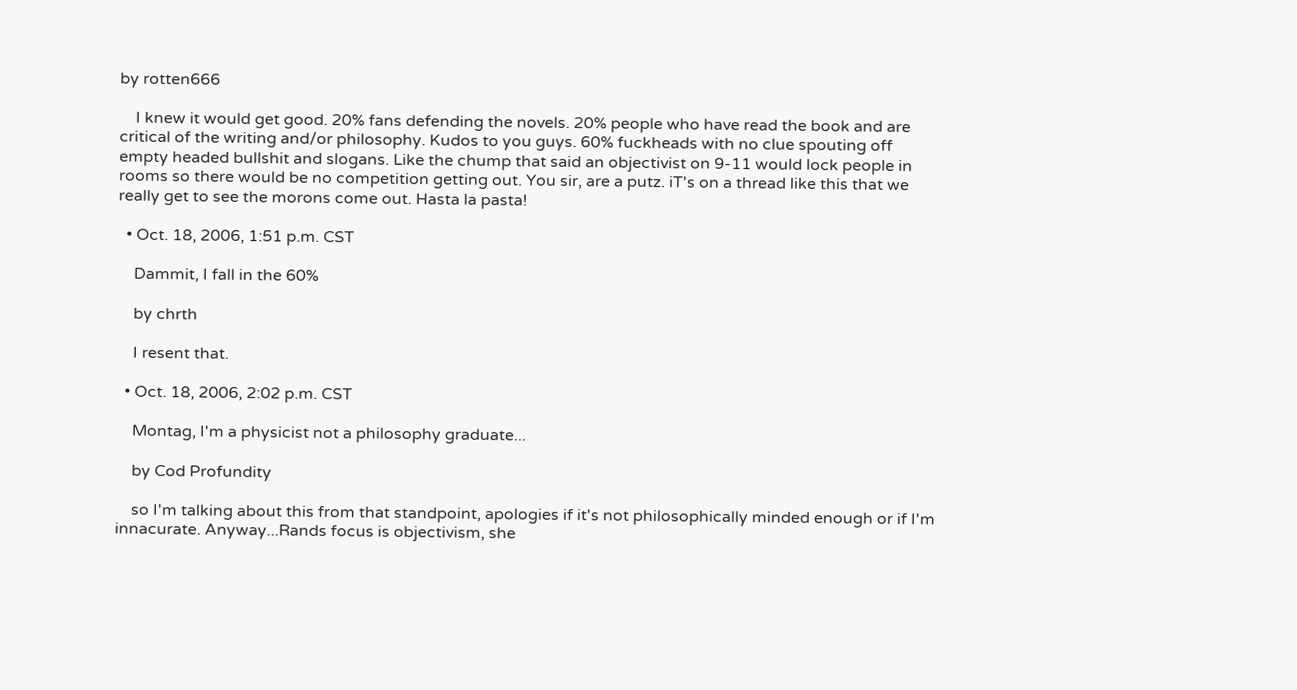by rotten666

    I knew it would get good. 20% fans defending the novels. 20% people who have read the book and are critical of the writing and/or philosophy. Kudos to you guys. 60% fuckheads with no clue spouting off empty headed bullshit and slogans. Like the chump that said an objectivist on 9-11 would lock people in rooms so there would be no competition getting out. You sir, are a putz. iT's on a thread like this that we really get to see the morons come out. Hasta la pasta!

  • Oct. 18, 2006, 1:51 p.m. CST

    Dammit, I fall in the 60%

    by chrth

    I resent that.

  • Oct. 18, 2006, 2:02 p.m. CST

    Montag, I'm a physicist not a philosophy graduate...

    by Cod Profundity

    so I'm talking about this from that standpoint, apologies if it's not philosophically minded enough or if I'm innacurate. Anyway...Rands focus is objectivism, she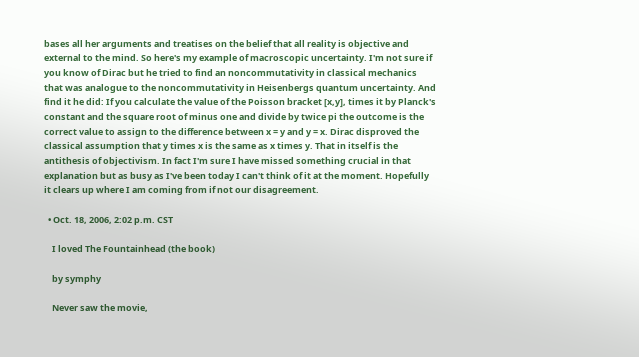bases all her arguments and treatises on the belief that all reality is objective and external to the mind. So here's my example of macroscopic uncertainty. I'm not sure if you know of Dirac but he tried to find an noncommutativity in classical mechanics that was analogue to the noncommutativity in Heisenbergs quantum uncertainty. And find it he did: If you calculate the value of the Poisson bracket [x,y], times it by Planck's constant and the square root of minus one and divide by twice pi the outcome is the correct value to assign to the difference between x = y and y = x. Dirac disproved the classical assumption that y times x is the same as x times y. That in itself is the antithesis of objectivism. In fact I'm sure I have missed something crucial in that explanation but as busy as I've been today I can't think of it at the moment. Hopefully it clears up where I am coming from if not our disagreement.

  • Oct. 18, 2006, 2:02 p.m. CST

    I loved The Fountainhead (the book)

    by symphy

    Never saw the movie,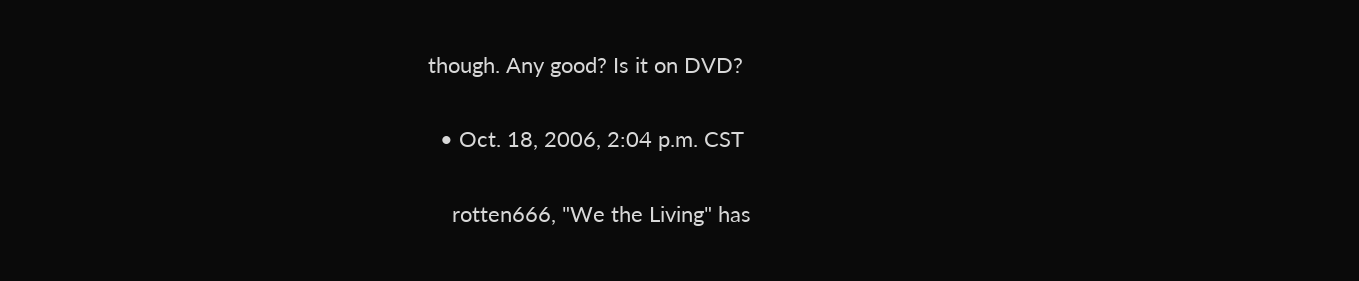though. Any good? Is it on DVD?

  • Oct. 18, 2006, 2:04 p.m. CST

    rotten666, "We the Living" has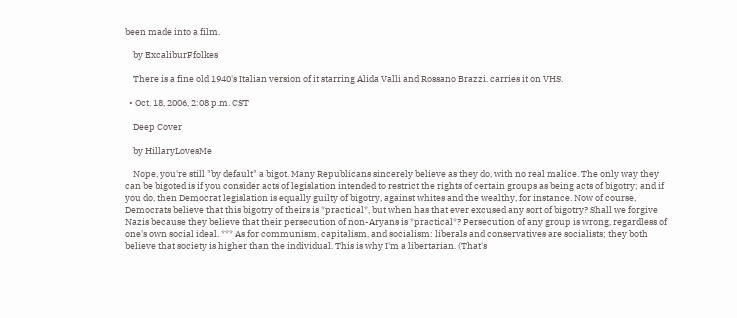been made into a film.

    by ExcaliburFfolkes

    There is a fine old 1940's Italian version of it starring Alida Valli and Rossano Brazzi. carries it on VHS.

  • Oct. 18, 2006, 2:08 p.m. CST

    Deep Cover

    by HillaryLovesMe

    Nope, you're still "by default" a bigot. Many Republicans sincerely believe as they do, with no real malice. The only way they can be bigoted is if you consider acts of legislation intended to restrict the rights of certain groups as being acts of bigotry; and if you do, then Democrat legislation is equally guilty of bigotry, against whites and the wealthy, for instance. Now of course, Democrats believe that this bigotry of theirs is *practical*, but when has that ever excused any sort of bigotry? Shall we forgive Nazis because they believe that their persecution of non-Aryans is *practical*? Persecution of any group is wrong, regardless of one's own social ideal. *** As for communism, capitalism, and socialism: liberals and conservatives are socialists; they both believe that society is higher than the individual. This is why I'm a libertarian. (That's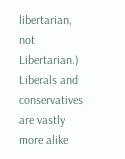libertarian, not Libertarian.) Liberals and conservatives are vastly more alike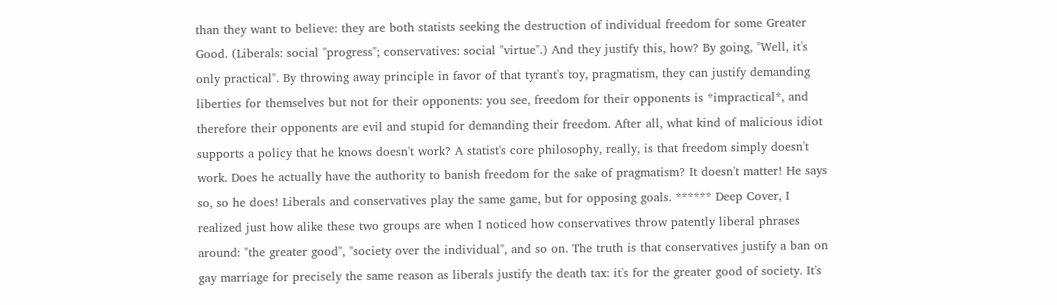than they want to believe: they are both statists seeking the destruction of individual freedom for some Greater Good. (Liberals: social "progress"; conservatives: social "virtue".) And they justify this, how? By going, "Well, it's only practical". By throwing away principle in favor of that tyrant's toy, pragmatism, they can justify demanding liberties for themselves but not for their opponents: you see, freedom for their opponents is *impractical*, and therefore their opponents are evil and stupid for demanding their freedom. After all, what kind of malicious idiot supports a policy that he knows doesn't work? A statist's core philosophy, really, is that freedom simply doesn't work. Does he actually have the authority to banish freedom for the sake of pragmatism? It doesn't matter! He says so, so he does! Liberals and conservatives play the same game, but for opposing goals. ****** Deep Cover, I realized just how alike these two groups are when I noticed how conservatives throw patently liberal phrases around: "the greater good", "society over the individual", and so on. The truth is that conservatives justify a ban on gay marriage for precisely the same reason as liberals justify the death tax: it's for the greater good of society. It's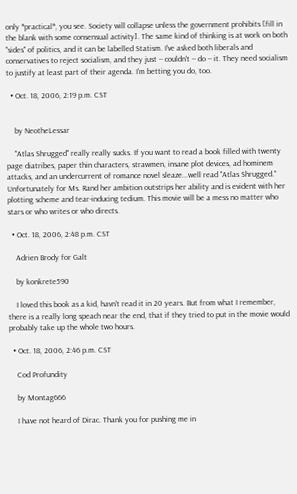only *practical*, you see. Society will collapse unless the government prohibits [fill in the blank with some consensual activity]. The same kind of thinking is at work on both "sides" of politics, and it can be labelled Statism. I've asked both liberals and conservatives to reject socialism, and they just -- couldn't -- do -- it. They need socialism to justify at least part of their agenda. I'm betting you do, too.

  • Oct. 18, 2006, 2:19 p.m. CST


    by NeotheLessar

    "Atlas Shrugged" really really sucks. If you want to read a book filled with twenty page diatribes, paper thin characters, strawmen, insane plot devices, ad hominem attacks, and an undercurrent of romance novel sleaze...well read "Atlas Shrugged." Unfortunately for Ms. Rand her ambition outstrips her ability and is evident with her plotting scheme and tear-inducing tedium. This movie will be a mess no matter who stars or who writes or who directs.

  • Oct. 18, 2006, 2:48 p.m. CST

    Adrien Brody for Galt

    by konkrete590

    I loved this book as a kid, havn't read it in 20 years. But from what I remember, there is a really long speach near the end, that if they tried to put in the movie would probably take up the whole two hours.

  • Oct. 18, 2006, 2:46 p.m. CST

    Cod Profundity

    by Montag666

    I have not heard of Dirac. Thank you for pushing me in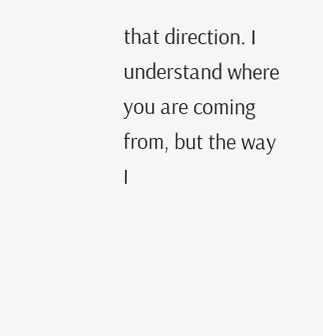that direction. I understand where you are coming from, but the way I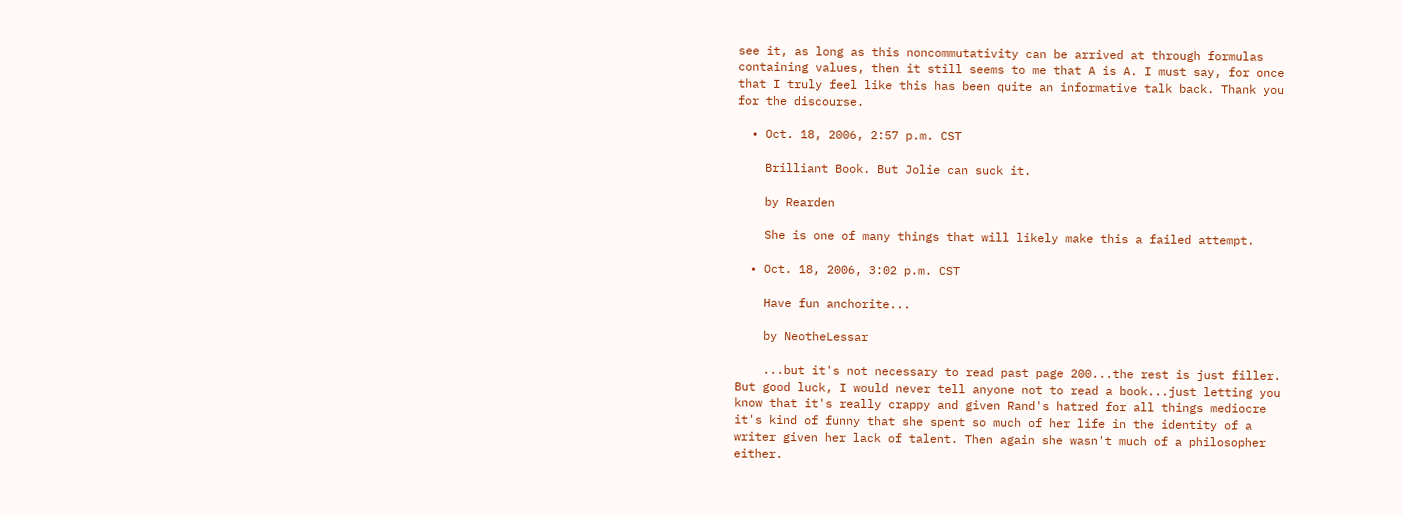see it, as long as this noncommutativity can be arrived at through formulas containing values, then it still seems to me that A is A. I must say, for once that I truly feel like this has been quite an informative talk back. Thank you for the discourse.

  • Oct. 18, 2006, 2:57 p.m. CST

    Brilliant Book. But Jolie can suck it.

    by Rearden

    She is one of many things that will likely make this a failed attempt.

  • Oct. 18, 2006, 3:02 p.m. CST

    Have fun anchorite...

    by NeotheLessar

    ...but it's not necessary to read past page 200...the rest is just filler. But good luck, I would never tell anyone not to read a book...just letting you know that it's really crappy and given Rand's hatred for all things mediocre it's kind of funny that she spent so much of her life in the identity of a writer given her lack of talent. Then again she wasn't much of a philosopher either.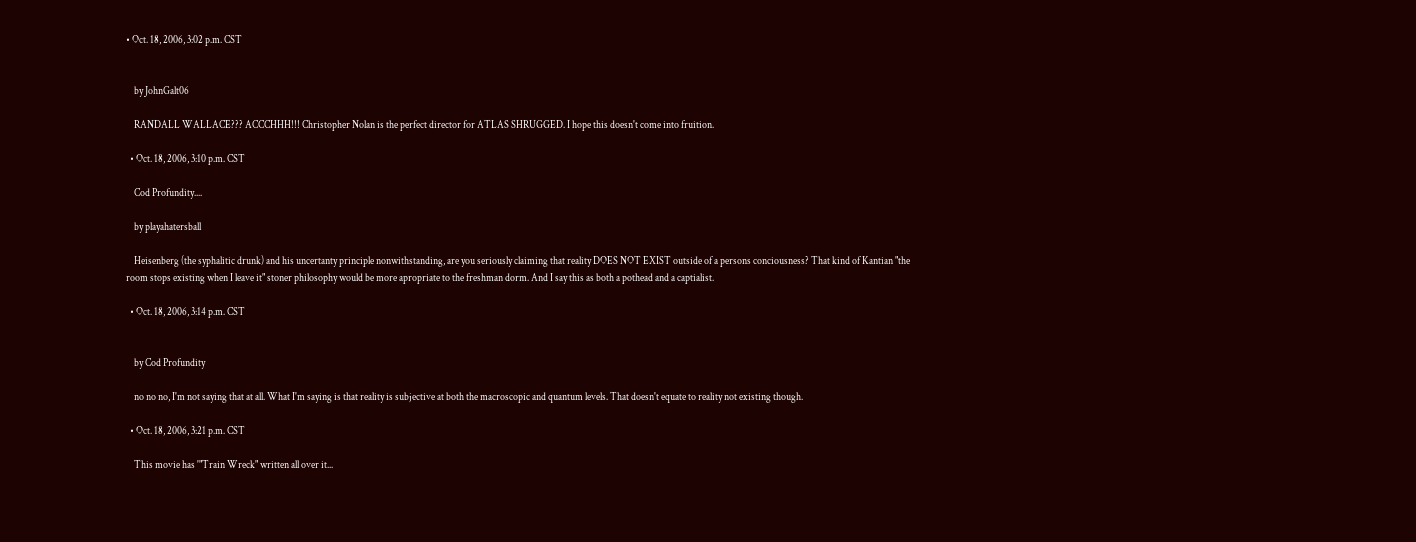• Oct. 18, 2006, 3:02 p.m. CST


    by JohnGalt06

    RANDALL WALLACE??? ACCCHHH!!! Christopher Nolan is the perfect director for ATLAS SHRUGGED. I hope this doesn't come into fruition.

  • Oct. 18, 2006, 3:10 p.m. CST

    Cod Profundity....

    by playahatersball

    Heisenberg (the syphalitic drunk) and his uncertanty principle nonwithstanding, are you seriously claiming that reality DOES NOT EXIST outside of a persons conciousness? That kind of Kantian "the room stops existing when I leave it" stoner philosophy would be more apropriate to the freshman dorm. And I say this as both a pothead and a captialist.

  • Oct. 18, 2006, 3:14 p.m. CST


    by Cod Profundity

    no no no, I'm not saying that at all. What I'm saying is that reality is subjective at both the macroscopic and quantum levels. That doesn't equate to reality not existing though.

  • Oct. 18, 2006, 3:21 p.m. CST

    This movie has '"Train Wreck" written all over it...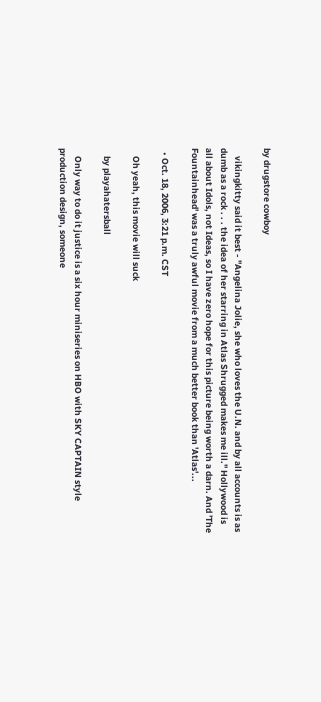by drugstore cowboy

    vikingkitty said it best - "Angelina Jolie, she who loves the U.N. and by all accounts is as dumb as a rock . . . the idea of her starring in Atlas Shrugged makes me ill." Hollywood is all about Idols, not Ideas, so I have zero hope for this picture being worth a darn. And 'The Fountainhead' was a truly awful movie from a much better book than 'Atlas'...

  • Oct. 18, 2006, 3:21 p.m. CST

    Oh yeah, this movie will suck

    by playahatersball

    Only way to do it justice is a six hour miniseries on HBO with SKY CAPTAIN style production design, someone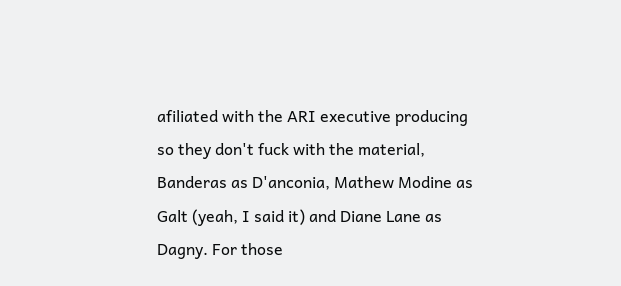afiliated with the ARI executive producing so they don't fuck with the material, Banderas as D'anconia, Mathew Modine as Galt (yeah, I said it) and Diane Lane as Dagny. For those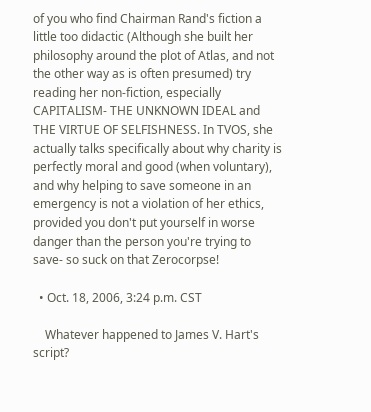of you who find Chairman Rand's fiction a little too didactic (Although she built her philosophy around the plot of Atlas, and not the other way as is often presumed) try reading her non-fiction, especially CAPITALISM- THE UNKNOWN IDEAL and THE VIRTUE OF SELFISHNESS. In TVOS, she actually talks specifically about why charity is perfectly moral and good (when voluntary), and why helping to save someone in an emergency is not a violation of her ethics, provided you don't put yourself in worse danger than the person you're trying to save- so suck on that Zerocorpse!

  • Oct. 18, 2006, 3:24 p.m. CST

    Whatever happened to James V. Hart's script?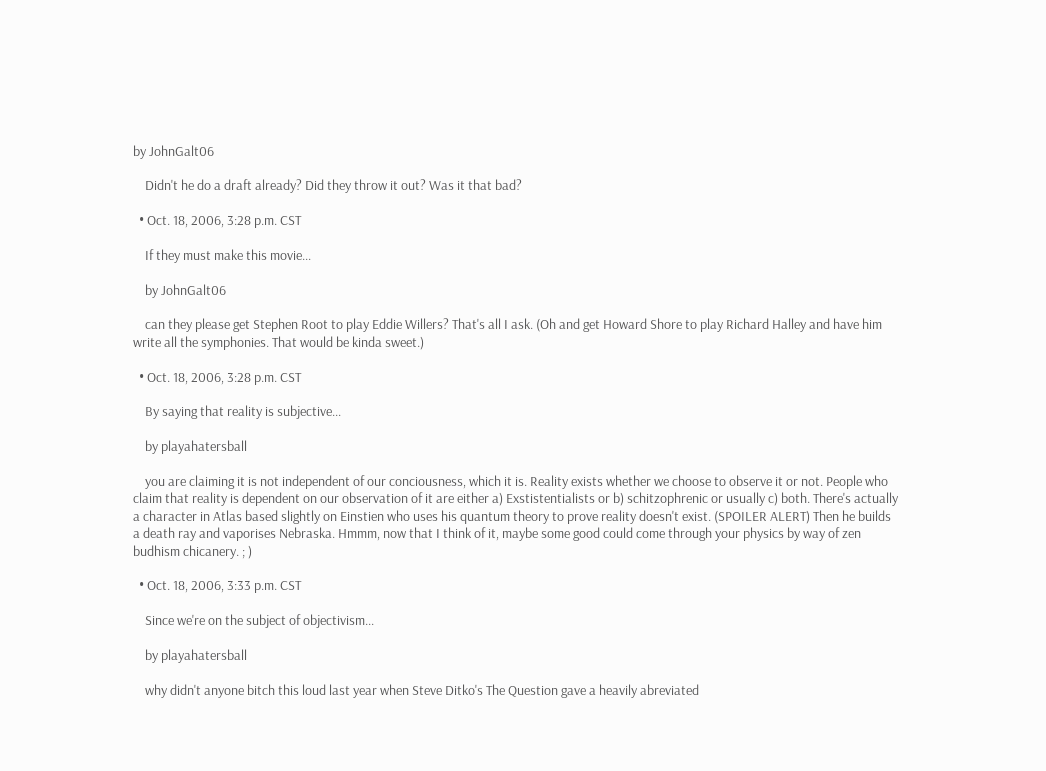by JohnGalt06

    Didn't he do a draft already? Did they throw it out? Was it that bad?

  • Oct. 18, 2006, 3:28 p.m. CST

    If they must make this movie...

    by JohnGalt06

    can they please get Stephen Root to play Eddie Willers? That's all I ask. (Oh and get Howard Shore to play Richard Halley and have him write all the symphonies. That would be kinda sweet.)

  • Oct. 18, 2006, 3:28 p.m. CST

    By saying that reality is subjective...

    by playahatersball

    you are claiming it is not independent of our conciousness, which it is. Reality exists whether we choose to observe it or not. People who claim that reality is dependent on our observation of it are either a) Exstistentialists or b) schitzophrenic or usually c) both. There's actually a character in Atlas based slightly on Einstien who uses his quantum theory to prove reality doesn't exist. (SPOILER ALERT) Then he builds a death ray and vaporises Nebraska. Hmmm, now that I think of it, maybe some good could come through your physics by way of zen budhism chicanery. ; )

  • Oct. 18, 2006, 3:33 p.m. CST

    Since we're on the subject of objectivism...

    by playahatersball

    why didn't anyone bitch this loud last year when Steve Ditko's The Question gave a heavily abreviated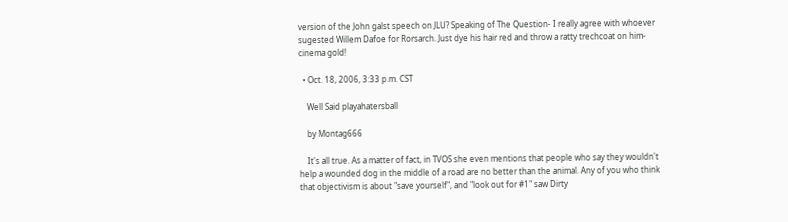version of the John galst speech on JLU? Speaking of The Question- I really agree with whoever sugested Willem Dafoe for Rorsarch. Just dye his hair red and throw a ratty trechcoat on him- cinema gold!

  • Oct. 18, 2006, 3:33 p.m. CST

    Well Said playahatersball

    by Montag666

    It's all true. As a matter of fact, in TVOS she even mentions that people who say they wouldn't help a wounded dog in the middle of a road are no better than the animal. Any of you who think that objectivism is about "save yourself", and "look out for #1" saw Dirty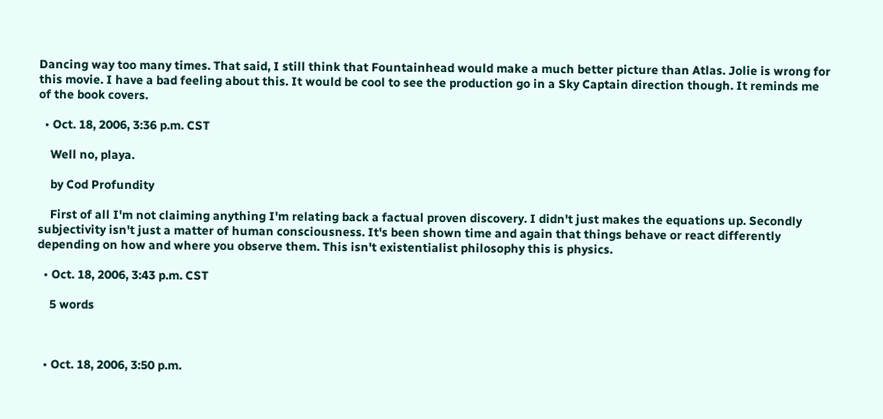Dancing way too many times. That said, I still think that Fountainhead would make a much better picture than Atlas. Jolie is wrong for this movie. I have a bad feeling about this. It would be cool to see the production go in a Sky Captain direction though. It reminds me of the book covers.

  • Oct. 18, 2006, 3:36 p.m. CST

    Well no, playa.

    by Cod Profundity

    First of all I'm not claiming anything I'm relating back a factual proven discovery. I didn't just makes the equations up. Secondly subjectivity isn't just a matter of human consciousness. It's been shown time and again that things behave or react differently depending on how and where you observe them. This isn't existentialist philosophy this is physics.

  • Oct. 18, 2006, 3:43 p.m. CST

    5 words



  • Oct. 18, 2006, 3:50 p.m.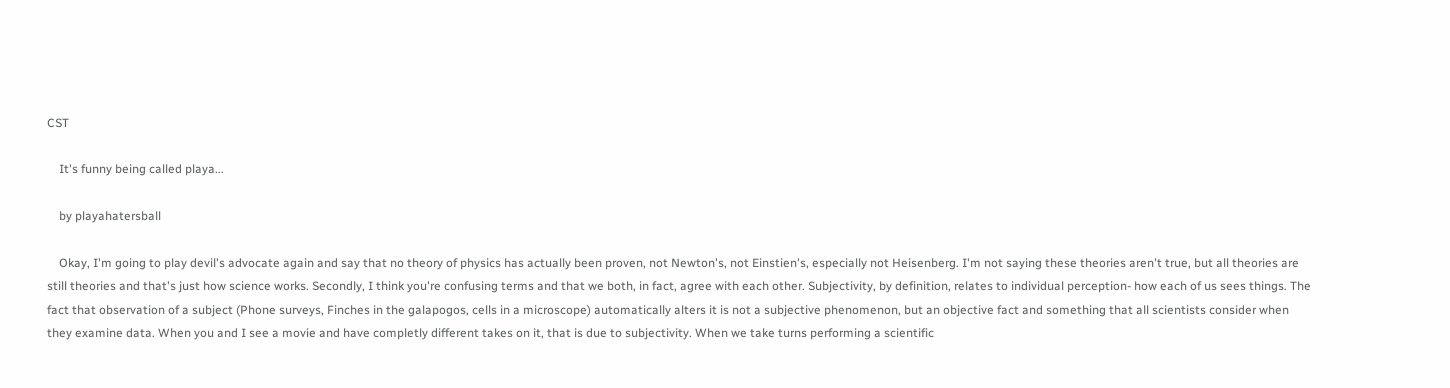CST

    It's funny being called playa...

    by playahatersball

    Okay, I'm going to play devil's advocate again and say that no theory of physics has actually been proven, not Newton's, not Einstien's, especially not Heisenberg. I'm not saying these theories aren't true, but all theories are still theories and that's just how science works. Secondly, I think you're confusing terms and that we both, in fact, agree with each other. Subjectivity, by definition, relates to individual perception- how each of us sees things. The fact that observation of a subject (Phone surveys, Finches in the galapogos, cells in a microscope) automatically alters it is not a subjective phenomenon, but an objective fact and something that all scientists consider when they examine data. When you and I see a movie and have completly different takes on it, that is due to subjectivity. When we take turns performing a scientific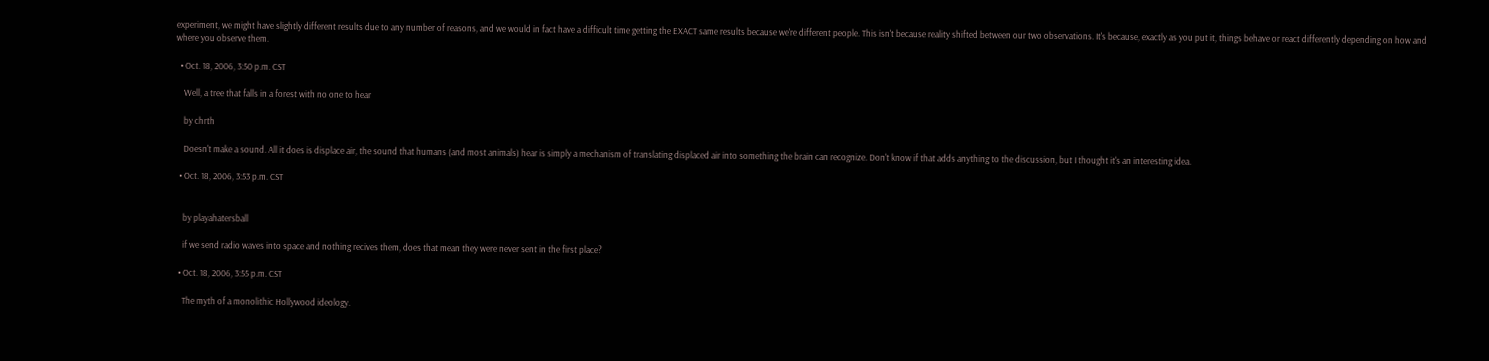experiment, we might have slightly different results due to any number of reasons, and we would in fact have a difficult time getting the EXACT same results because we're different people. This isn't because reality shifted between our two observations. It's because, exactly as you put it, things behave or react differently depending on how and where you observe them.

  • Oct. 18, 2006, 3:50 p.m. CST

    Well, a tree that falls in a forest with no one to hear

    by chrth

    Doesn't make a sound. All it does is displace air, the sound that humans (and most animals) hear is simply a mechanism of translating displaced air into something the brain can recognize. Don't know if that adds anything to the discussion, but I thought it's an interesting idea.

  • Oct. 18, 2006, 3:53 p.m. CST


    by playahatersball

    if we send radio waves into space and nothing recives them, does that mean they were never sent in the first place?

  • Oct. 18, 2006, 3:55 p.m. CST

    The myth of a monolithic Hollywood ideology.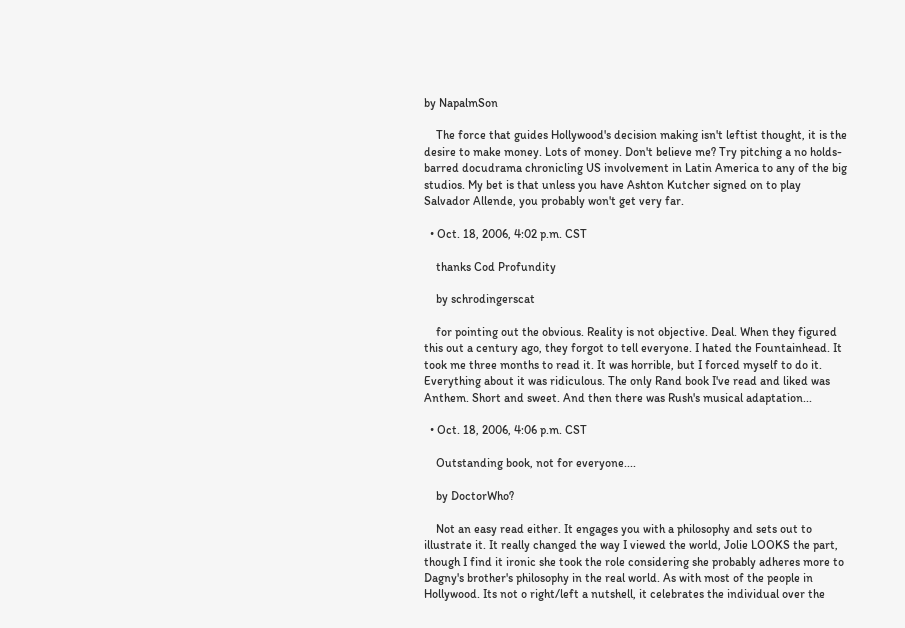by NapalmSon

    The force that guides Hollywood's decision making isn't leftist thought, it is the desire to make money. Lots of money. Don't believe me? Try pitching a no holds-barred docudrama chronicling US involvement in Latin America to any of the big studios. My bet is that unless you have Ashton Kutcher signed on to play Salvador Allende, you probably won't get very far.

  • Oct. 18, 2006, 4:02 p.m. CST

    thanks Cod Profundity

    by schrodingerscat

    for pointing out the obvious. Reality is not objective. Deal. When they figured this out a century ago, they forgot to tell everyone. I hated the Fountainhead. It took me three months to read it. It was horrible, but I forced myself to do it. Everything about it was ridiculous. The only Rand book I've read and liked was Anthem. Short and sweet. And then there was Rush's musical adaptation...

  • Oct. 18, 2006, 4:06 p.m. CST

    Outstanding book, not for everyone....

    by DoctorWho?

    Not an easy read either. It engages you with a philosophy and sets out to illustrate it. It really changed the way I viewed the world, Jolie LOOKS the part, though I find it ironic she took the role considering she probably adheres more to Dagny's brother's philosophy in the real world. As with most of the people in Hollywood. Its not o right/left a nutshell, it celebrates the individual over the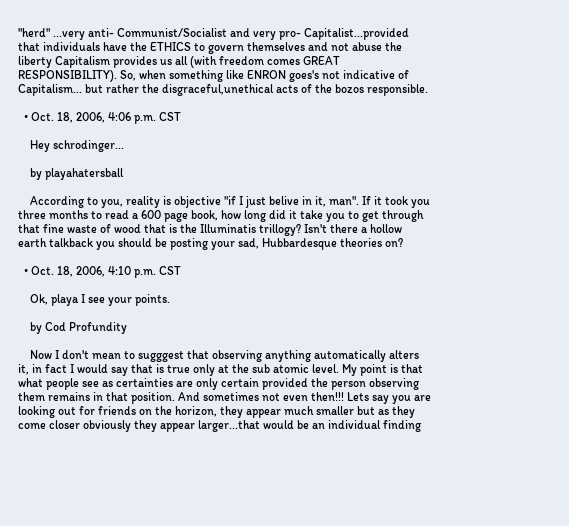"herd" ...very anti- Communist/Socialist and very pro- Capitalist...provided that individuals have the ETHICS to govern themselves and not abuse the liberty Capitalism provides us all (with freedom comes GREAT RESPONSIBILITY). So, when something like ENRON goes's not indicative of Capitalism... but rather the disgraceful,unethical acts of the bozos responsible.

  • Oct. 18, 2006, 4:06 p.m. CST

    Hey schrodinger...

    by playahatersball

    According to you, reality is objective "if I just belive in it, man". If it took you three months to read a 600 page book, how long did it take you to get through that fine waste of wood that is the Illuminatis trillogy? Isn't there a hollow earth talkback you should be posting your sad, Hubbardesque theories on?

  • Oct. 18, 2006, 4:10 p.m. CST

    Ok, playa I see your points.

    by Cod Profundity

    Now I don't mean to sugggest that observing anything automatically alters it, in fact I would say that is true only at the sub atomic level. My point is that what people see as certainties are only certain provided the person observing them remains in that position. And sometimes not even then!!! Lets say you are looking out for friends on the horizon, they appear much smaller but as they come closer obviously they appear larger...that would be an individual finding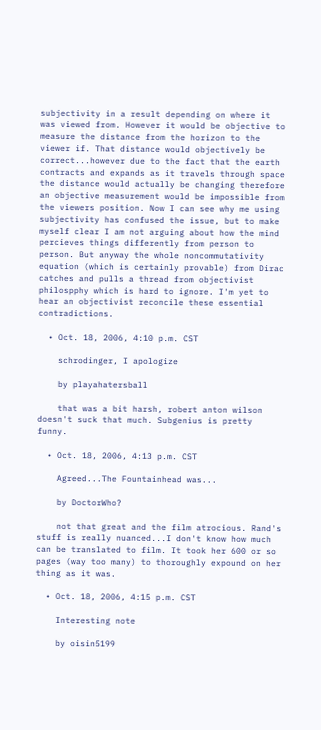subjectivity in a result depending on where it was viewed from. However it would be objective to measure the distance from the horizon to the viewer if. That distance would objectively be correct...however due to the fact that the earth contracts and expands as it travels through space the distance would actually be changing therefore an objective measurement would be impossible from the viewers position. Now I can see why me using subjectivity has confused the issue, but to make myself clear I am not arguing about how the mind percieves things differently from person to person. But anyway the whole noncommutativity equation (which is certainly provable) from Dirac catches and pulls a thread from objectivist philospphy which is hard to ignore. I'm yet to hear an objectivist reconcile these essential contradictions.

  • Oct. 18, 2006, 4:10 p.m. CST

    schrodinger, I apologize

    by playahatersball

    that was a bit harsh, robert anton wilson doesn't suck that much. Subgenius is pretty funny.

  • Oct. 18, 2006, 4:13 p.m. CST

    Agreed...The Fountainhead was...

    by DoctorWho?

    not that great and the film atrocious. Rand's stuff is really nuanced...I don't know how much can be translated to film. It took her 600 or so pages (way too many) to thoroughly expound on her thing as it was.

  • Oct. 18, 2006, 4:15 p.m. CST

    Interesting note

    by oisin5199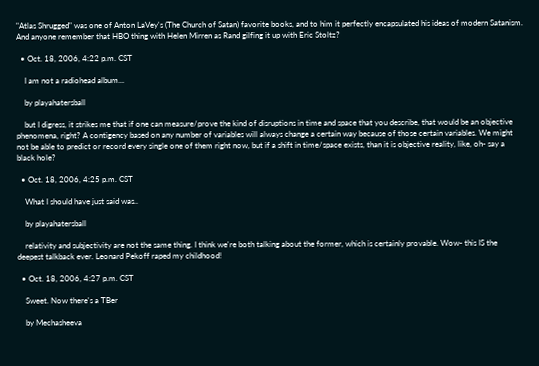"Atlas Shrugged" was one of Anton LaVey's (The Church of Satan) favorite books, and to him it perfectly encapsulated his ideas of modern Satanism. And anyone remember that HBO thing with Helen Mirren as Rand gilfing it up with Eric Stoltz?

  • Oct. 18, 2006, 4:22 p.m. CST

    I am not a radiohead album...

    by playahatersball

    but I digress, it strikes me that if one can measure/prove the kind of disruptions in time and space that you describe, that would be an objective phenomena, right? A contigency based on any number of variables will always change a certain way because of those certain variables. We might not be able to predict or record every single one of them right now, but if a shift in time/space exists, than it is objective reality, like, oh- say a black hole?

  • Oct. 18, 2006, 4:25 p.m. CST

    What I should have just said was..

    by playahatersball

    relativity and subjectivity are not the same thing. I think we're both talking about the former, which is certainly provable. Wow- this IS the deepest talkback ever. Leonard Pekoff raped my childhood!

  • Oct. 18, 2006, 4:27 p.m. CST

    Sweet. Now there's a TBer

    by Mechasheeva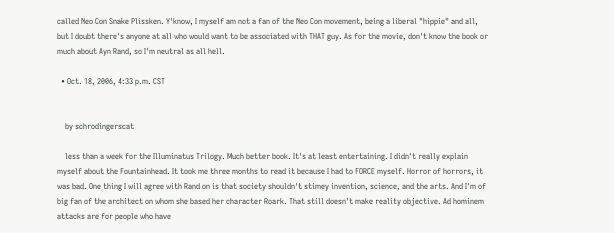called Neo Con Snake Plissken. Y'know, I myself am not a fan of the Neo Con movement, being a liberal "hippie" and all, but I doubt there's anyone at all who would want to be associated with THAT guy. As for the movie, don't know the book or much about Ayn Rand, so I'm neutral as all hell.

  • Oct. 18, 2006, 4:33 p.m. CST


    by schrodingerscat

    less than a week for the Illuminatus Trilogy. Much better book. It's at least entertaining. I didn't really explain myself about the Fountainhead. It took me three months to read it because I had to FORCE myself. Horror of horrors, it was bad. One thing I will agree with Rand on is that society shouldn't stimey invention, science, and the arts. And I'm of big fan of the architect on whom she based her character Roark. That still doesn't make reality objective. Ad hominem attacks are for people who have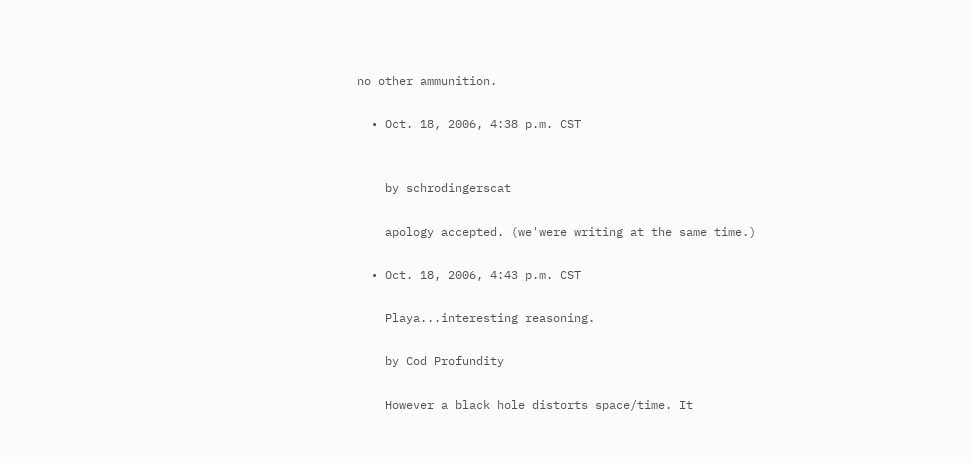no other ammunition.

  • Oct. 18, 2006, 4:38 p.m. CST


    by schrodingerscat

    apology accepted. (we'were writing at the same time.)

  • Oct. 18, 2006, 4:43 p.m. CST

    Playa...interesting reasoning.

    by Cod Profundity

    However a black hole distorts space/time. It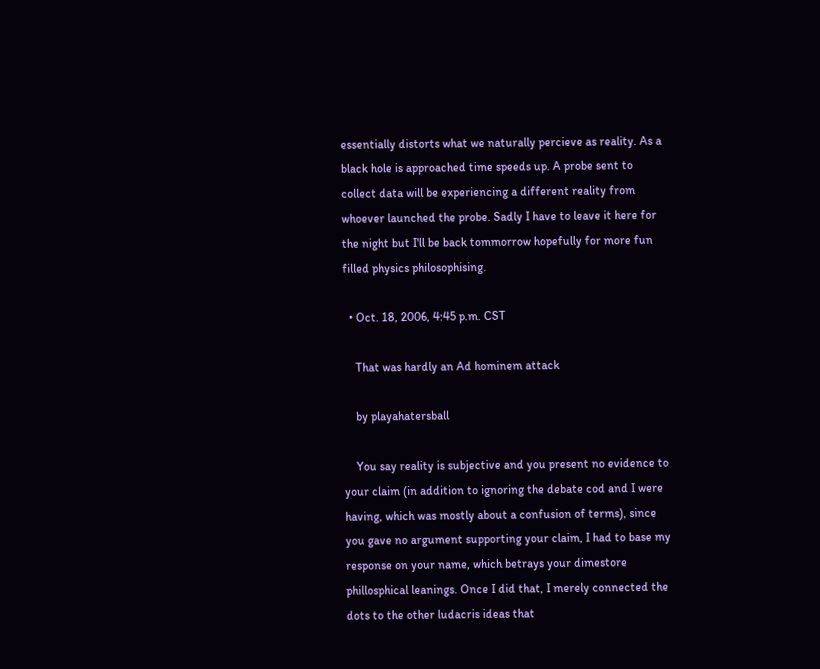essentially distorts what we naturally percieve as reality. As a black hole is approached time speeds up. A probe sent to collect data will be experiencing a different reality from whoever launched the probe. Sadly I have to leave it here for the night but I'll be back tommorrow hopefully for more fun filled physics philosophising.

  • Oct. 18, 2006, 4:45 p.m. CST

    That was hardly an Ad hominem attack

    by playahatersball

    You say reality is subjective and you present no evidence to your claim (in addition to ignoring the debate cod and I were having, which was mostly about a confusion of terms), since you gave no argument supporting your claim, I had to base my response on your name, which betrays your dimestore phillosphical leanings. Once I did that, I merely connected the dots to the other ludacris ideas that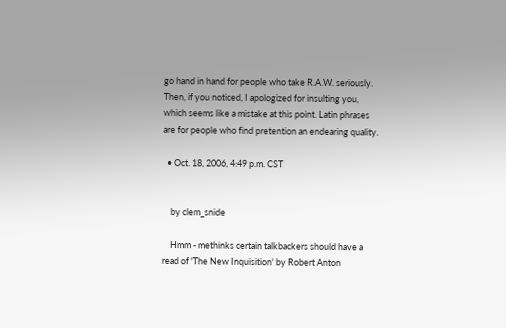go hand in hand for people who take R.A.W. seriously. Then, if you noticed, I apologized for insulting you, which seems like a mistake at this point. Latin phrases are for people who find pretention an endearing quality.

  • Oct. 18, 2006, 4:49 p.m. CST


    by clem_snide

    Hmm - methinks certain talkbackers should have a read of 'The New Inquisition' by Robert Anton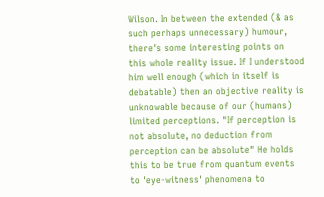Wilson. In between the extended (& as such perhaps unnecessary) humour, there's some interesting points on this whole reality issue. If I understood him well enough (which in itself is debatable) then an objective reality is unknowable because of our (humans) limited perceptions. "If perception is not absolute, no deduction from perception can be absolute" He holds this to be true from quantum events to 'eye-witness' phenomena to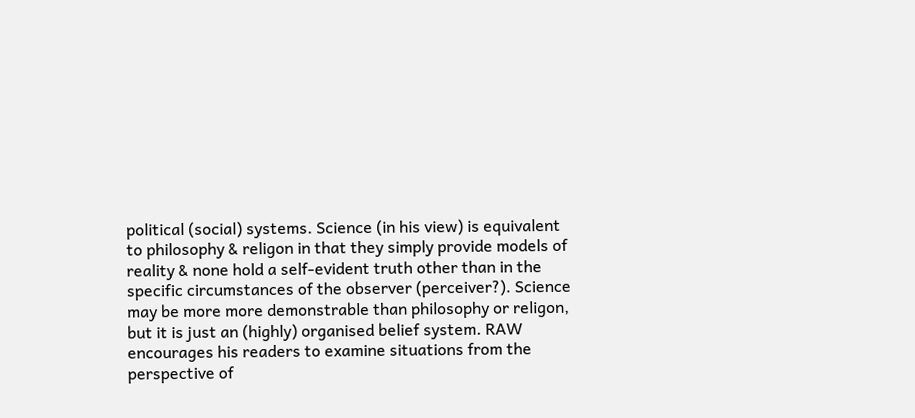political (social) systems. Science (in his view) is equivalent to philosophy & religon in that they simply provide models of reality & none hold a self-evident truth other than in the specific circumstances of the observer (perceiver?). Science may be more more demonstrable than philosophy or religon, but it is just an (highly) organised belief system. RAW encourages his readers to examine situations from the perspective of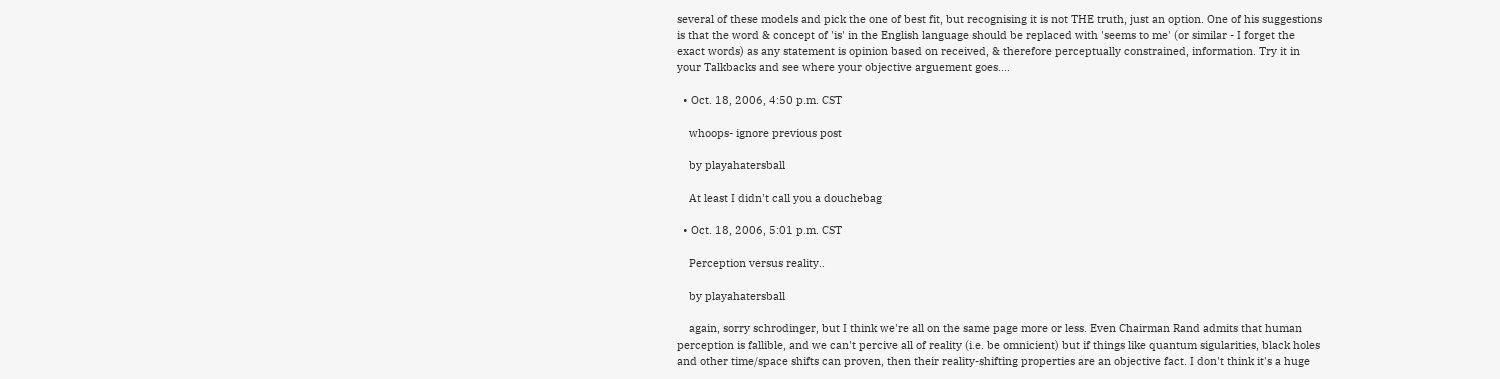several of these models and pick the one of best fit, but recognising it is not THE truth, just an option. One of his suggestions is that the word & concept of 'is' in the English language should be replaced with 'seems to me' (or similar - I forget the exact words) as any statement is opinion based on received, & therefore perceptually constrained, information. Try it in your Talkbacks and see where your objective arguement goes....

  • Oct. 18, 2006, 4:50 p.m. CST

    whoops- ignore previous post

    by playahatersball

    At least I didn't call you a douchebag

  • Oct. 18, 2006, 5:01 p.m. CST

    Perception versus reality..

    by playahatersball

    again, sorry schrodinger, but I think we're all on the same page more or less. Even Chairman Rand admits that human perception is fallible, and we can't percive all of reality (i.e. be omnicient) but if things like quantum sigularities, black holes and other time/space shifts can proven, then their reality-shifting properties are an objective fact. I don't think it's a huge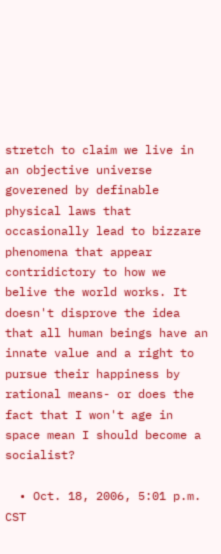stretch to claim we live in an objective universe goverened by definable physical laws that occasionally lead to bizzare phenomena that appear contridictory to how we belive the world works. It doesn't disprove the idea that all human beings have an innate value and a right to pursue their happiness by rational means- or does the fact that I won't age in space mean I should become a socialist?

  • Oct. 18, 2006, 5:01 p.m. CST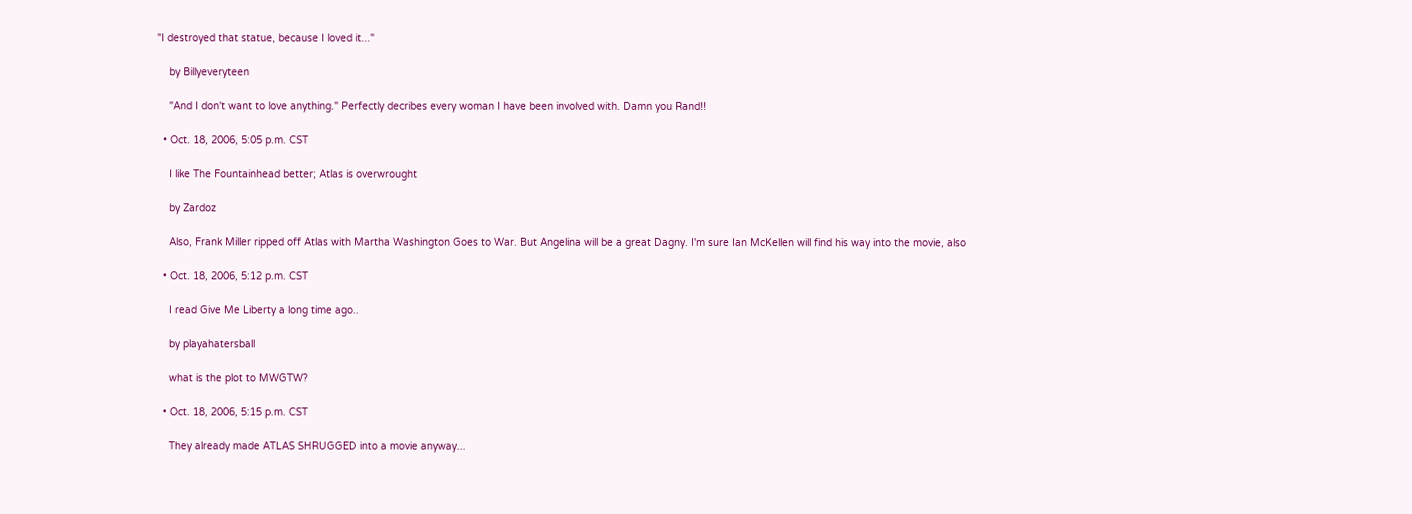"I destroyed that statue, because I loved it..."

    by Billyeveryteen

    "And I don't want to love anything." Perfectly decribes every woman I have been involved with. Damn you Rand!!

  • Oct. 18, 2006, 5:05 p.m. CST

    I like The Fountainhead better; Atlas is overwrought

    by Zardoz

    Also, Frank Miller ripped off Atlas with Martha Washington Goes to War. But Angelina will be a great Dagny. I'm sure Ian McKellen will find his way into the movie, also

  • Oct. 18, 2006, 5:12 p.m. CST

    I read Give Me Liberty a long time ago..

    by playahatersball

    what is the plot to MWGTW?

  • Oct. 18, 2006, 5:15 p.m. CST

    They already made ATLAS SHRUGGED into a movie anyway...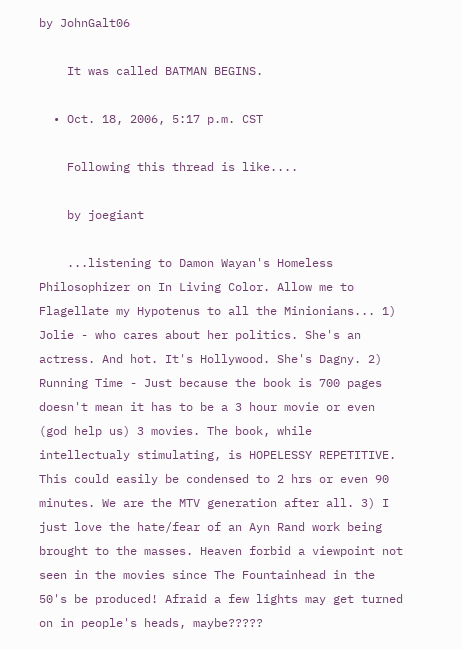by JohnGalt06

    It was called BATMAN BEGINS.

  • Oct. 18, 2006, 5:17 p.m. CST

    Following this thread is like....

    by joegiant

    ...listening to Damon Wayan's Homeless Philosophizer on In Living Color. Allow me to Flagellate my Hypotenus to all the Minionians... 1) Jolie - who cares about her politics. She's an actress. And hot. It's Hollywood. She's Dagny. 2) Running Time - Just because the book is 700 pages doesn't mean it has to be a 3 hour movie or even (god help us) 3 movies. The book, while intellectualy stimulating, is HOPELESSY REPETITIVE. This could easily be condensed to 2 hrs or even 90 minutes. We are the MTV generation after all. 3) I just love the hate/fear of an Ayn Rand work being brought to the masses. Heaven forbid a viewpoint not seen in the movies since The Fountainhead in the 50's be produced! Afraid a few lights may get turned on in people's heads, maybe?????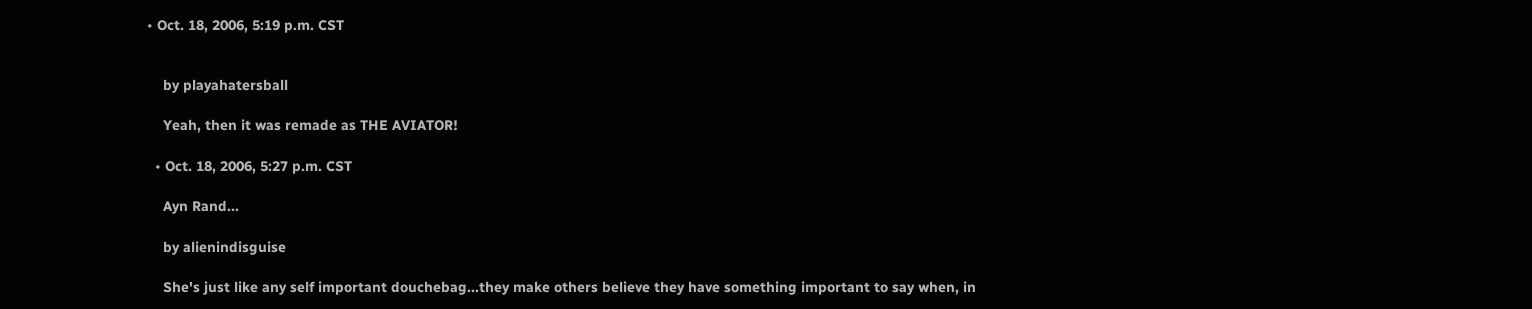• Oct. 18, 2006, 5:19 p.m. CST


    by playahatersball

    Yeah, then it was remade as THE AVIATOR!

  • Oct. 18, 2006, 5:27 p.m. CST

    Ayn Rand...

    by alienindisguise

    She's just like any self important douchebag...they make others believe they have something important to say when, in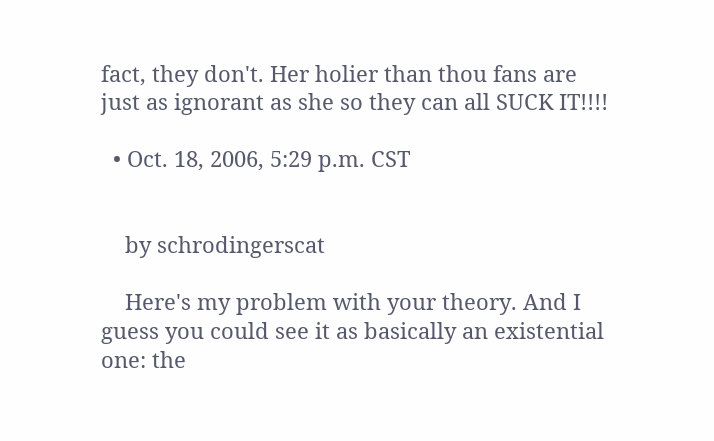fact, they don't. Her holier than thou fans are just as ignorant as she so they can all SUCK IT!!!!

  • Oct. 18, 2006, 5:29 p.m. CST


    by schrodingerscat

    Here's my problem with your theory. And I guess you could see it as basically an existential one: the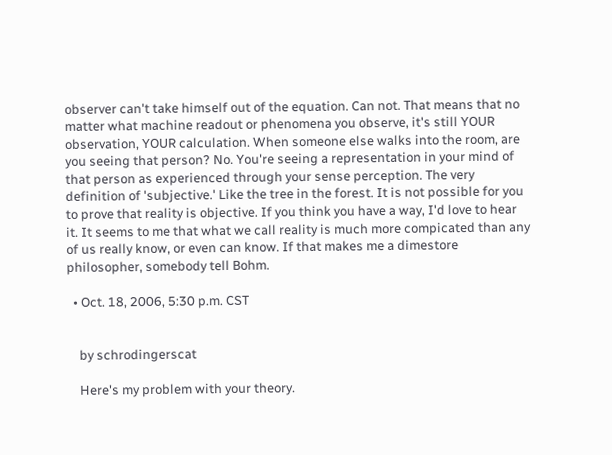observer can't take himself out of the equation. Can not. That means that no matter what machine readout or phenomena you observe, it's still YOUR observation, YOUR calculation. When someone else walks into the room, are you seeing that person? No. You're seeing a representation in your mind of that person as experienced through your sense perception. The very definition of 'subjective.' Like the tree in the forest. It is not possible for you to prove that reality is objective. If you think you have a way, I'd love to hear it. It seems to me that what we call reality is much more compicated than any of us really know, or even can know. If that makes me a dimestore philosopher, somebody tell Bohm.

  • Oct. 18, 2006, 5:30 p.m. CST


    by schrodingerscat

    Here's my problem with your theory.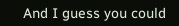And I guess you could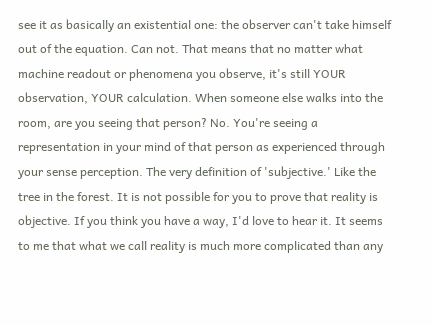see it as basically an existential one: the observer can't take himself out of the equation. Can not. That means that no matter what machine readout or phenomena you observe, it's still YOUR observation, YOUR calculation. When someone else walks into the room, are you seeing that person? No. You're seeing a representation in your mind of that person as experienced through your sense perception. The very definition of 'subjective.' Like the tree in the forest. It is not possible for you to prove that reality is objective. If you think you have a way, I'd love to hear it. It seems to me that what we call reality is much more complicated than any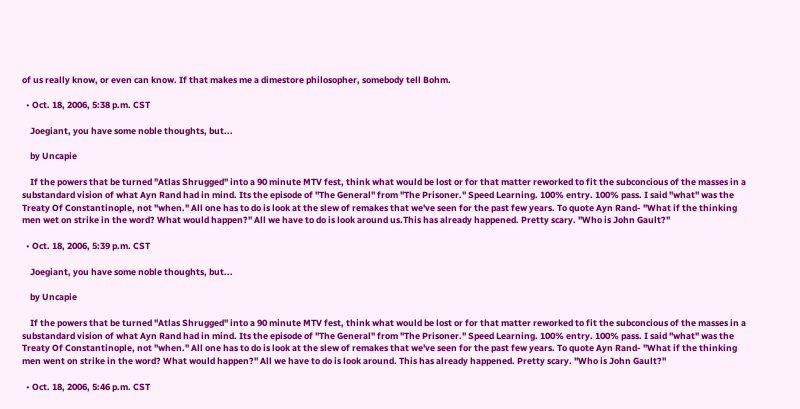of us really know, or even can know. If that makes me a dimestore philosopher, somebody tell Bohm.

  • Oct. 18, 2006, 5:38 p.m. CST

    Joegiant, you have some noble thoughts, but...

    by Uncapie

    If the powers that be turned "Atlas Shrugged" into a 90 minute MTV fest, think what would be lost or for that matter reworked to fit the subconcious of the masses in a substandard vision of what Ayn Rand had in mind. Its the episode of "The General" from "The Prisoner." Speed Learning. 100% entry. 100% pass. I said "what" was the Treaty Of Constantinople, not "when." All one has to do is look at the slew of remakes that we've seen for the past few years. To quote Ayn Rand- "What if the thinking men wet on strike in the word? What would happen?" All we have to do is look around us.This has already happened. Pretty scary. "Who is John Gault?"

  • Oct. 18, 2006, 5:39 p.m. CST

    Joegiant, you have some noble thoughts, but...

    by Uncapie

    If the powers that be turned "Atlas Shrugged" into a 90 minute MTV fest, think what would be lost or for that matter reworked to fit the subconcious of the masses in a substandard vision of what Ayn Rand had in mind. Its the episode of "The General" from "The Prisoner." Speed Learning. 100% entry. 100% pass. I said "what" was the Treaty Of Constantinople, not "when." All one has to do is look at the slew of remakes that we've seen for the past few years. To quote Ayn Rand- "What if the thinking men went on strike in the word? What would happen?" All we have to do is look around. This has already happened. Pretty scary. "Who is John Gault?"

  • Oct. 18, 2006, 5:46 p.m. CST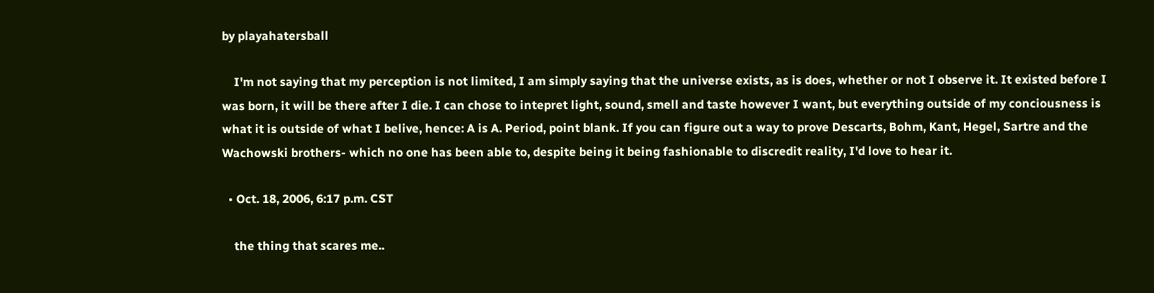by playahatersball

    I'm not saying that my perception is not limited, I am simply saying that the universe exists, as is does, whether or not I observe it. It existed before I was born, it will be there after I die. I can chose to intepret light, sound, smell and taste however I want, but everything outside of my conciousness is what it is outside of what I belive, hence: A is A. Period, point blank. If you can figure out a way to prove Descarts, Bohm, Kant, Hegel, Sartre and the Wachowski brothers- which no one has been able to, despite being it being fashionable to discredit reality, I'd love to hear it.

  • Oct. 18, 2006, 6:17 p.m. CST

    the thing that scares me..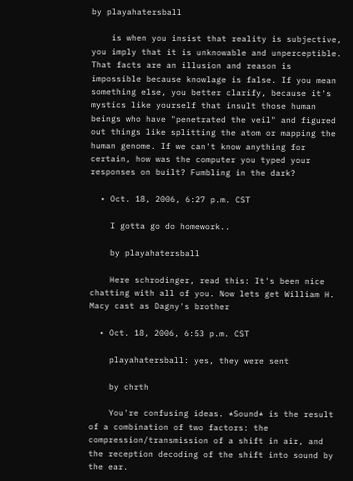by playahatersball

    is when you insist that reality is subjective, you imply that it is unknowable and unperceptible. That facts are an illusion and reason is impossible because knowlage is false. If you mean something else, you better clarify, because it's mystics like yourself that insult those human beings who have "penetrated the veil" and figured out things like splitting the atom or mapping the human genome. If we can't know anything for certain, how was the computer you typed your responses on built? Fumbling in the dark?

  • Oct. 18, 2006, 6:27 p.m. CST

    I gotta go do homework..

    by playahatersball

    Here schrodinger, read this: It's been nice chatting with all of you. Now lets get William H. Macy cast as Dagny's brother

  • Oct. 18, 2006, 6:53 p.m. CST

    playahatersball: yes, they were sent

    by chrth

    You're confusing ideas. *Sound* is the result of a combination of two factors: the compression/transmission of a shift in air, and the reception decoding of the shift into sound by the ear.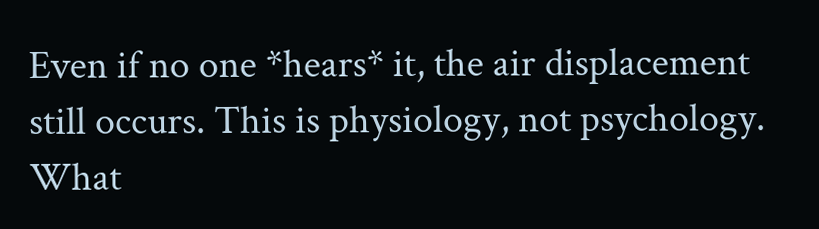Even if no one *hears* it, the air displacement still occurs. This is physiology, not psychology. What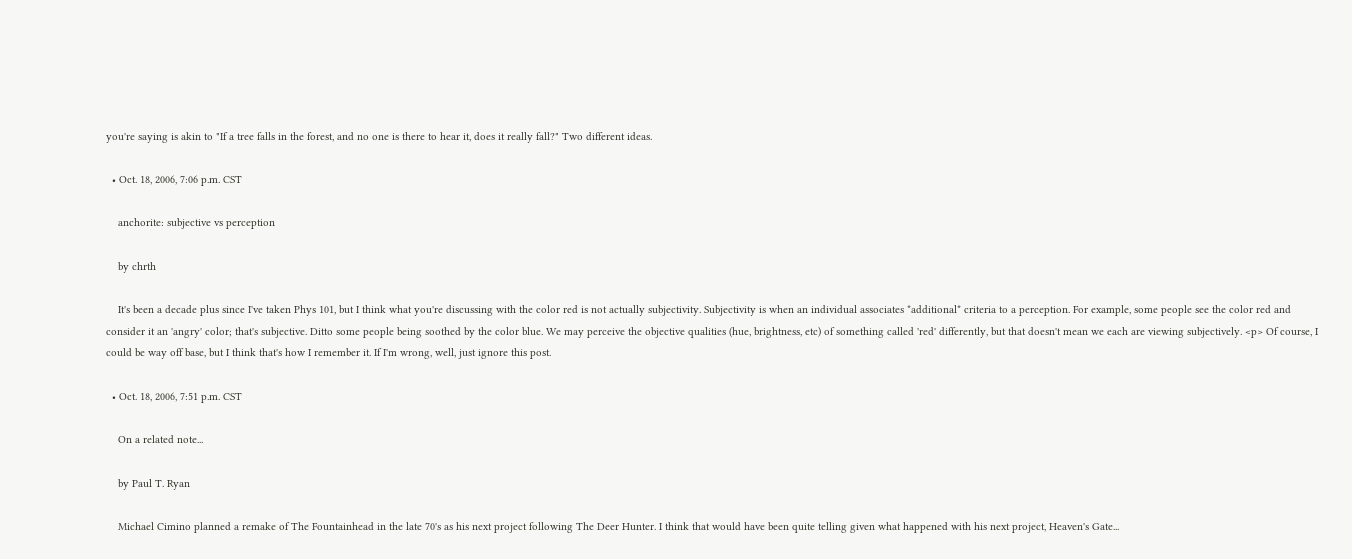you're saying is akin to "If a tree falls in the forest, and no one is there to hear it, does it really fall?" Two different ideas.

  • Oct. 18, 2006, 7:06 p.m. CST

    anchorite: subjective vs perception

    by chrth

    It's been a decade plus since I've taken Phys 101, but I think what you're discussing with the color red is not actually subjectivity. Subjectivity is when an individual associates *additional* criteria to a perception. For example, some people see the color red and consider it an 'angry' color; that's subjective. Ditto some people being soothed by the color blue. We may perceive the objective qualities (hue, brightness, etc) of something called 'red' differently, but that doesn't mean we each are viewing subjectively. <p> Of course, I could be way off base, but I think that's how I remember it. If I'm wrong, well, just ignore this post.

  • Oct. 18, 2006, 7:51 p.m. CST

    On a related note...

    by Paul T. Ryan

    Michael Cimino planned a remake of The Fountainhead in the late 70's as his next project following The Deer Hunter. I think that would have been quite telling given what happened with his next project, Heaven's Gate...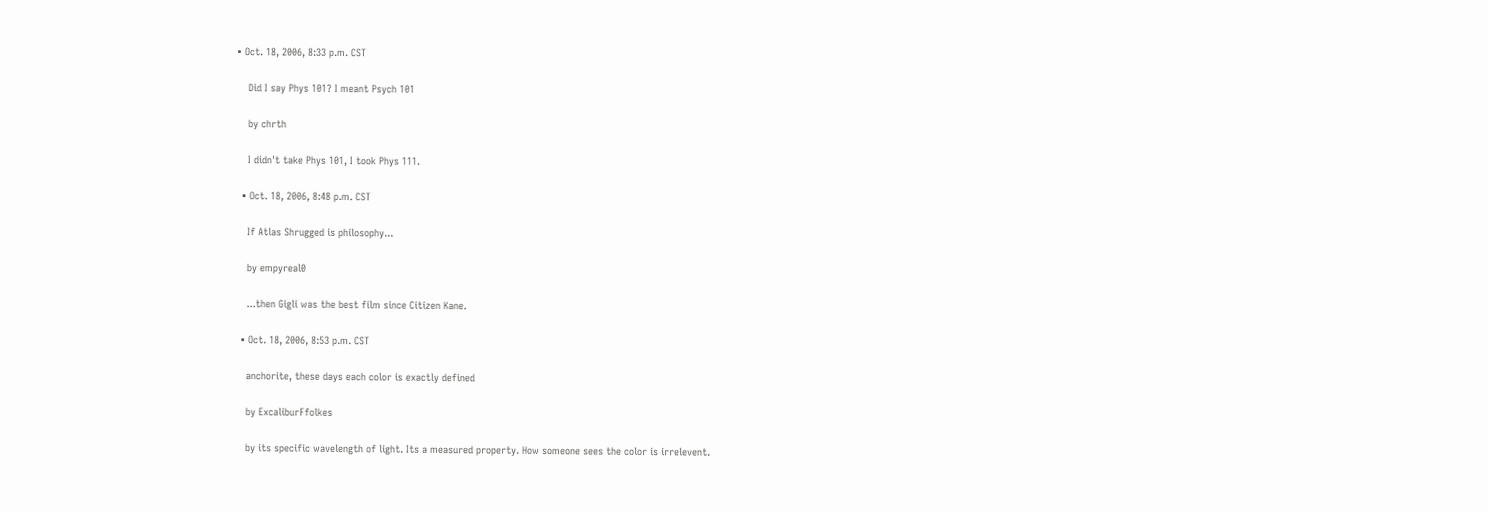• Oct. 18, 2006, 8:33 p.m. CST

    Did I say Phys 101? I meant Psych 101

    by chrth

    I didn't take Phys 101, I took Phys 111.

  • Oct. 18, 2006, 8:48 p.m. CST

    If Atlas Shrugged is philosophy...

    by empyreal0

    ...then Gigli was the best film since Citizen Kane.

  • Oct. 18, 2006, 8:53 p.m. CST

    anchorite, these days each color is exactly defined

    by ExcaliburFfolkes

    by its specific wavelength of light. Its a measured property. How someone sees the color is irrelevent.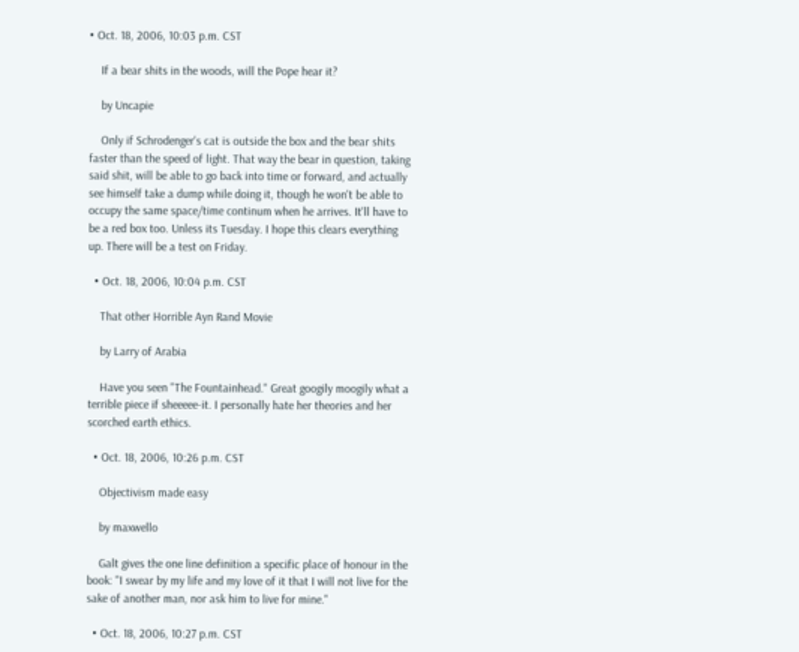• Oct. 18, 2006, 10:03 p.m. CST

    If a bear shits in the woods, will the Pope hear it?

    by Uncapie

    Only if Schrodenger's cat is outside the box and the bear shits faster than the speed of light. That way the bear in question, taking said shit, will be able to go back into time or forward, and actually see himself take a dump while doing it, though he won't be able to occupy the same space/time continum when he arrives. It'll have to be a red box too. Unless its Tuesday. I hope this clears everything up. There will be a test on Friday.

  • Oct. 18, 2006, 10:04 p.m. CST

    That other Horrible Ayn Rand Movie

    by Larry of Arabia

    Have you seen "The Fountainhead." Great googily moogily what a terrible piece if sheeeee-it. I personally hate her theories and her scorched earth ethics.

  • Oct. 18, 2006, 10:26 p.m. CST

    Objectivism made easy

    by maxwello

    Galt gives the one line definition a specific place of honour in the book: "I swear by my life and my love of it that I will not live for the sake of another man, nor ask him to live for mine."

  • Oct. 18, 2006, 10:27 p.m. CST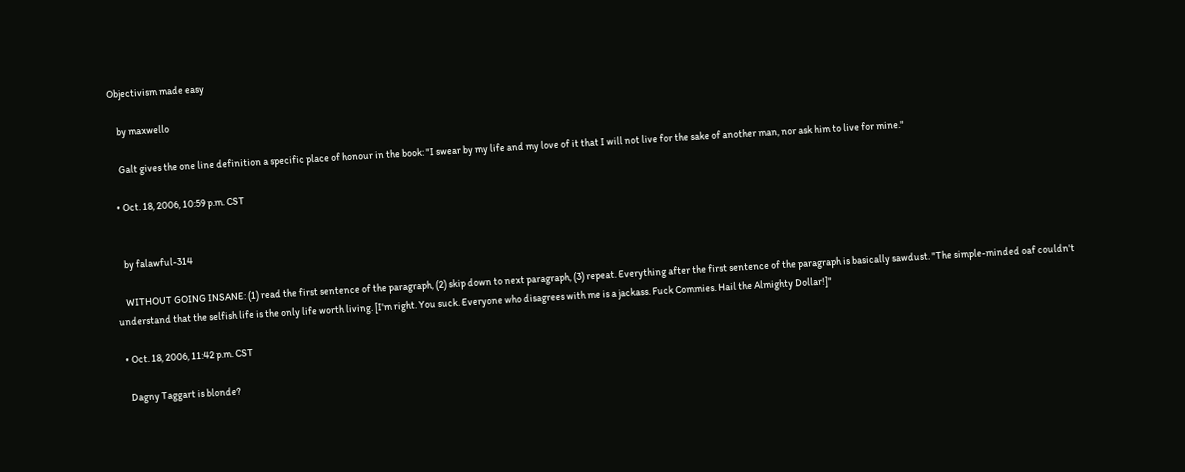Objectivism made easy

    by maxwello

    Galt gives the one line definition a specific place of honour in the book: "I swear by my life and my love of it that I will not live for the sake of another man, nor ask him to live for mine."

  • Oct. 18, 2006, 10:59 p.m. CST


    by falawful-314

    WITHOUT GOING INSANE: (1) read the first sentence of the paragraph, (2) skip down to next paragraph, (3) repeat. Everything after the first sentence of the paragraph is basically sawdust. "The simple-minded oaf couldn't understand that the selfish life is the only life worth living. [I'm right. You suck. Everyone who disagrees with me is a jackass. Fuck Commies. Hail the Almighty Dollar!]"

  • Oct. 18, 2006, 11:42 p.m. CST

    Dagny Taggart is blonde?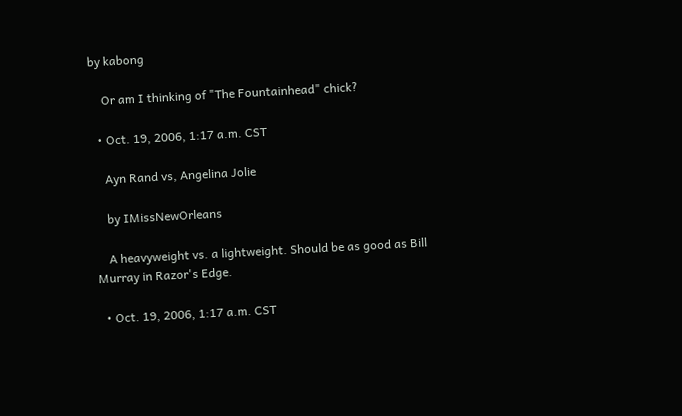by kabong

    Or am I thinking of "The Fountainhead" chick?

  • Oct. 19, 2006, 1:17 a.m. CST

    Ayn Rand vs, Angelina Jolie

    by IMissNewOrleans

    A heavyweight vs. a lightweight. Should be as good as Bill Murray in Razor's Edge.

  • Oct. 19, 2006, 1:17 a.m. CST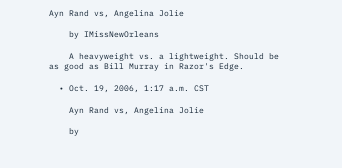Ayn Rand vs, Angelina Jolie

    by IMissNewOrleans

    A heavyweight vs. a lightweight. Should be as good as Bill Murray in Razor's Edge.

  • Oct. 19, 2006, 1:17 a.m. CST

    Ayn Rand vs, Angelina Jolie

    by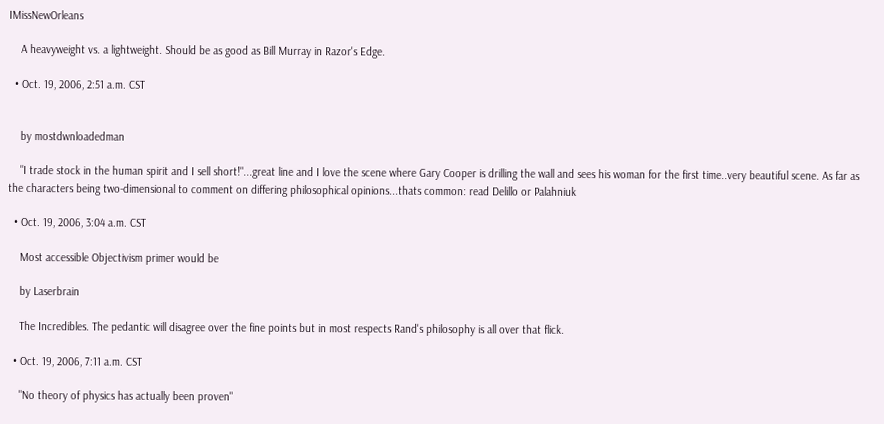IMissNewOrleans

    A heavyweight vs. a lightweight. Should be as good as Bill Murray in Razor's Edge.

  • Oct. 19, 2006, 2:51 a.m. CST


    by mostdwnloadedman

    "I trade stock in the human spirit and I sell short!"...great line and I love the scene where Gary Cooper is drilling the wall and sees his woman for the first time..very beautiful scene. As far as the characters being two-dimensional to comment on differing philosophical opinions...thats common: read Delillo or Palahniuk

  • Oct. 19, 2006, 3:04 a.m. CST

    Most accessible Objectivism primer would be

    by Laserbrain

    The Incredibles. The pedantic will disagree over the fine points but in most respects Rand's philosophy is all over that flick.

  • Oct. 19, 2006, 7:11 a.m. CST

    "No theory of physics has actually been proven"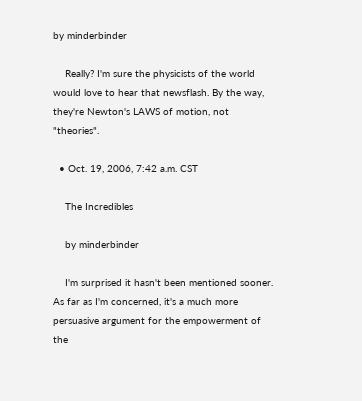by minderbinder

    Really? I'm sure the physicists of the world would love to hear that newsflash. By the way, they're Newton's LAWS of motion, not "theories".

  • Oct. 19, 2006, 7:42 a.m. CST

    The Incredibles

    by minderbinder

    I'm surprised it hasn't been mentioned sooner. As far as I'm concerned, it's a much more persuasive argument for the empowerment of the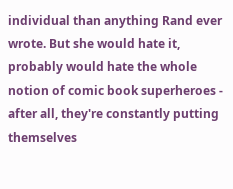individual than anything Rand ever wrote. But she would hate it, probably would hate the whole notion of comic book superheroes - after all, they're constantly putting themselves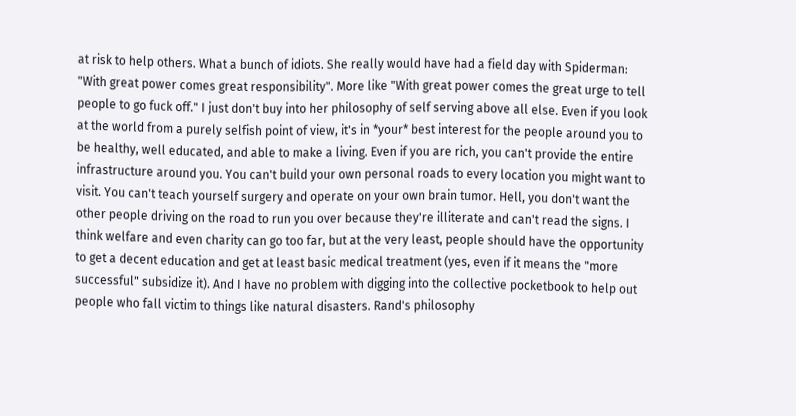at risk to help others. What a bunch of idiots. She really would have had a field day with Spiderman: "With great power comes great responsibility". More like "With great power comes the great urge to tell people to go fuck off." I just don't buy into her philosophy of self serving above all else. Even if you look at the world from a purely selfish point of view, it's in *your* best interest for the people around you to be healthy, well educated, and able to make a living. Even if you are rich, you can't provide the entire infrastructure around you. You can't build your own personal roads to every location you might want to visit. You can't teach yourself surgery and operate on your own brain tumor. Hell, you don't want the other people driving on the road to run you over because they're illiterate and can't read the signs. I think welfare and even charity can go too far, but at the very least, people should have the opportunity to get a decent education and get at least basic medical treatment (yes, even if it means the "more successful" subsidize it). And I have no problem with digging into the collective pocketbook to help out people who fall victim to things like natural disasters. Rand's philosophy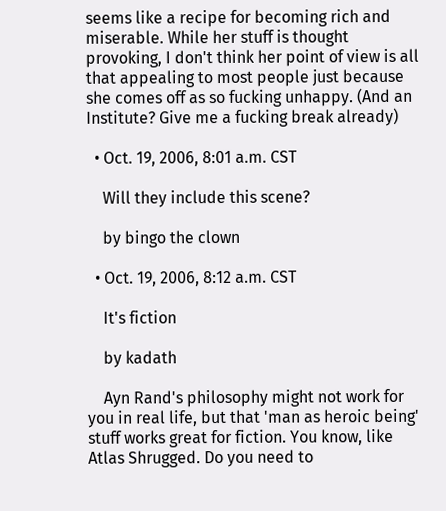seems like a recipe for becoming rich and miserable. While her stuff is thought provoking, I don't think her point of view is all that appealing to most people just because she comes off as so fucking unhappy. (And an Institute? Give me a fucking break already)

  • Oct. 19, 2006, 8:01 a.m. CST

    Will they include this scene?

    by bingo the clown

  • Oct. 19, 2006, 8:12 a.m. CST

    It's fiction

    by kadath

    Ayn Rand's philosophy might not work for you in real life, but that 'man as heroic being' stuff works great for fiction. You know, like Atlas Shrugged. Do you need to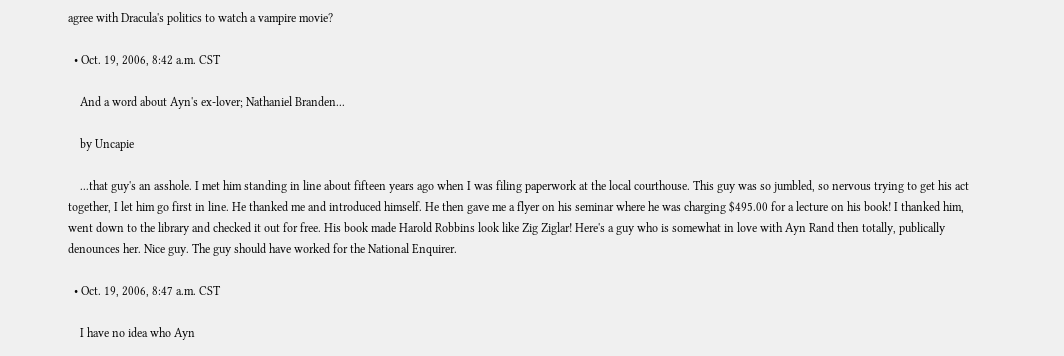agree with Dracula's politics to watch a vampire movie?

  • Oct. 19, 2006, 8:42 a.m. CST

    And a word about Ayn's ex-lover; Nathaniel Branden...

    by Uncapie

    ...that guy's an asshole. I met him standing in line about fifteen years ago when I was filing paperwork at the local courthouse. This guy was so jumbled, so nervous trying to get his act together, I let him go first in line. He thanked me and introduced himself. He then gave me a flyer on his seminar where he was charging $495.00 for a lecture on his book! I thanked him, went down to the library and checked it out for free. His book made Harold Robbins look like Zig Ziglar! Here's a guy who is somewhat in love with Ayn Rand then totally, publically denounces her. Nice guy. The guy should have worked for the National Enquirer.

  • Oct. 19, 2006, 8:47 a.m. CST

    I have no idea who Ayn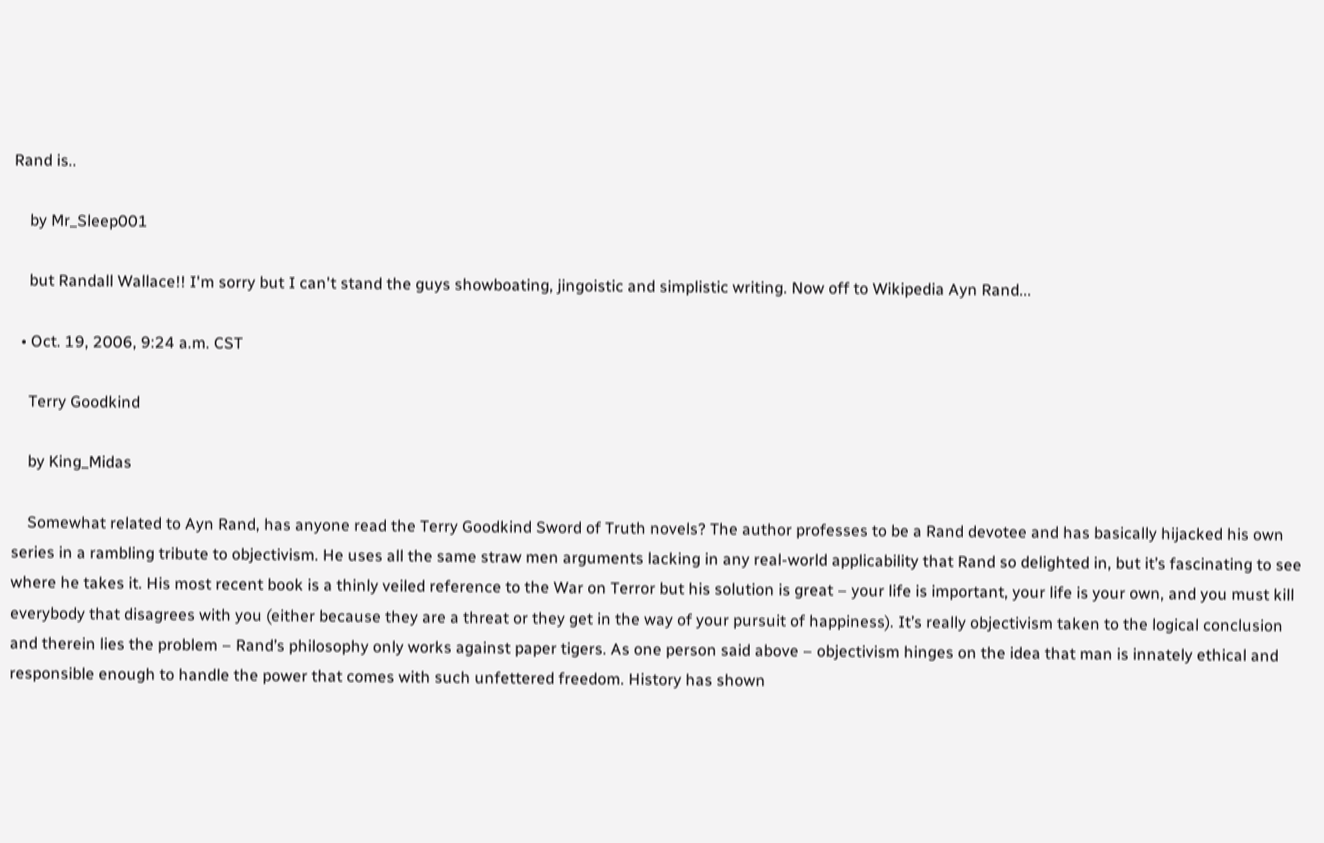Rand is..

    by Mr_Sleep001

    but Randall Wallace!! I'm sorry but I can't stand the guys showboating, jingoistic and simplistic writing. Now off to Wikipedia Ayn Rand...

  • Oct. 19, 2006, 9:24 a.m. CST

    Terry Goodkind

    by King_Midas

    Somewhat related to Ayn Rand, has anyone read the Terry Goodkind Sword of Truth novels? The author professes to be a Rand devotee and has basically hijacked his own series in a rambling tribute to objectivism. He uses all the same straw men arguments lacking in any real-world applicability that Rand so delighted in, but it’s fascinating to see where he takes it. His most recent book is a thinly veiled reference to the War on Terror but his solution is great – your life is important, your life is your own, and you must kill everybody that disagrees with you (either because they are a threat or they get in the way of your pursuit of happiness). It’s really objectivism taken to the logical conclusion and therein lies the problem – Rand’s philosophy only works against paper tigers. As one person said above – objectivism hinges on the idea that man is innately ethical and responsible enough to handle the power that comes with such unfettered freedom. History has shown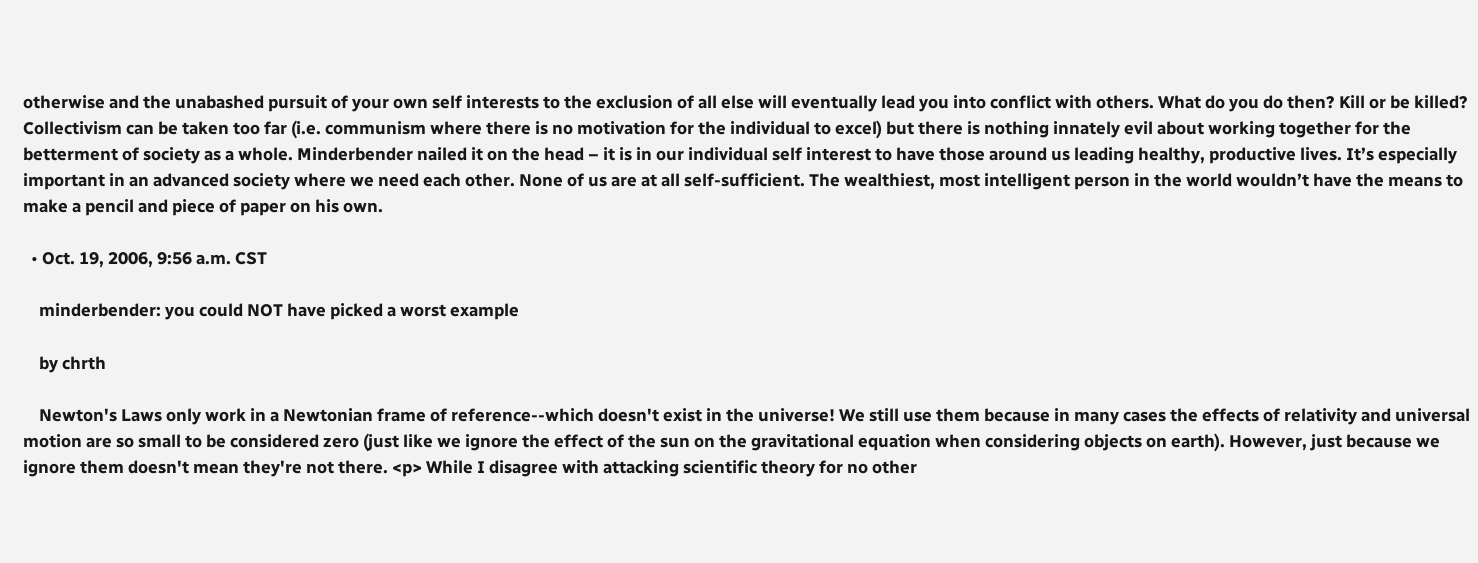otherwise and the unabashed pursuit of your own self interests to the exclusion of all else will eventually lead you into conflict with others. What do you do then? Kill or be killed? Collectivism can be taken too far (i.e. communism where there is no motivation for the individual to excel) but there is nothing innately evil about working together for the betterment of society as a whole. Minderbender nailed it on the head – it is in our individual self interest to have those around us leading healthy, productive lives. It’s especially important in an advanced society where we need each other. None of us are at all self-sufficient. The wealthiest, most intelligent person in the world wouldn’t have the means to make a pencil and piece of paper on his own.

  • Oct. 19, 2006, 9:56 a.m. CST

    minderbender: you could NOT have picked a worst example

    by chrth

    Newton's Laws only work in a Newtonian frame of reference--which doesn't exist in the universe! We still use them because in many cases the effects of relativity and universal motion are so small to be considered zero (just like we ignore the effect of the sun on the gravitational equation when considering objects on earth). However, just because we ignore them doesn't mean they're not there. <p> While I disagree with attacking scientific theory for no other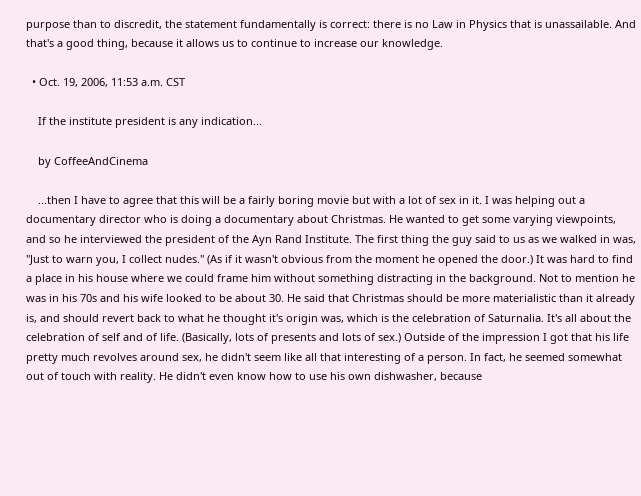purpose than to discredit, the statement fundamentally is correct: there is no Law in Physics that is unassailable. And that's a good thing, because it allows us to continue to increase our knowledge.

  • Oct. 19, 2006, 11:53 a.m. CST

    If the institute president is any indication...

    by CoffeeAndCinema

    ...then I have to agree that this will be a fairly boring movie but with a lot of sex in it. I was helping out a documentary director who is doing a documentary about Christmas. He wanted to get some varying viewpoints, and so he interviewed the president of the Ayn Rand Institute. The first thing the guy said to us as we walked in was, "Just to warn you, I collect nudes." (As if it wasn't obvious from the moment he opened the door.) It was hard to find a place in his house where we could frame him without something distracting in the background. Not to mention he was in his 70s and his wife looked to be about 30. He said that Christmas should be more materialistic than it already is, and should revert back to what he thought it's origin was, which is the celebration of Saturnalia. It's all about the celebration of self and of life. (Basically, lots of presents and lots of sex.) Outside of the impression I got that his life pretty much revolves around sex, he didn't seem like all that interesting of a person. In fact, he seemed somewhat out of touch with reality. He didn't even know how to use his own dishwasher, because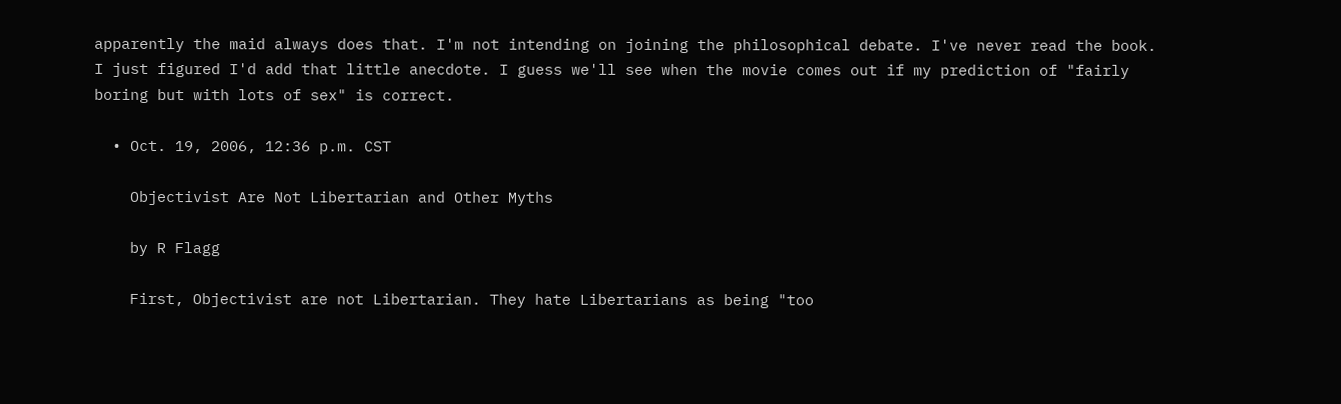apparently the maid always does that. I'm not intending on joining the philosophical debate. I've never read the book. I just figured I'd add that little anecdote. I guess we'll see when the movie comes out if my prediction of "fairly boring but with lots of sex" is correct.

  • Oct. 19, 2006, 12:36 p.m. CST

    Objectivist Are Not Libertarian and Other Myths

    by R Flagg

    First, Objectivist are not Libertarian. They hate Libertarians as being "too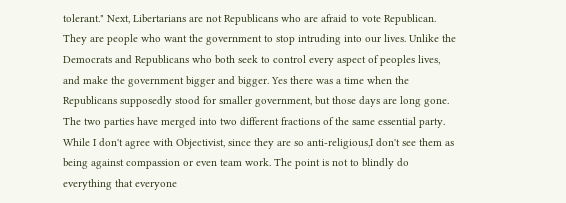tolerant." Next, Libertarians are not Republicans who are afraid to vote Republican. They are people who want the government to stop intruding into our lives. Unlike the Democrats and Republicans who both seek to control every aspect of peoples lives, and make the government bigger and bigger. Yes there was a time when the Republicans supposedly stood for smaller government, but those days are long gone. The two parties have merged into two different fractions of the same essential party. While I don't agree with Objectivist, since they are so anti-religious,I don't see them as being against compassion or even team work. The point is not to blindly do everything that everyone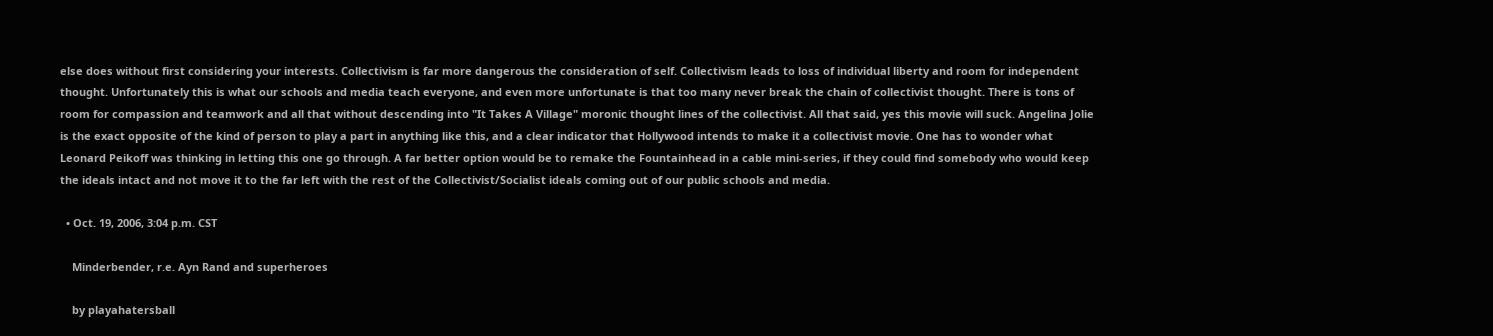else does without first considering your interests. Collectivism is far more dangerous the consideration of self. Collectivism leads to loss of individual liberty and room for independent thought. Unfortunately this is what our schools and media teach everyone, and even more unfortunate is that too many never break the chain of collectivist thought. There is tons of room for compassion and teamwork and all that without descending into "It Takes A Village" moronic thought lines of the collectivist. All that said, yes this movie will suck. Angelina Jolie is the exact opposite of the kind of person to play a part in anything like this, and a clear indicator that Hollywood intends to make it a collectivist movie. One has to wonder what Leonard Peikoff was thinking in letting this one go through. A far better option would be to remake the Fountainhead in a cable mini-series, if they could find somebody who would keep the ideals intact and not move it to the far left with the rest of the Collectivist/Socialist ideals coming out of our public schools and media.

  • Oct. 19, 2006, 3:04 p.m. CST

    Minderbender, r.e. Ayn Rand and superheroes

    by playahatersball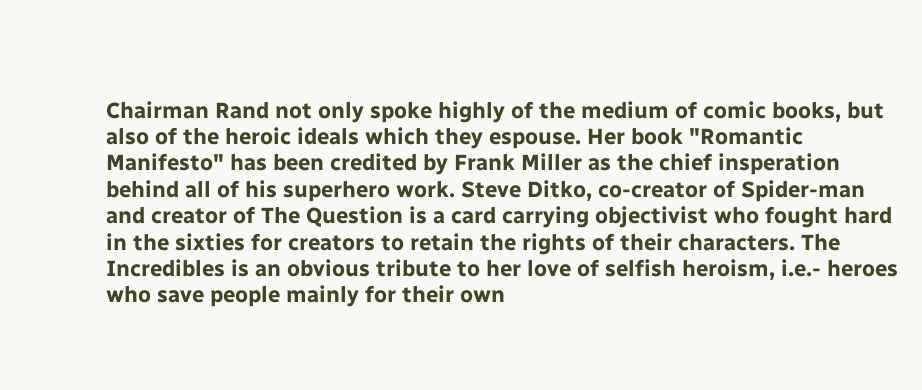Chairman Rand not only spoke highly of the medium of comic books, but also of the heroic ideals which they espouse. Her book "Romantic Manifesto" has been credited by Frank Miller as the chief insperation behind all of his superhero work. Steve Ditko, co-creator of Spider-man and creator of The Question is a card carrying objectivist who fought hard in the sixties for creators to retain the rights of their characters. The Incredibles is an obvious tribute to her love of selfish heroism, i.e.- heroes who save people mainly for their own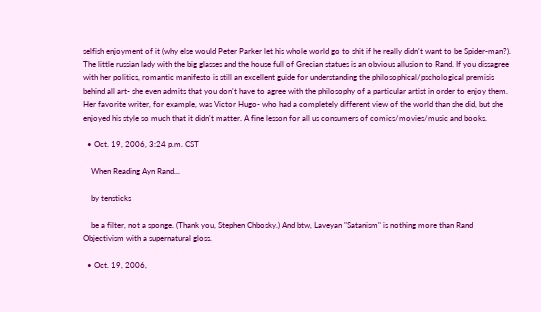selfish enjoyment of it (why else would Peter Parker let his whole world go to shit if he really didn't want to be Spider-man?). The little russian lady with the big glasses and the house full of Grecian statues is an obvious allusion to Rand. If you dissagree with her politics, romantic manifesto is still an excellent guide for understanding the philosophical/pschological premisis behind all art- she even admits that you don't have to agree with the philosophy of a particular artist in order to enjoy them. Her favorite writer, for example, was Victor Hugo- who had a completely different view of the world than she did, but she enjoyed his style so much that it didn't matter. A fine lesson for all us consumers of comics/movies/music and books.

  • Oct. 19, 2006, 3:24 p.m. CST

    When Reading Ayn Rand...

    by tensticks

    be a filter, not a sponge. (Thank you, Stephen Chbosky.) And btw, Laveyan "Satanism" is nothing more than Rand Objectivism with a supernatural gloss.

  • Oct. 19, 2006,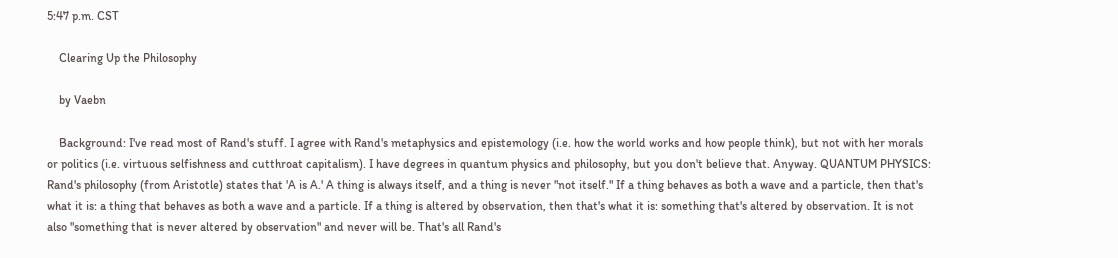5:47 p.m. CST

    Clearing Up the Philosophy

    by Vaebn

    Background: I've read most of Rand's stuff. I agree with Rand's metaphysics and epistemology (i.e. how the world works and how people think), but not with her morals or politics (i.e. virtuous selfishness and cutthroat capitalism). I have degrees in quantum physics and philosophy, but you don't believe that. Anyway. QUANTUM PHYSICS: Rand's philosophy (from Aristotle) states that 'A is A.' A thing is always itself, and a thing is never "not itself." If a thing behaves as both a wave and a particle, then that's what it is: a thing that behaves as both a wave and a particle. If a thing is altered by observation, then that's what it is: something that's altered by observation. It is not also "something that is never altered by observation" and never will be. That's all Rand's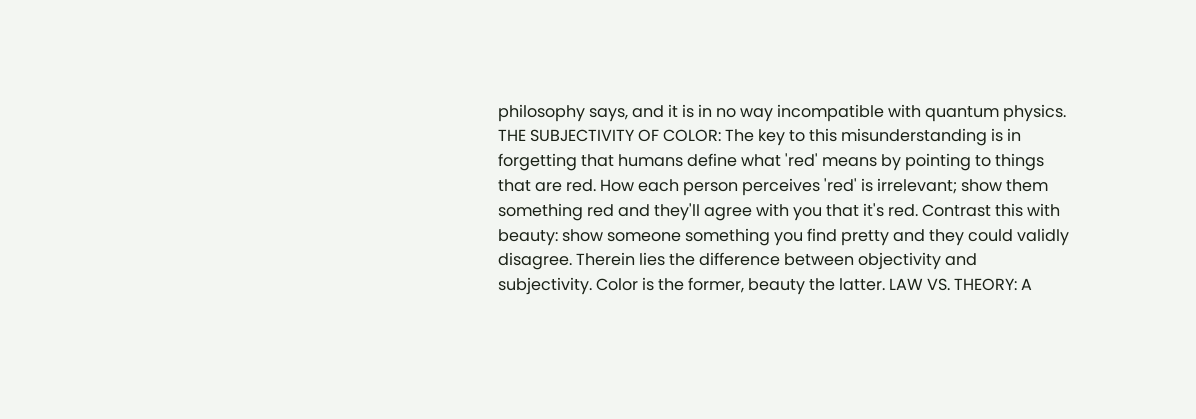philosophy says, and it is in no way incompatible with quantum physics. THE SUBJECTIVITY OF COLOR: The key to this misunderstanding is in forgetting that humans define what 'red' means by pointing to things that are red. How each person perceives 'red' is irrelevant; show them something red and they'll agree with you that it's red. Contrast this with beauty: show someone something you find pretty and they could validly disagree. Therein lies the difference between objectivity and subjectivity. Color is the former, beauty the latter. LAW VS. THEORY: A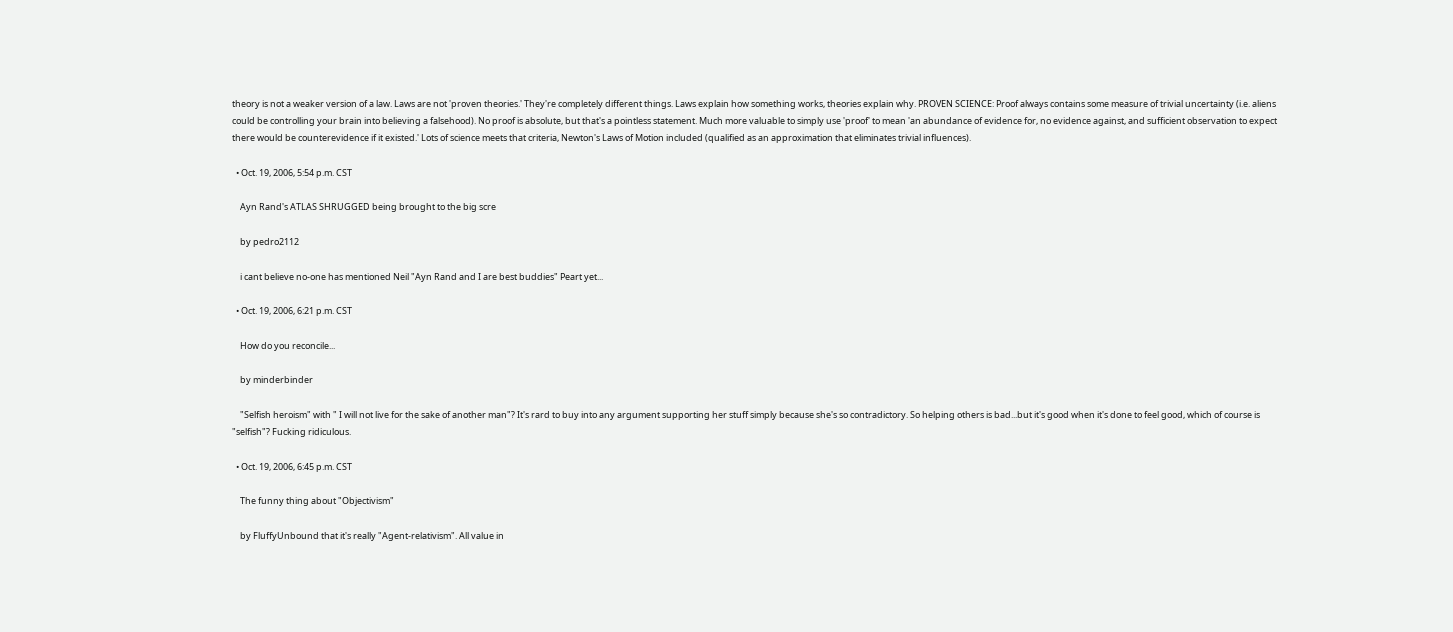theory is not a weaker version of a law. Laws are not 'proven theories.' They're completely different things. Laws explain how something works, theories explain why. PROVEN SCIENCE: Proof always contains some measure of trivial uncertainty (i.e. aliens could be controlling your brain into believing a falsehood). No proof is absolute, but that's a pointless statement. Much more valuable to simply use 'proof' to mean 'an abundance of evidence for, no evidence against, and sufficient observation to expect there would be counterevidence if it existed.' Lots of science meets that criteria, Newton's Laws of Motion included (qualified as an approximation that eliminates trivial influences).

  • Oct. 19, 2006, 5:54 p.m. CST

    Ayn Rand's ATLAS SHRUGGED being brought to the big scre

    by pedro2112

    i cant believe no-one has mentioned Neil "Ayn Rand and I are best buddies" Peart yet...

  • Oct. 19, 2006, 6:21 p.m. CST

    How do you reconcile...

    by minderbinder

    "Selfish heroism" with " I will not live for the sake of another man"? It's rard to buy into any argument supporting her stuff simply because she's so contradictory. So helping others is bad...but it's good when it's done to feel good, which of course is "selfish"? Fucking ridiculous.

  • Oct. 19, 2006, 6:45 p.m. CST

    The funny thing about "Objectivism"

    by FluffyUnbound that it's really "Agent-relativism". All value in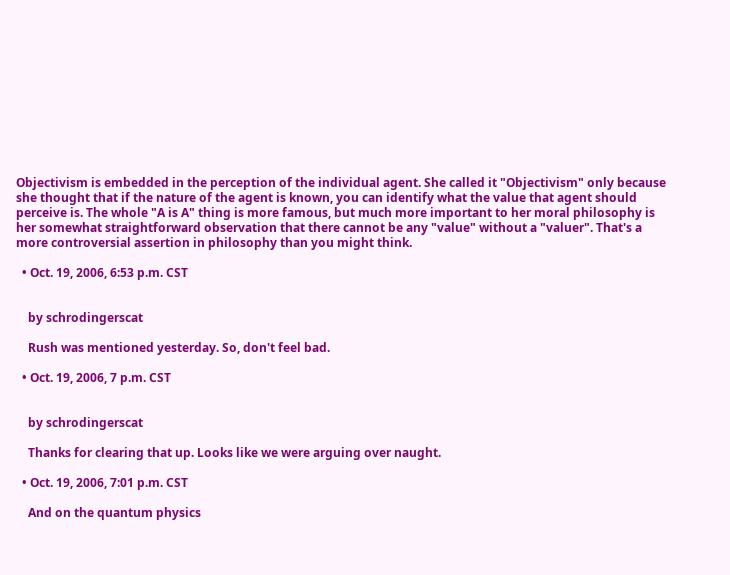Objectivism is embedded in the perception of the individual agent. She called it "Objectivism" only because she thought that if the nature of the agent is known, you can identify what the value that agent should perceive is. The whole "A is A" thing is more famous, but much more important to her moral philosophy is her somewhat straightforward observation that there cannot be any "value" without a "valuer". That's a more controversial assertion in philosophy than you might think.

  • Oct. 19, 2006, 6:53 p.m. CST


    by schrodingerscat

    Rush was mentioned yesterday. So, don't feel bad.

  • Oct. 19, 2006, 7 p.m. CST


    by schrodingerscat

    Thanks for clearing that up. Looks like we were arguing over naught.

  • Oct. 19, 2006, 7:01 p.m. CST

    And on the quantum physics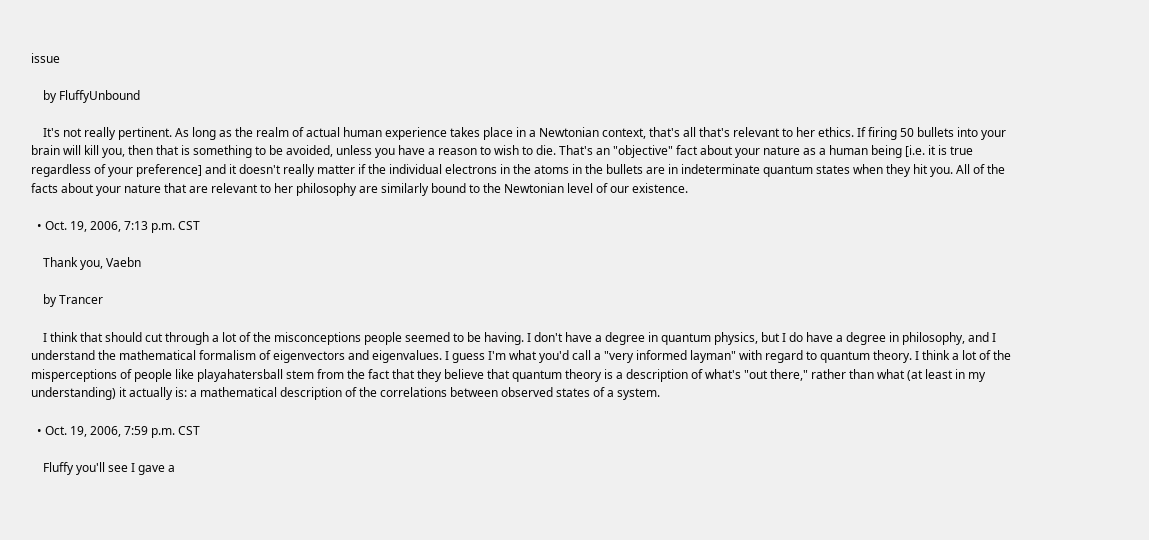issue

    by FluffyUnbound

    It's not really pertinent. As long as the realm of actual human experience takes place in a Newtonian context, that's all that's relevant to her ethics. If firing 50 bullets into your brain will kill you, then that is something to be avoided, unless you have a reason to wish to die. That's an "objective" fact about your nature as a human being [i.e. it is true regardless of your preference] and it doesn't really matter if the individual electrons in the atoms in the bullets are in indeterminate quantum states when they hit you. All of the facts about your nature that are relevant to her philosophy are similarly bound to the Newtonian level of our existence.

  • Oct. 19, 2006, 7:13 p.m. CST

    Thank you, Vaebn

    by Trancer

    I think that should cut through a lot of the misconceptions people seemed to be having. I don't have a degree in quantum physics, but I do have a degree in philosophy, and I understand the mathematical formalism of eigenvectors and eigenvalues. I guess I'm what you'd call a "very informed layman" with regard to quantum theory. I think a lot of the misperceptions of people like playahatersball stem from the fact that they believe that quantum theory is a description of what's "out there," rather than what (at least in my understanding) it actually is: a mathematical description of the correlations between observed states of a system.

  • Oct. 19, 2006, 7:59 p.m. CST

    Fluffy you'll see I gave a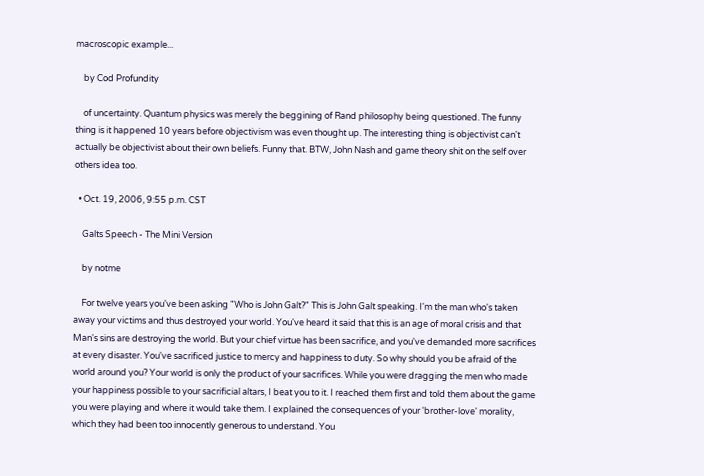macroscopic example...

    by Cod Profundity

    of uncertainty. Quantum physics was merely the beggining of Rand philosophy being questioned. The funny thing is it happened 10 years before objectivism was even thought up. The interesting thing is objectivist can't actually be objectivist about their own beliefs. Funny that. BTW, John Nash and game theory shit on the self over others idea too.

  • Oct. 19, 2006, 9:55 p.m. CST

    Galts Speech - The Mini Version

    by notme

    For twelve years you've been asking "Who is John Galt?" This is John Galt speaking. I'm the man who's taken away your victims and thus destroyed your world. You've heard it said that this is an age of moral crisis and that Man's sins are destroying the world. But your chief virtue has been sacrifice, and you've demanded more sacrifices at every disaster. You've sacrificed justice to mercy and happiness to duty. So why should you be afraid of the world around you? Your world is only the product of your sacrifices. While you were dragging the men who made your happiness possible to your sacrificial altars, I beat you to it. I reached them first and told them about the game you were playing and where it would take them. I explained the consequences of your 'brother-love' morality, which they had been too innocently generous to understand. You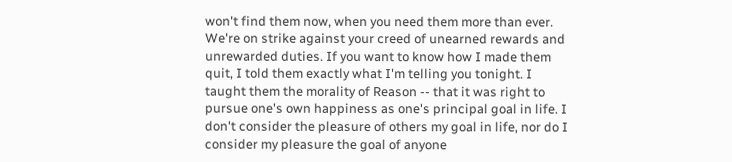won't find them now, when you need them more than ever. We're on strike against your creed of unearned rewards and unrewarded duties. If you want to know how I made them quit, I told them exactly what I'm telling you tonight. I taught them the morality of Reason -- that it was right to pursue one's own happiness as one's principal goal in life. I don't consider the pleasure of others my goal in life, nor do I consider my pleasure the goal of anyone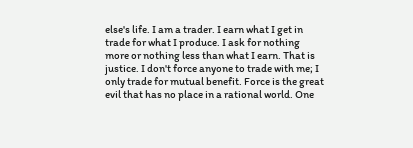else's life. I am a trader. I earn what I get in trade for what I produce. I ask for nothing more or nothing less than what I earn. That is justice. I don't force anyone to trade with me; I only trade for mutual benefit. Force is the great evil that has no place in a rational world. One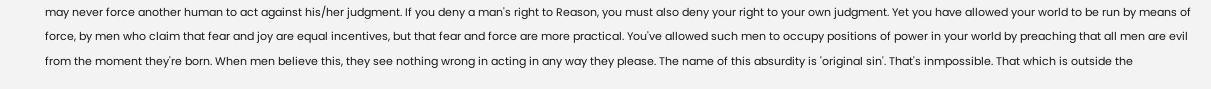may never force another human to act against his/her judgment. If you deny a man's right to Reason, you must also deny your right to your own judgment. Yet you have allowed your world to be run by means of force, by men who claim that fear and joy are equal incentives, but that fear and force are more practical. You've allowed such men to occupy positions of power in your world by preaching that all men are evil from the moment they're born. When men believe this, they see nothing wrong in acting in any way they please. The name of this absurdity is 'original sin'. That's inmpossible. That which is outside the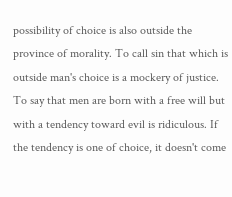possibility of choice is also outside the province of morality. To call sin that which is outside man's choice is a mockery of justice. To say that men are born with a free will but with a tendency toward evil is ridiculous. If the tendency is one of choice, it doesn't come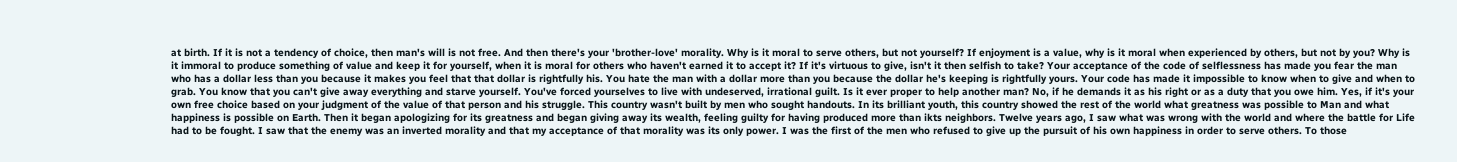at birth. If it is not a tendency of choice, then man's will is not free. And then there's your 'brother-love' morality. Why is it moral to serve others, but not yourself? If enjoyment is a value, why is it moral when experienced by others, but not by you? Why is it immoral to produce something of value and keep it for yourself, when it is moral for others who haven't earned it to accept it? If it's virtuous to give, isn't it then selfish to take? Your acceptance of the code of selflessness has made you fear the man who has a dollar less than you because it makes you feel that that dollar is rightfully his. You hate the man with a dollar more than you because the dollar he's keeping is rightfully yours. Your code has made it impossible to know when to give and when to grab. You know that you can't give away everything and starve yourself. You've forced yourselves to live with undeserved, irrational guilt. Is it ever proper to help another man? No, if he demands it as his right or as a duty that you owe him. Yes, if it's your own free choice based on your judgment of the value of that person and his struggle. This country wasn't built by men who sought handouts. In its brilliant youth, this country showed the rest of the world what greatness was possible to Man and what happiness is possible on Earth. Then it began apologizing for its greatness and began giving away its wealth, feeling guilty for having produced more than ikts neighbors. Twelve years ago, I saw what was wrong with the world and where the battle for Life had to be fought. I saw that the enemy was an inverted morality and that my acceptance of that morality was its only power. I was the first of the men who refused to give up the pursuit of his own happiness in order to serve others. To those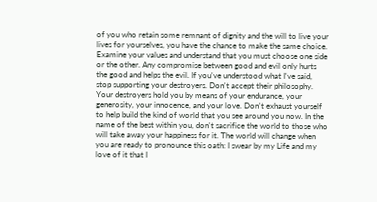of you who retain some remnant of dignity and the will to live your lives for yourselves, you have the chance to make the same choice. Examine your values and understand that you must choose one side or the other. Any compromise between good and evil only hurts the good and helps the evil. If you've understood what I've said, stop supporting your destroyers. Don't accept their philosophy. Your destroyers hold you by means of your endurance, your generosity, your innocence, and your love. Don't exhaust yourself to help build the kind of world that you see around you now. In the name of the best within you, don't sacrifice the world to those who will take away your happiness for it. The world will change when you are ready to pronounce this oath: I swear by my Life and my love of it that I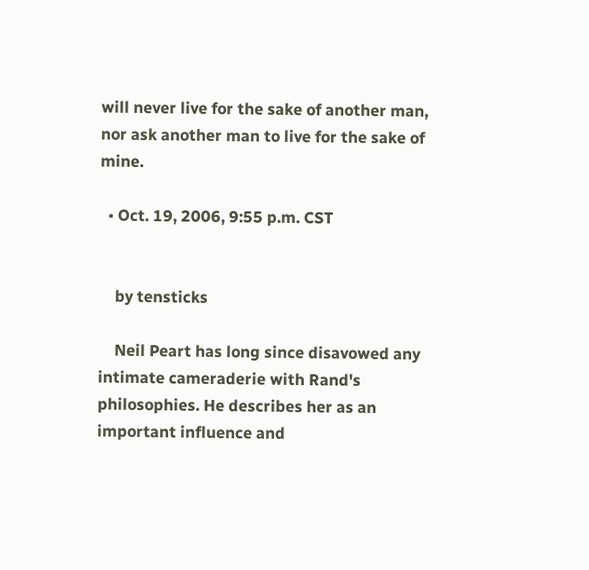will never live for the sake of another man, nor ask another man to live for the sake of mine.

  • Oct. 19, 2006, 9:55 p.m. CST


    by tensticks

    Neil Peart has long since disavowed any intimate cameraderie with Rand's philosophies. He describes her as an important influence and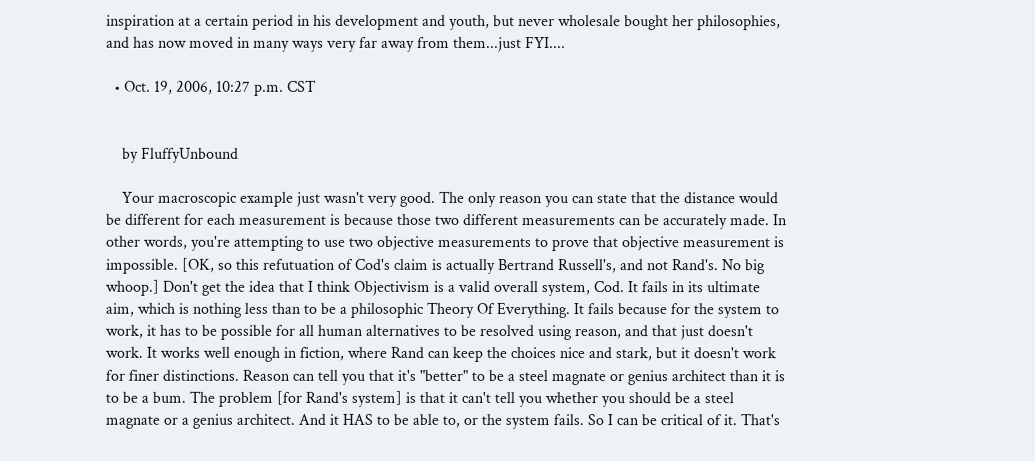inspiration at a certain period in his development and youth, but never wholesale bought her philosophies, and has now moved in many ways very far away from them...just FYI....

  • Oct. 19, 2006, 10:27 p.m. CST


    by FluffyUnbound

    Your macroscopic example just wasn't very good. The only reason you can state that the distance would be different for each measurement is because those two different measurements can be accurately made. In other words, you're attempting to use two objective measurements to prove that objective measurement is impossible. [OK, so this refutuation of Cod's claim is actually Bertrand Russell's, and not Rand's. No big whoop.] Don't get the idea that I think Objectivism is a valid overall system, Cod. It fails in its ultimate aim, which is nothing less than to be a philosophic Theory Of Everything. It fails because for the system to work, it has to be possible for all human alternatives to be resolved using reason, and that just doesn't work. It works well enough in fiction, where Rand can keep the choices nice and stark, but it doesn't work for finer distinctions. Reason can tell you that it's "better" to be a steel magnate or genius architect than it is to be a bum. The problem [for Rand's system] is that it can't tell you whether you should be a steel magnate or a genius architect. And it HAS to be able to, or the system fails. So I can be critical of it. That's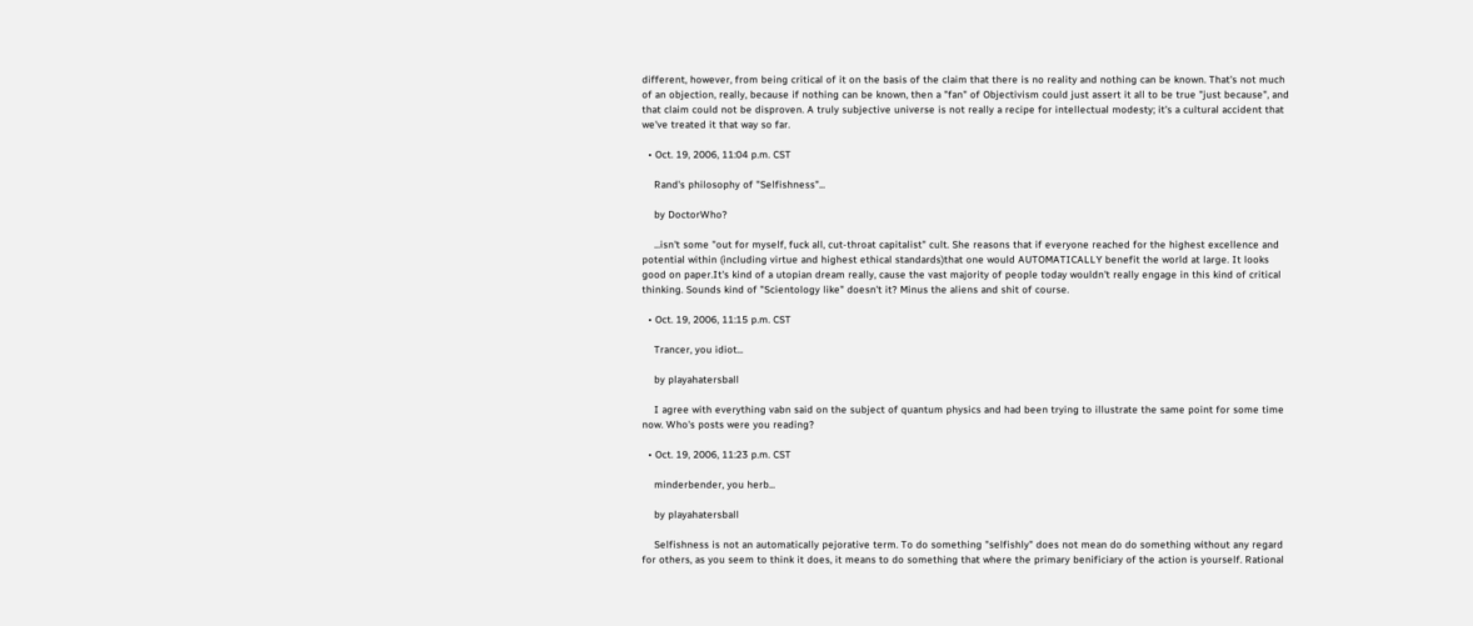different, however, from being critical of it on the basis of the claim that there is no reality and nothing can be known. That's not much of an objection, really, because if nothing can be known, then a "fan" of Objectivism could just assert it all to be true "just because", and that claim could not be disproven. A truly subjective universe is not really a recipe for intellectual modesty; it's a cultural accident that we've treated it that way so far.

  • Oct. 19, 2006, 11:04 p.m. CST

    Rand's philosophy of "Selfishness"...

    by DoctorWho?

    ...isn't some "out for myself, fuck all, cut-throat capitalist" cult. She reasons that if everyone reached for the highest excellence and potential within (including virtue and highest ethical standards)that one would AUTOMATICALLY benefit the world at large. It looks good on paper.It's kind of a utopian dream really, cause the vast majority of people today wouldn't really engage in this kind of critical thinking. Sounds kind of "Scientology like" doesn't it? Minus the aliens and shit of course.

  • Oct. 19, 2006, 11:15 p.m. CST

    Trancer, you idiot...

    by playahatersball

    I agree with everything vabn said on the subject of quantum physics and had been trying to illustrate the same point for some time now. Who's posts were you reading?

  • Oct. 19, 2006, 11:23 p.m. CST

    minderbender, you herb...

    by playahatersball

    Selfishness is not an automatically pejorative term. To do something "selfishly" does not mean do do something without any regard for others, as you seem to think it does, it means to do something that where the primary benificiary of the action is yourself. Rational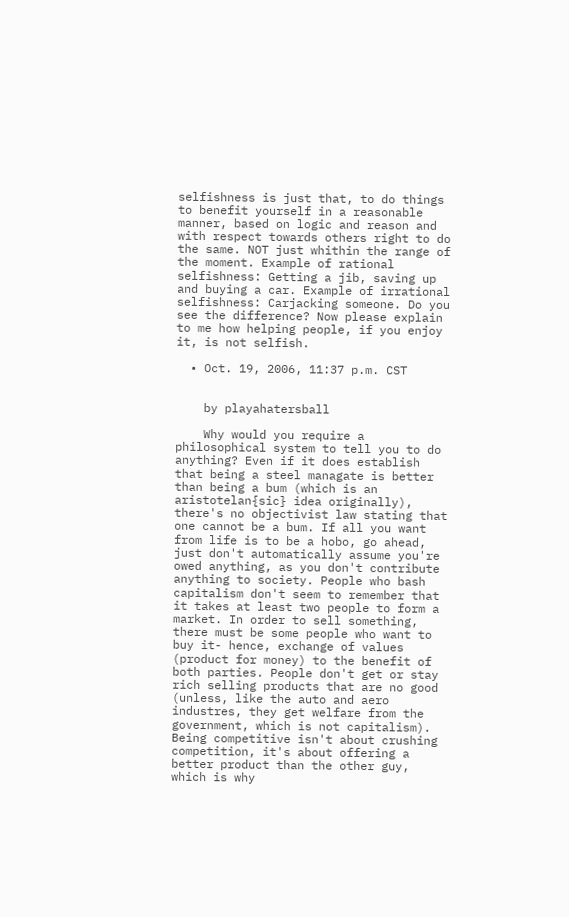selfishness is just that, to do things to benefit yourself in a reasonable manner, based on logic and reason and with respect towards others right to do the same. NOT just whithin the range of the moment. Example of rational selfishness: Getting a jib, saving up and buying a car. Example of irrational selfishness: Carjacking someone. Do you see the difference? Now please explain to me how helping people, if you enjoy it, is not selfish.

  • Oct. 19, 2006, 11:37 p.m. CST


    by playahatersball

    Why would you require a philosophical system to tell you to do anything? Even if it does establish that being a steel managate is better than being a bum (which is an aristotelan{sic} idea originally), there's no objectivist law stating that one cannot be a bum. If all you want from life is to be a hobo, go ahead, just don't automatically assume you're owed anything, as you don't contribute anything to society. People who bash capitalism don't seem to remember that it takes at least two people to form a market. In order to sell something, there must be some people who want to buy it- hence, exchange of values (product for money) to the benefit of both parties. People don't get or stay rich selling products that are no good (unless, like the auto and aero industres, they get welfare from the government, which is not capitalism). Being competitive isn't about crushing competition, it's about offering a better product than the other guy, which is why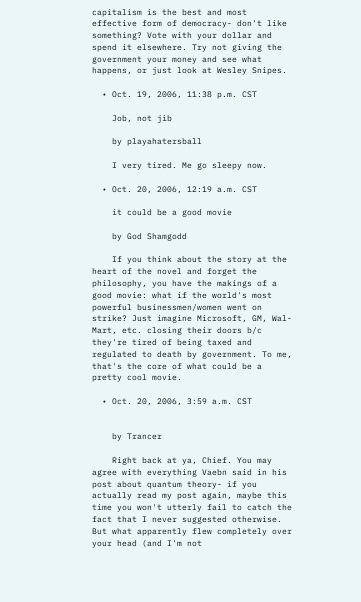capitalism is the best and most effective form of democracy- don't like something? Vote with your dollar and spend it elsewhere. Try not giving the government your money and see what happens, or just look at Wesley Snipes.

  • Oct. 19, 2006, 11:38 p.m. CST

    Job, not jib

    by playahatersball

    I very tired. Me go sleepy now.

  • Oct. 20, 2006, 12:19 a.m. CST

    it could be a good movie

    by God Shamgodd

    If you think about the story at the heart of the novel and forget the philosophy, you have the makings of a good movie: what if the world's most powerful businessmen/women went on strike? Just imagine Microsoft, GM, Wal-Mart, etc. closing their doors b/c they're tired of being taxed and regulated to death by government. To me, that's the core of what could be a pretty cool movie.

  • Oct. 20, 2006, 3:59 a.m. CST


    by Trancer

    Right back at ya, Chief. You may agree with everything Vaebn said in his post about quantum theory- if you actually read my post again, maybe this time you won't utterly fail to catch the fact that I never suggested otherwise. But what apparently flew completely over your head (and I'm not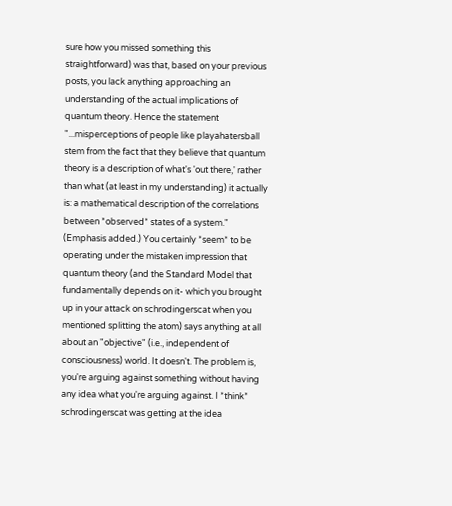sure how you missed something this straightforward) was that, based on your previous posts, you lack anything approaching an understanding of the actual implications of quantum theory. Hence the statement "...misperceptions of people like playahatersball stem from the fact that they believe that quantum theory is a description of what's 'out there,' rather than what (at least in my understanding) it actually is: a mathematical description of the correlations between *observed* states of a system." (Emphasis added.) You certainly *seem* to be operating under the mistaken impression that quantum theory (and the Standard Model that fundamentally depends on it- which you brought up in your attack on schrodingerscat when you mentioned splitting the atom) says anything at all about an "objective" (i.e., independent of consciousness) world. It doesn't. The problem is, you're arguing against something without having any idea what you're arguing against. I *think* schrodingerscat was getting at the idea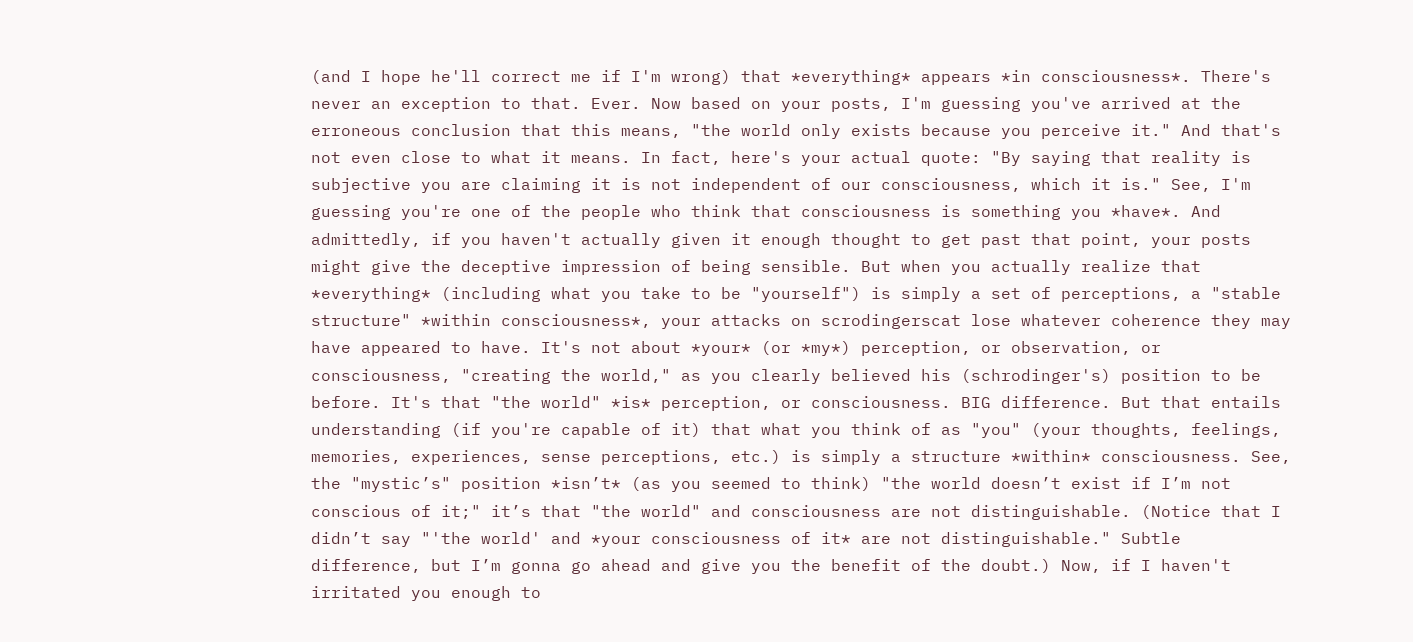(and I hope he'll correct me if I'm wrong) that *everything* appears *in consciousness*. There's never an exception to that. Ever. Now based on your posts, I'm guessing you've arrived at the erroneous conclusion that this means, "the world only exists because you perceive it." And that's not even close to what it means. In fact, here's your actual quote: "By saying that reality is subjective you are claiming it is not independent of our consciousness, which it is." See, I'm guessing you're one of the people who think that consciousness is something you *have*. And admittedly, if you haven't actually given it enough thought to get past that point, your posts might give the deceptive impression of being sensible. But when you actually realize that *everything* (including what you take to be "yourself") is simply a set of perceptions, a "stable structure" *within consciousness*, your attacks on scrodingerscat lose whatever coherence they may have appeared to have. It's not about *your* (or *my*) perception, or observation, or consciousness, "creating the world," as you clearly believed his (schrodinger's) position to be before. It's that "the world" *is* perception, or consciousness. BIG difference. But that entails understanding (if you're capable of it) that what you think of as "you" (your thoughts, feelings, memories, experiences, sense perceptions, etc.) is simply a structure *within* consciousness. See, the "mystic’s" position *isn’t* (as you seemed to think) "the world doesn’t exist if I’m not conscious of it;" it’s that "the world" and consciousness are not distinguishable. (Notice that I didn’t say "'the world' and *your consciousness of it* are not distinguishable." Subtle difference, but I’m gonna go ahead and give you the benefit of the doubt.) Now, if I haven't irritated you enough to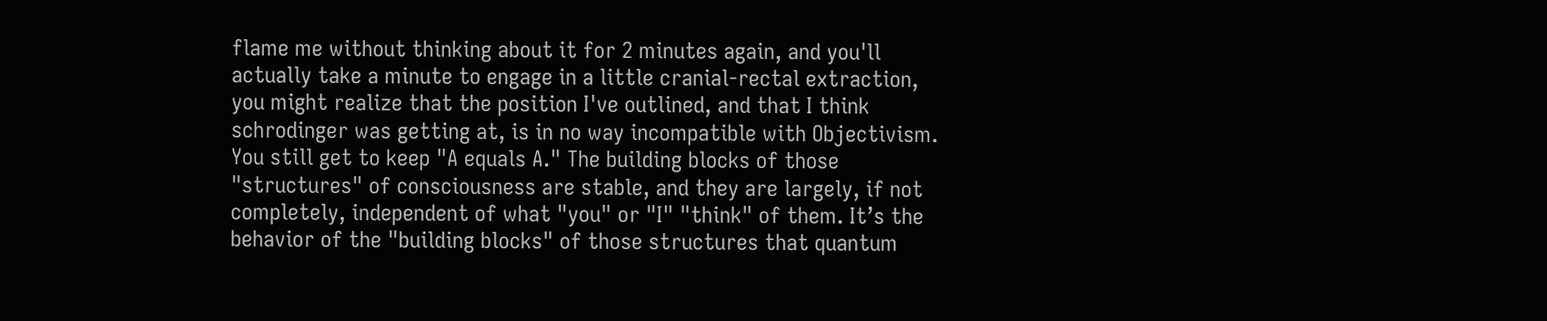flame me without thinking about it for 2 minutes again, and you'll actually take a minute to engage in a little cranial-rectal extraction, you might realize that the position I've outlined, and that I think schrodinger was getting at, is in no way incompatible with Objectivism. You still get to keep "A equals A." The building blocks of those "structures" of consciousness are stable, and they are largely, if not completely, independent of what "you" or "I" "think" of them. It’s the behavior of the "building blocks" of those structures that quantum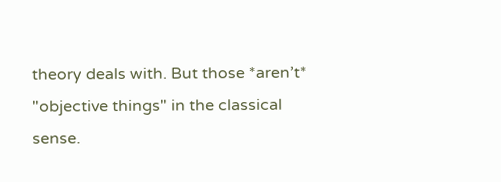theory deals with. But those *aren’t* "objective things" in the classical sense.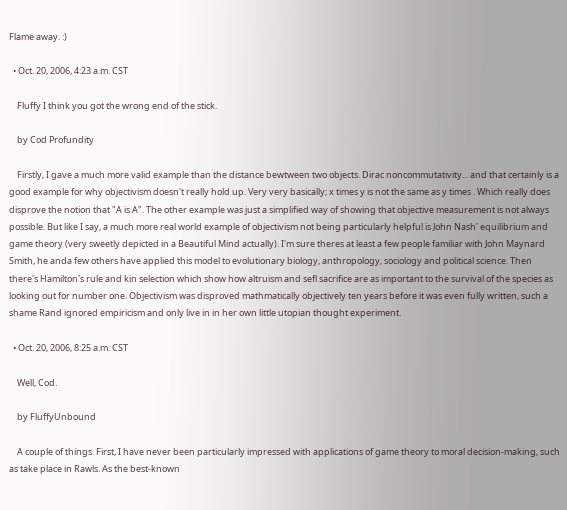Flame away. :)

  • Oct. 20, 2006, 4:23 a.m. CST

    Fluffy I think you got the wrong end of the stick.

    by Cod Profundity

    Firstly, I gave a much more valid example than the distance bewtween two objects. Dirac noncommutativity... and that certainly is a good example for why objectivism doesn't really hold up. Very very basically; x times y is not the same as y times . Which really does disprove the notion that "A is A". The other example was just a simplified way of showing that objective measurement is not always possible. But like I say, a much more real world example of objectivism not being particularly helpful is John Nash' equilibrium and game theory (very sweetly depicted in a Beautiful Mind actually). I'm sure theres at least a few people familiar with John Maynard Smith, he anda few others have applied this model to evolutionary biology, anthropology, sociology and political science. Then there's Hamilton's rule and kin selection which show how altruism and sefl sacrifice are as important to the survival of the species as looking out for number one. Objectivism was disproved mathmatically objectively ten years before it was even fully written, such a shame Rand ignored empiricism and only live in in her own little utopian thought experiment.

  • Oct. 20, 2006, 8:25 a.m. CST

    Well, Cod.

    by FluffyUnbound

    A couple of things. First, I have never been particularly impressed with applications of game theory to moral decision-making, such as take place in Rawls. As the best-known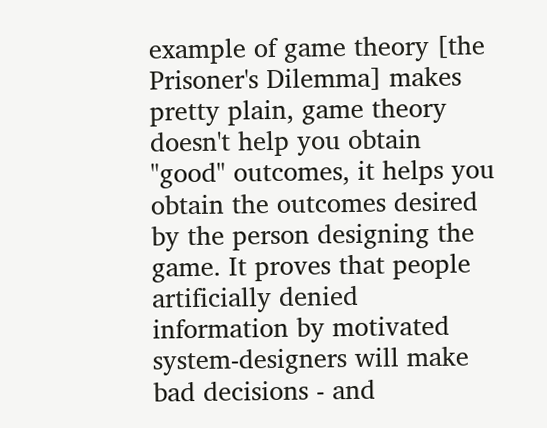example of game theory [the Prisoner's Dilemma] makes pretty plain, game theory doesn't help you obtain "good" outcomes, it helps you obtain the outcomes desired by the person designing the game. It proves that people artificially denied information by motivated system-designers will make bad decisions - and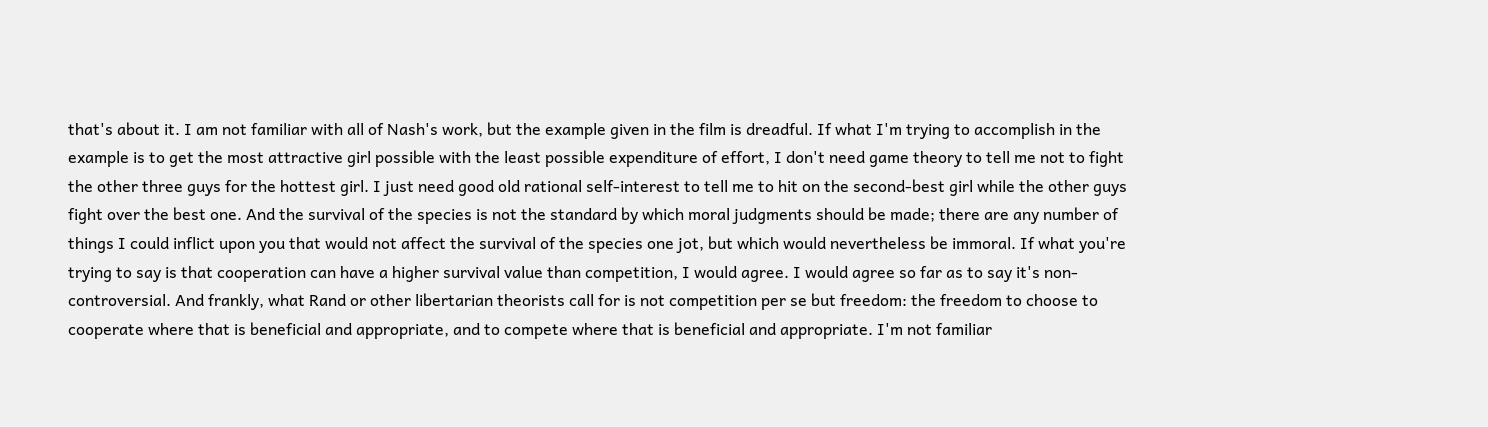that's about it. I am not familiar with all of Nash's work, but the example given in the film is dreadful. If what I'm trying to accomplish in the example is to get the most attractive girl possible with the least possible expenditure of effort, I don't need game theory to tell me not to fight the other three guys for the hottest girl. I just need good old rational self-interest to tell me to hit on the second-best girl while the other guys fight over the best one. And the survival of the species is not the standard by which moral judgments should be made; there are any number of things I could inflict upon you that would not affect the survival of the species one jot, but which would nevertheless be immoral. If what you're trying to say is that cooperation can have a higher survival value than competition, I would agree. I would agree so far as to say it's non-controversial. And frankly, what Rand or other libertarian theorists call for is not competition per se but freedom: the freedom to choose to cooperate where that is beneficial and appropriate, and to compete where that is beneficial and appropriate. I'm not familiar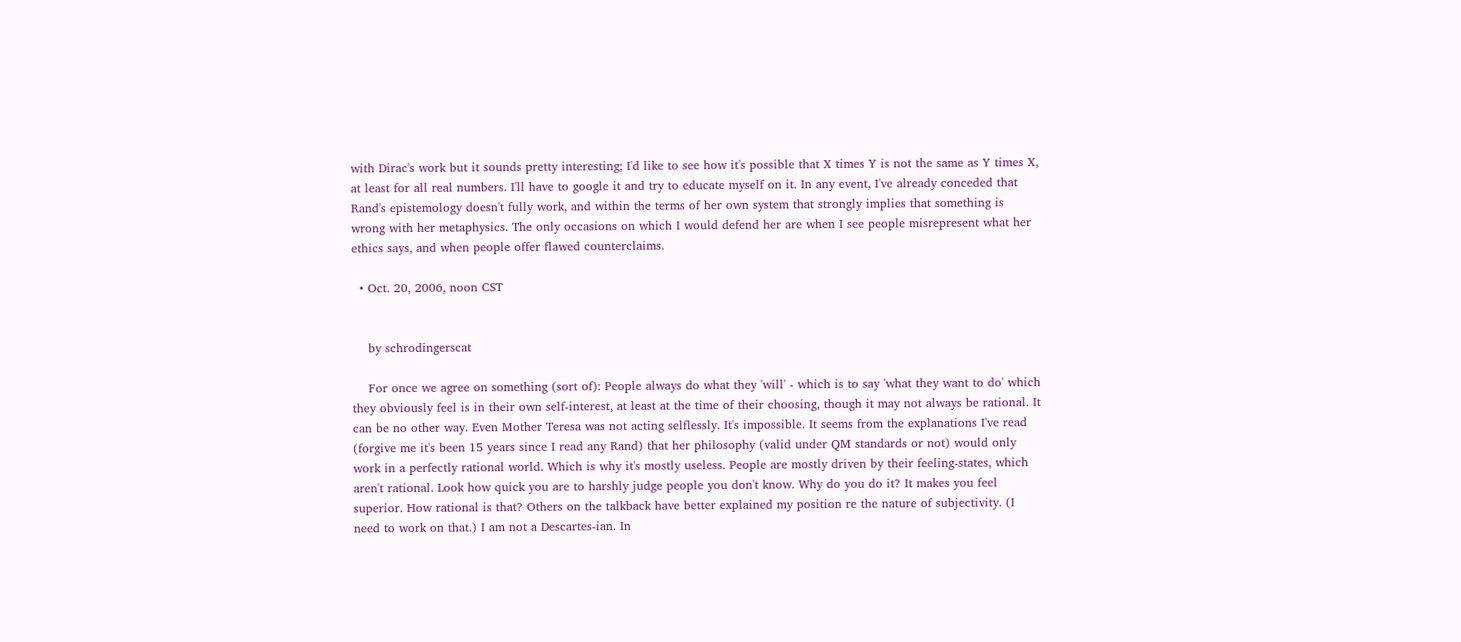with Dirac's work but it sounds pretty interesting; I'd like to see how it's possible that X times Y is not the same as Y times X, at least for all real numbers. I'll have to google it and try to educate myself on it. In any event, I've already conceded that Rand's epistemology doesn't fully work, and within the terms of her own system that strongly implies that something is wrong with her metaphysics. The only occasions on which I would defend her are when I see people misrepresent what her ethics says, and when people offer flawed counterclaims.

  • Oct. 20, 2006, noon CST


    by schrodingerscat

    For once we agree on something (sort of): People always do what they 'will' - which is to say 'what they want to do' which they obviously feel is in their own self-interest, at least at the time of their choosing, though it may not always be rational. It can be no other way. Even Mother Teresa was not acting selflessly. It's impossible. It seems from the explanations I've read (forgive me it's been 15 years since I read any Rand) that her philosophy (valid under QM standards or not) would only work in a perfectly rational world. Which is why it's mostly useless. People are mostly driven by their feeling-states, which aren't rational. Look how quick you are to harshly judge people you don't know. Why do you do it? It makes you feel superior. How rational is that? Others on the talkback have better explained my position re the nature of subjectivity. (I need to work on that.) I am not a Descartes-ian. In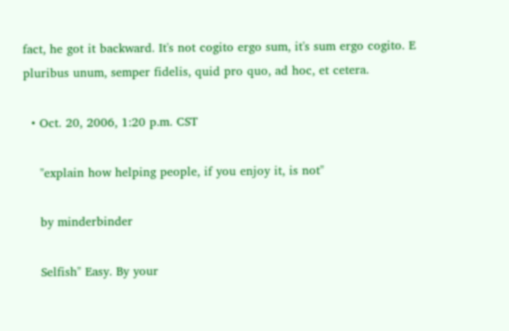fact, he got it backward. It's not cogito ergo sum, it's sum ergo cogito. E pluribus unum, semper fidelis, quid pro quo, ad hoc, et cetera.

  • Oct. 20, 2006, 1:20 p.m. CST

    "explain how helping people, if you enjoy it, is not"

    by minderbinder

    Selfish" Easy. By your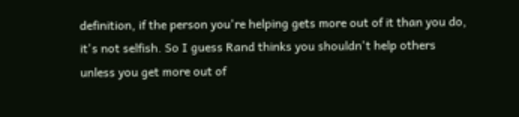definition, if the person you're helping gets more out of it than you do, it's not selfish. So I guess Rand thinks you shouldn't help others unless you get more out of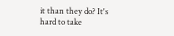it than they do? It's hard to take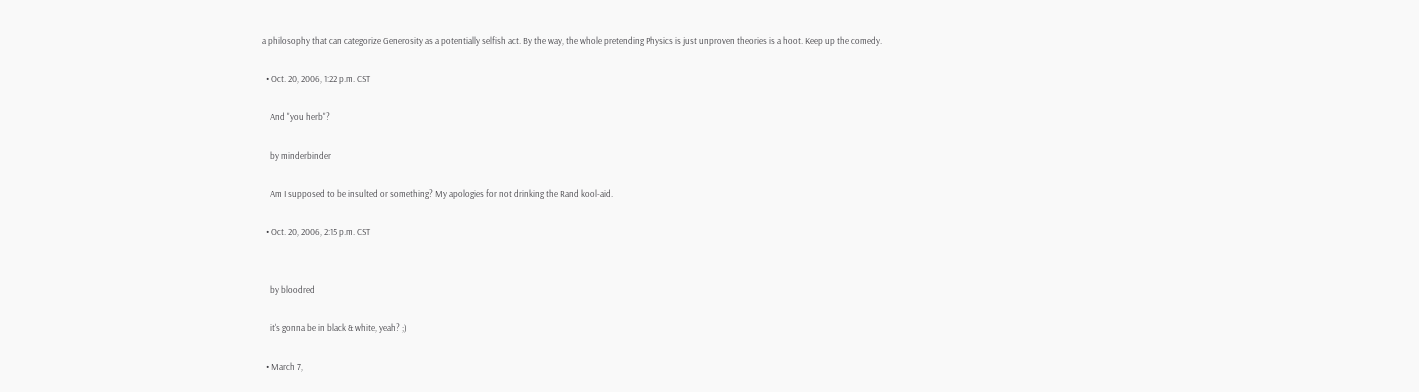a philosophy that can categorize Generosity as a potentially selfish act. By the way, the whole pretending Physics is just unproven theories is a hoot. Keep up the comedy.

  • Oct. 20, 2006, 1:22 p.m. CST

    And "you herb"?

    by minderbinder

    Am I supposed to be insulted or something? My apologies for not drinking the Rand kool-aid.

  • Oct. 20, 2006, 2:15 p.m. CST


    by bloodred

    it's gonna be in black & white, yeah? ;)

  • March 7,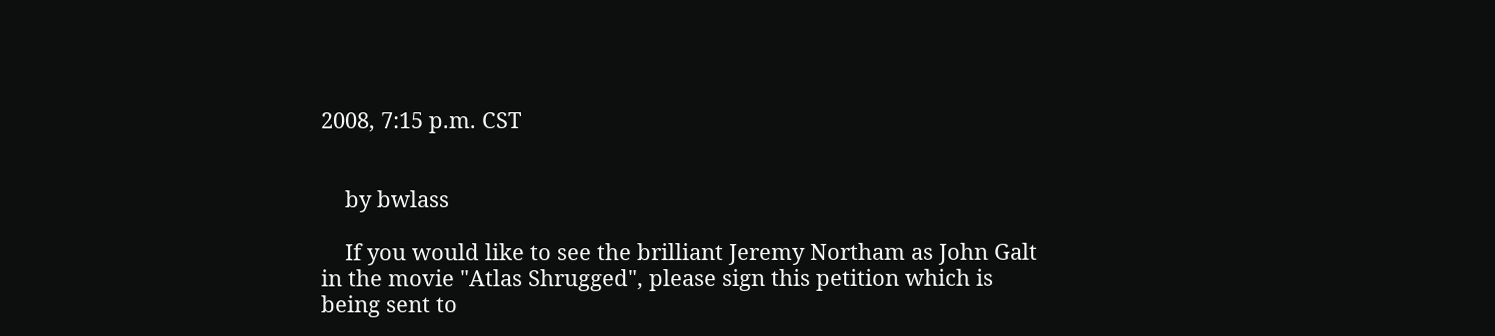2008, 7:15 p.m. CST


    by bwlass

    If you would like to see the brilliant Jeremy Northam as John Galt in the movie "Atlas Shrugged", please sign this petition which is being sent to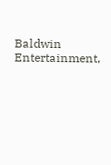Baldwin Entertainment,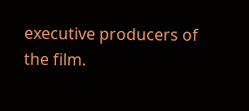executive producers of the film.